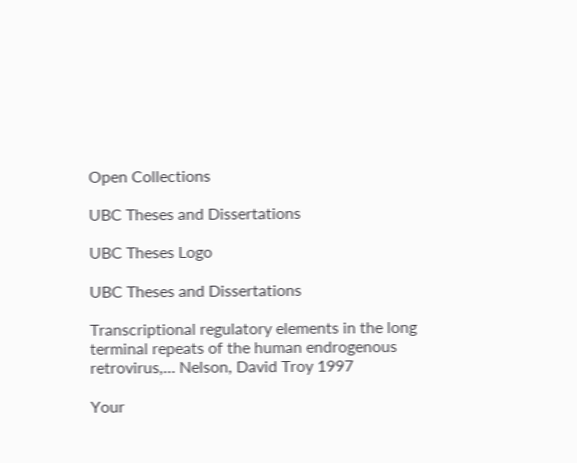Open Collections

UBC Theses and Dissertations

UBC Theses Logo

UBC Theses and Dissertations

Transcriptional regulatory elements in the long terminal repeats of the human endrogenous retrovirus,… Nelson, David Troy 1997

Your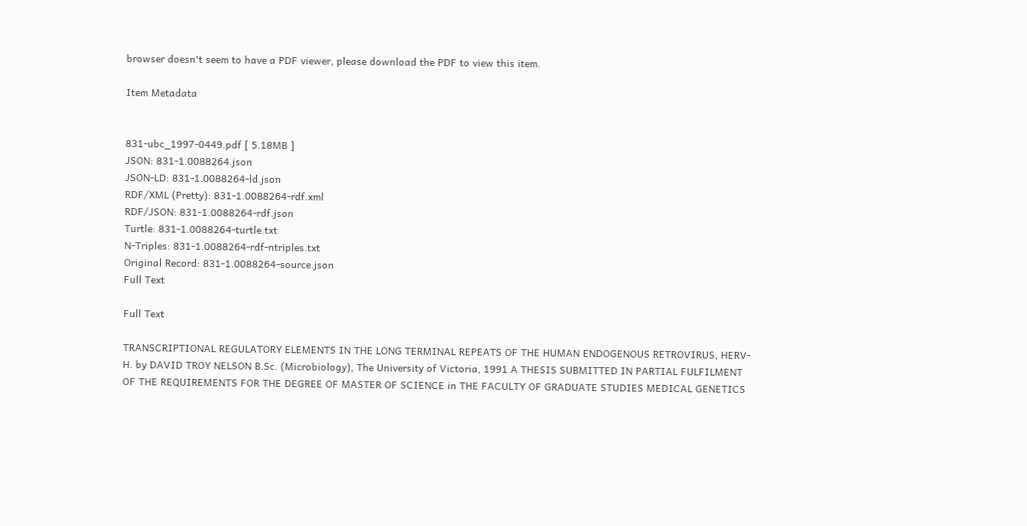browser doesn't seem to have a PDF viewer, please download the PDF to view this item.

Item Metadata


831-ubc_1997-0449.pdf [ 5.18MB ]
JSON: 831-1.0088264.json
JSON-LD: 831-1.0088264-ld.json
RDF/XML (Pretty): 831-1.0088264-rdf.xml
RDF/JSON: 831-1.0088264-rdf.json
Turtle: 831-1.0088264-turtle.txt
N-Triples: 831-1.0088264-rdf-ntriples.txt
Original Record: 831-1.0088264-source.json
Full Text

Full Text

TRANSCRIPTIONAL REGULATORY ELEMENTS IN THE LONG TERMINAL REPEATS OF THE HUMAN ENDOGENOUS RETROVIRUS, HERV-H. by DAVID TROY NELSON B.Sc. (Microbiology), The University of Victoria, 1991 A THESIS SUBMITTED IN PARTIAL FULFILMENT OF THE REQUIREMENTS FOR THE DEGREE OF MASTER OF SCIENCE in THE FACULTY OF GRADUATE STUDIES MEDICAL GENETICS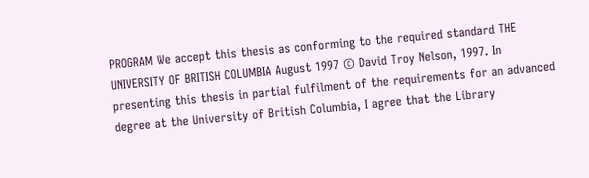PROGRAM We accept this thesis as conforming to the required standard THE UNIVERSITY OF BRITISH COLUMBIA August 1997 © David Troy Nelson, 1997. In presenting this thesis in partial fulfilment of the requirements for an advanced degree at the University of British Columbia, I agree that the Library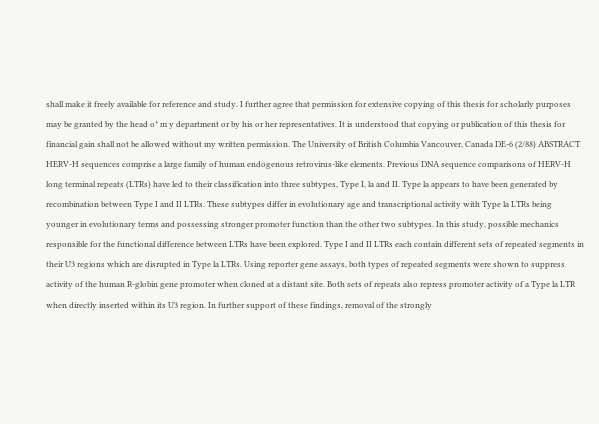shall make it freely available for reference and study. I further agree that permission for extensive copying of this thesis for scholarly purposes may be granted by the head o* m y department or by his or her representatives. It is understood that copying or publication of this thesis for financial gain shall not be allowed without my written permission. The University of British Columbia Vancouver, Canada DE-6 (2/88) ABSTRACT HERV-H sequences comprise a large family of human endogenous retrovirus-like elements. Previous DNA sequence comparisons of HERV-H long terminal repeats (LTRs) have led to their classification into three subtypes, Type I, la and II. Type la appears to have been generated by recombination between Type I and II LTRs. These subtypes differ in evolutionary age and transcriptional activity with Type la LTRs being younger in evolutionary terms and possessing stronger promoter function than the other two subtypes. In this study, possible mechanics responsible for the functional difference between LTRs have been explored. Type I and II LTRs each contain different sets of repeated segments in their U3 regions which are disrupted in Type la LTRs. Using reporter gene assays, both types of repeated segments were shown to suppress activity of the human R-globin gene promoter when cloned at a distant site. Both sets of repeats also repress promoter activity of a Type la LTR when directly inserted within its U3 region. In further support of these findings, removal of the strongly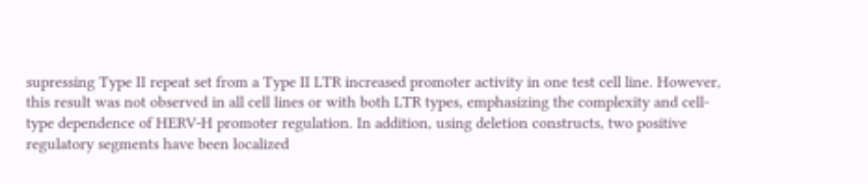supressing Type II repeat set from a Type II LTR increased promoter activity in one test cell line. However, this result was not observed in all cell lines or with both LTR types, emphasizing the complexity and cell-type dependence of HERV-H promoter regulation. In addition, using deletion constructs, two positive regulatory segments have been localized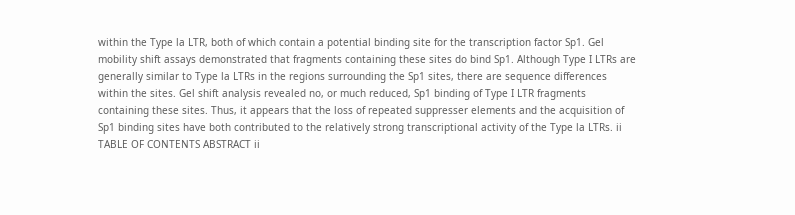within the Type la LTR, both of which contain a potential binding site for the transcription factor Sp1. Gel mobility shift assays demonstrated that fragments containing these sites do bind Sp1. Although Type I LTRs are generally similar to Type la LTRs in the regions surrounding the Sp1 sites, there are sequence differences within the sites. Gel shift analysis revealed no, or much reduced, Sp1 binding of Type I LTR fragments containing these sites. Thus, it appears that the loss of repeated suppresser elements and the acquisition of Sp1 binding sites have both contributed to the relatively strong transcriptional activity of the Type la LTRs. ii TABLE OF CONTENTS ABSTRACT ii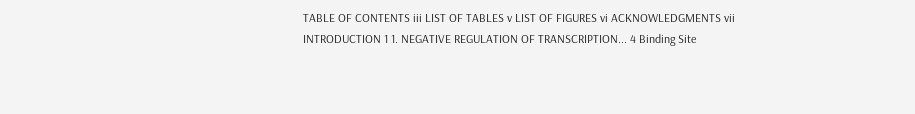TABLE OF CONTENTS iii LIST OF TABLES v LIST OF FIGURES vi ACKNOWLEDGMENTS vii INTRODUCTION 1 1. NEGATIVE REGULATION OF TRANSCRIPTION... 4 Binding Site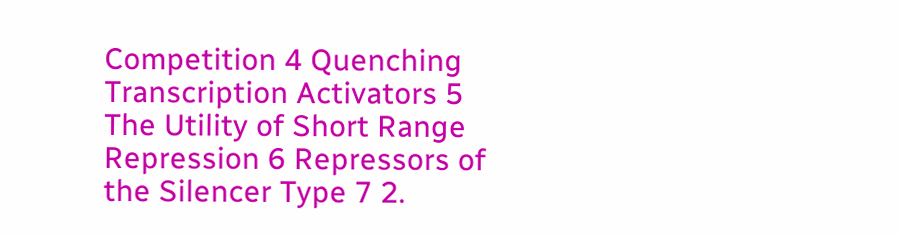Competition 4 Quenching Transcription Activators 5 The Utility of Short Range Repression 6 Repressors of the Silencer Type 7 2.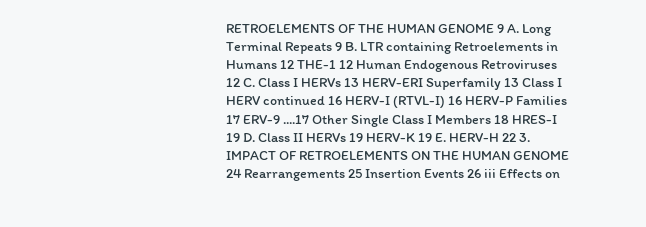RETROELEMENTS OF THE HUMAN GENOME 9 A. Long Terminal Repeats 9 B. LTR containing Retroelements in Humans 12 THE-1 12 Human Endogenous Retroviruses 12 C. Class I HERVs 13 HERV-ERI Superfamily 13 Class I HERV continued 16 HERV-I (RTVL-I) 16 HERV-P Families 17 ERV-9 ....17 Other Single Class I Members 18 HRES-I 19 D. Class II HERVs 19 HERV-K 19 E. HERV-H 22 3. IMPACT OF RETROELEMENTS ON THE HUMAN GENOME 24 Rearrangements 25 Insertion Events 26 iii Effects on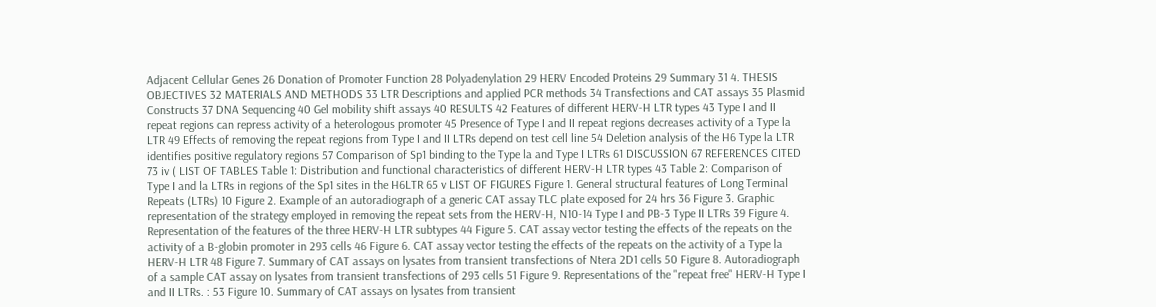Adjacent Cellular Genes 26 Donation of Promoter Function 28 Polyadenylation 29 HERV Encoded Proteins 29 Summary 31 4. THESIS OBJECTIVES 32 MATERIALS AND METHODS 33 LTR Descriptions and applied PCR methods 34 Transfections and CAT assays 35 Plasmid Constructs 37 DNA Sequencing 40 Gel mobility shift assays 40 RESULTS 42 Features of different HERV-H LTR types 43 Type I and II repeat regions can repress activity of a heterologous promoter 45 Presence of Type I and II repeat regions decreases activity of a Type la LTR 49 Effects of removing the repeat regions from Type I and II LTRs depend on test cell line 54 Deletion analysis of the H6 Type la LTR identifies positive regulatory regions 57 Comparison of Sp1 binding to the Type la and Type I LTRs 61 DISCUSSION 67 REFERENCES CITED 73 iv ( LIST OF TABLES Table 1: Distribution and functional characteristics of different HERV-H LTR types 43 Table 2: Comparison of Type I and la LTRs in regions of the Sp1 sites in the H6LTR 65 v LIST OF FIGURES Figure 1. General structural features of Long Terminal Repeats (LTRs) 10 Figure 2. Example of an autoradiograph of a generic CAT assay TLC plate exposed for 24 hrs 36 Figure 3. Graphic representation of the strategy employed in removing the repeat sets from the HERV-H, N10-14 Type I and PB-3 Type II LTRs 39 Figure 4. Representation of the features of the three HERV-H LTR subtypes 44 Figure 5. CAT assay vector testing the effects of the repeats on the activity of a B-globin promoter in 293 cells 46 Figure 6. CAT assay vector testing the effects of the repeats on the activity of a Type la HERV-H LTR 48 Figure 7. Summary of CAT assays on lysates from transient transfections of Ntera 2D1 cells 50 Figure 8. Autoradiograph of a sample CAT assay on lysates from transient transfections of 293 cells 51 Figure 9. Representations of the "repeat free" HERV-H Type I and II LTRs. : 53 Figure 10. Summary of CAT assays on lysates from transient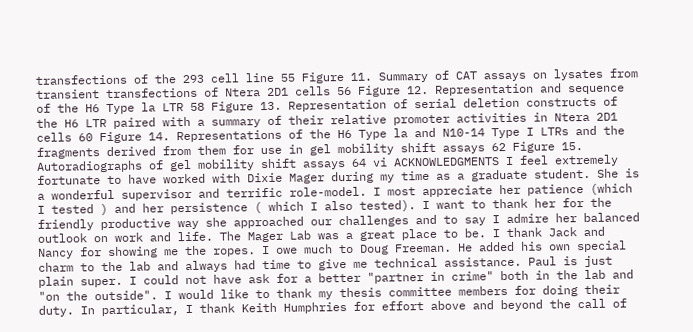transfections of the 293 cell line 55 Figure 11. Summary of CAT assays on lysates from transient transfections of Ntera 2D1 cells 56 Figure 12. Representation and sequence of the H6 Type la LTR 58 Figure 13. Representation of serial deletion constructs of the H6 LTR paired with a summary of their relative promoter activities in Ntera 2D1 cells 60 Figure 14. Representations of the H6 Type la and N10-14 Type I LTRs and the fragments derived from them for use in gel mobility shift assays 62 Figure 15. Autoradiographs of gel mobility shift assays 64 vi ACKNOWLEDGMENTS I feel extremely fortunate to have worked with Dixie Mager during my time as a graduate student. She is a wonderful supervisor and terrific role-model. I most appreciate her patience (which I tested ) and her persistence ( which I also tested). I want to thank her for the friendly productive way she approached our challenges and to say I admire her balanced outlook on work and life. The Mager Lab was a great place to be. I thank Jack and Nancy for showing me the ropes. I owe much to Doug Freeman. He added his own special charm to the lab and always had time to give me technical assistance. Paul is just plain super. I could not have ask for a better "partner in crime" both in the lab and "on the outside". I would like to thank my thesis committee members for doing their duty. In particular, I thank Keith Humphries for effort above and beyond the call of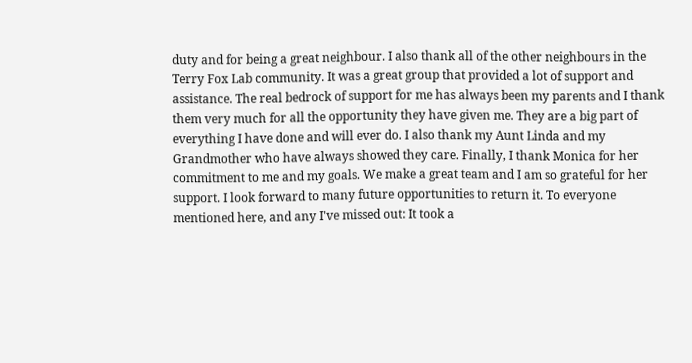duty and for being a great neighbour. I also thank all of the other neighbours in the Terry Fox Lab community. It was a great group that provided a lot of support and assistance. The real bedrock of support for me has always been my parents and I thank them very much for all the opportunity they have given me. They are a big part of everything I have done and will ever do. I also thank my Aunt Linda and my Grandmother who have always showed they care. Finally, I thank Monica for her commitment to me and my goals. We make a great team and I am so grateful for her support. I look forward to many future opportunities to return it. To everyone mentioned here, and any I've missed out: It took a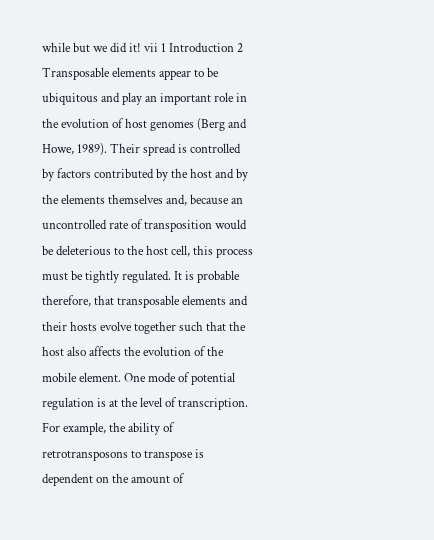while but we did it! vii 1 Introduction 2 Transposable elements appear to be ubiquitous and play an important role in the evolution of host genomes (Berg and Howe, 1989). Their spread is controlled by factors contributed by the host and by the elements themselves and, because an uncontrolled rate of transposition would be deleterious to the host cell, this process must be tightly regulated. It is probable therefore, that transposable elements and their hosts evolve together such that the host also affects the evolution of the mobile element. One mode of potential regulation is at the level of transcription. For example, the ability of retrotransposons to transpose is dependent on the amount of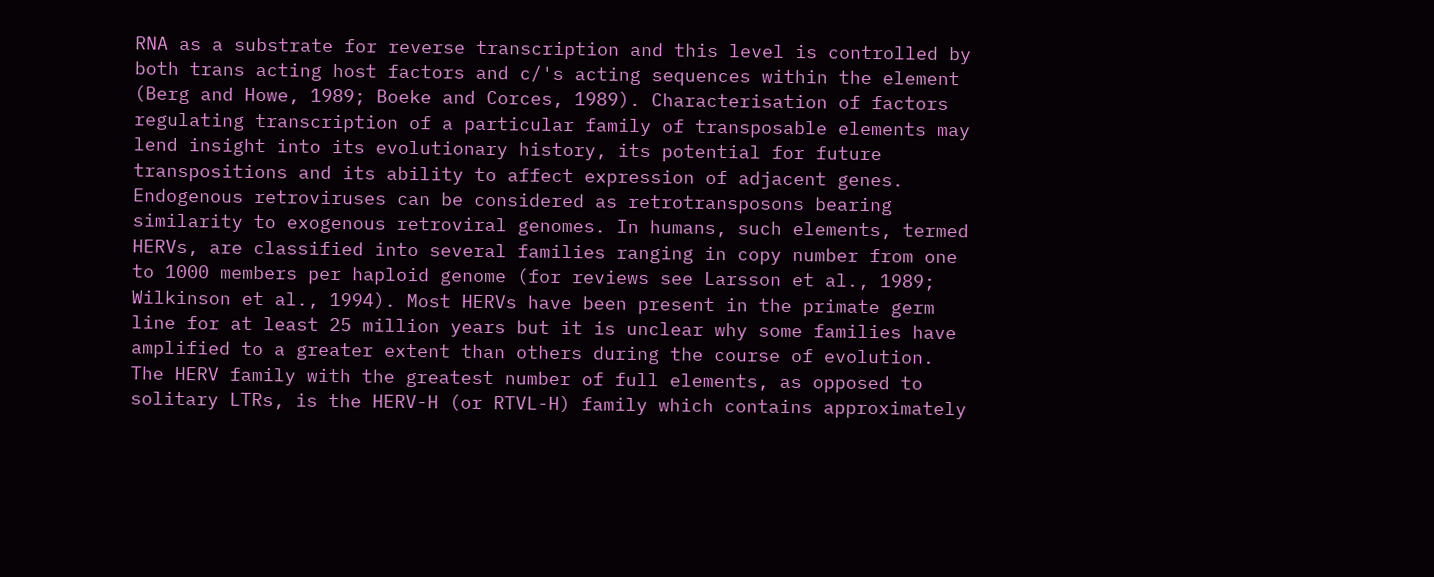RNA as a substrate for reverse transcription and this level is controlled by both trans acting host factors and c/'s acting sequences within the element (Berg and Howe, 1989; Boeke and Corces, 1989). Characterisation of factors regulating transcription of a particular family of transposable elements may lend insight into its evolutionary history, its potential for future transpositions and its ability to affect expression of adjacent genes. Endogenous retroviruses can be considered as retrotransposons bearing similarity to exogenous retroviral genomes. In humans, such elements, termed HERVs, are classified into several families ranging in copy number from one to 1000 members per haploid genome (for reviews see Larsson et al., 1989; Wilkinson et al., 1994). Most HERVs have been present in the primate germ line for at least 25 million years but it is unclear why some families have amplified to a greater extent than others during the course of evolution. The HERV family with the greatest number of full elements, as opposed to solitary LTRs, is the HERV-H (or RTVL-H) family which contains approximately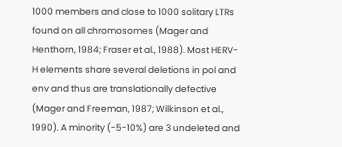1000 members and close to 1000 solitary LTRs found on all chromosomes (Mager and Henthorn, 1984; Fraser et al., 1988). Most HERV-H elements share several deletions in pol and env and thus are translationally defective (Mager and Freeman, 1987; Wilkinson et al., 1990). A minority (-5-10%) are 3 undeleted and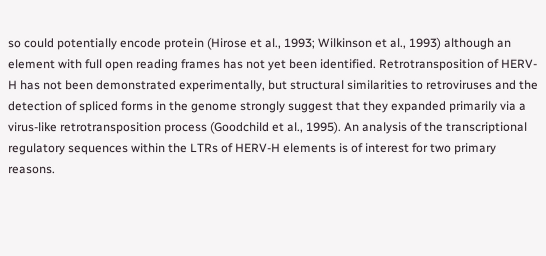so could potentially encode protein (Hirose et al., 1993; Wilkinson et al., 1993) although an element with full open reading frames has not yet been identified. Retrotransposition of HERV-H has not been demonstrated experimentally, but structural similarities to retroviruses and the detection of spliced forms in the genome strongly suggest that they expanded primarily via a virus-like retrotransposition process (Goodchild et al., 1995). An analysis of the transcriptional regulatory sequences within the LTRs of HERV-H elements is of interest for two primary reasons.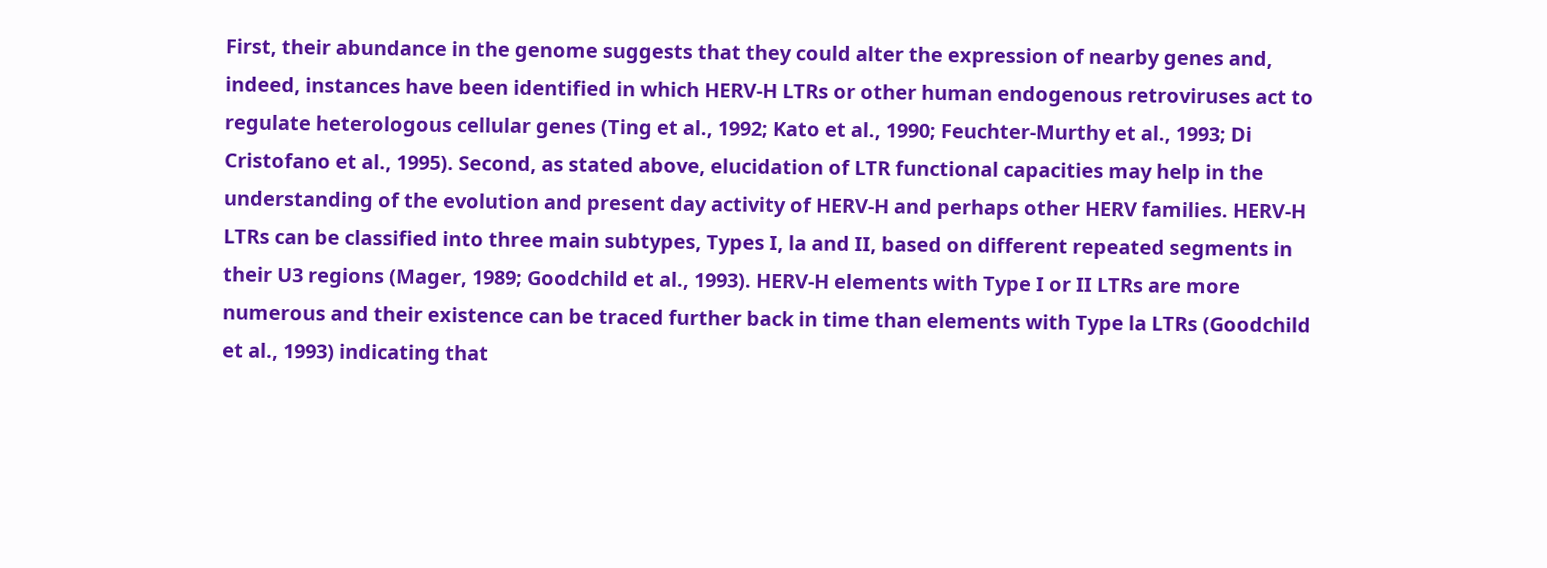First, their abundance in the genome suggests that they could alter the expression of nearby genes and, indeed, instances have been identified in which HERV-H LTRs or other human endogenous retroviruses act to regulate heterologous cellular genes (Ting et al., 1992; Kato et al., 1990; Feuchter-Murthy et al., 1993; Di Cristofano et al., 1995). Second, as stated above, elucidation of LTR functional capacities may help in the understanding of the evolution and present day activity of HERV-H and perhaps other HERV families. HERV-H LTRs can be classified into three main subtypes, Types I, la and II, based on different repeated segments in their U3 regions (Mager, 1989; Goodchild et al., 1993). HERV-H elements with Type I or II LTRs are more numerous and their existence can be traced further back in time than elements with Type la LTRs (Goodchild et al., 1993) indicating that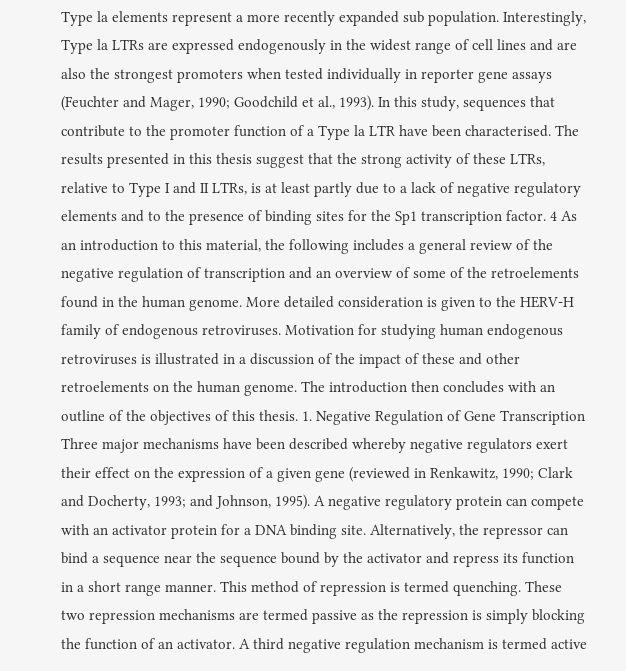Type la elements represent a more recently expanded sub population. Interestingly, Type la LTRs are expressed endogenously in the widest range of cell lines and are also the strongest promoters when tested individually in reporter gene assays (Feuchter and Mager, 1990; Goodchild et al., 1993). In this study, sequences that contribute to the promoter function of a Type la LTR have been characterised. The results presented in this thesis suggest that the strong activity of these LTRs, relative to Type I and II LTRs, is at least partly due to a lack of negative regulatory elements and to the presence of binding sites for the Sp1 transcription factor. 4 As an introduction to this material, the following includes a general review of the negative regulation of transcription and an overview of some of the retroelements found in the human genome. More detailed consideration is given to the HERV-H family of endogenous retroviruses. Motivation for studying human endogenous retroviruses is illustrated in a discussion of the impact of these and other retroelements on the human genome. The introduction then concludes with an outline of the objectives of this thesis. 1. Negative Regulation of Gene Transcription Three major mechanisms have been described whereby negative regulators exert their effect on the expression of a given gene (reviewed in Renkawitz, 1990; Clark and Docherty, 1993; and Johnson, 1995). A negative regulatory protein can compete with an activator protein for a DNA binding site. Alternatively, the repressor can bind a sequence near the sequence bound by the activator and repress its function in a short range manner. This method of repression is termed quenching. These two repression mechanisms are termed passive as the repression is simply blocking the function of an activator. A third negative regulation mechanism is termed active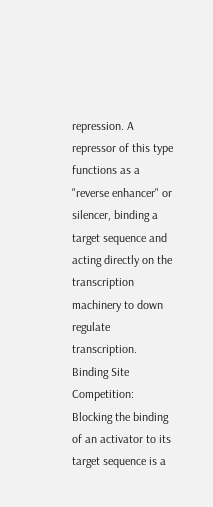repression. A repressor of this type functions as a "reverse enhancer" or silencer, binding a target sequence and acting directly on the transcription machinery to down regulate transcription. Binding Site Competition: Blocking the binding of an activator to its target sequence is a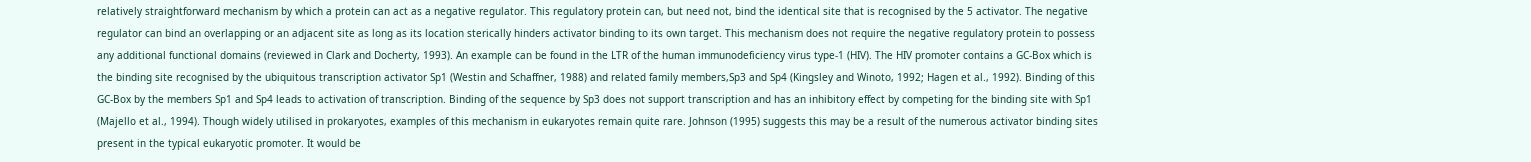relatively straightforward mechanism by which a protein can act as a negative regulator. This regulatory protein can, but need not, bind the identical site that is recognised by the 5 activator. The negative regulator can bind an overlapping or an adjacent site as long as its location sterically hinders activator binding to its own target. This mechanism does not require the negative regulatory protein to possess any additional functional domains (reviewed in Clark and Docherty, 1993). An example can be found in the LTR of the human immunodeficiency virus type-1 (HIV). The HIV promoter contains a GC-Box which is the binding site recognised by the ubiquitous transcription activator Sp1 (Westin and Schaffner, 1988) and related family members,Sp3 and Sp4 (Kingsley and Winoto, 1992; Hagen et al., 1992). Binding of this GC-Box by the members Sp1 and Sp4 leads to activation of transcription. Binding of the sequence by Sp3 does not support transcription and has an inhibitory effect by competing for the binding site with Sp1 (Majello et al., 1994). Though widely utilised in prokaryotes, examples of this mechanism in eukaryotes remain quite rare. Johnson (1995) suggests this may be a result of the numerous activator binding sites present in the typical eukaryotic promoter. It would be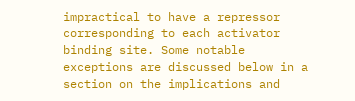impractical to have a repressor corresponding to each activator binding site. Some notable exceptions are discussed below in a section on the implications and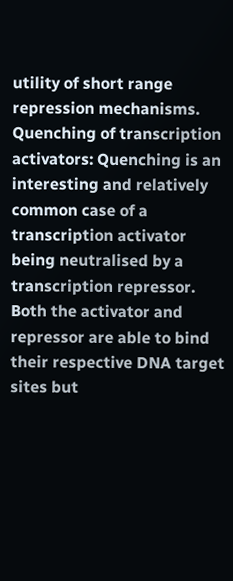utility of short range repression mechanisms. Quenching of transcription activators: Quenching is an interesting and relatively common case of a transcription activator being neutralised by a transcription repressor. Both the activator and repressor are able to bind their respective DNA target sites but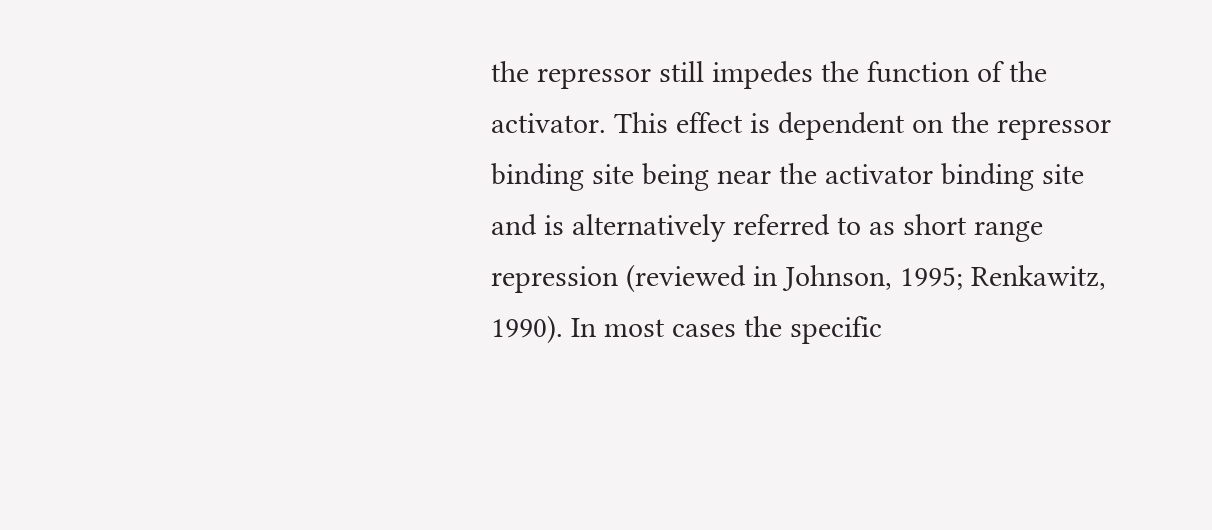the repressor still impedes the function of the activator. This effect is dependent on the repressor binding site being near the activator binding site and is alternatively referred to as short range repression (reviewed in Johnson, 1995; Renkawitz, 1990). In most cases the specific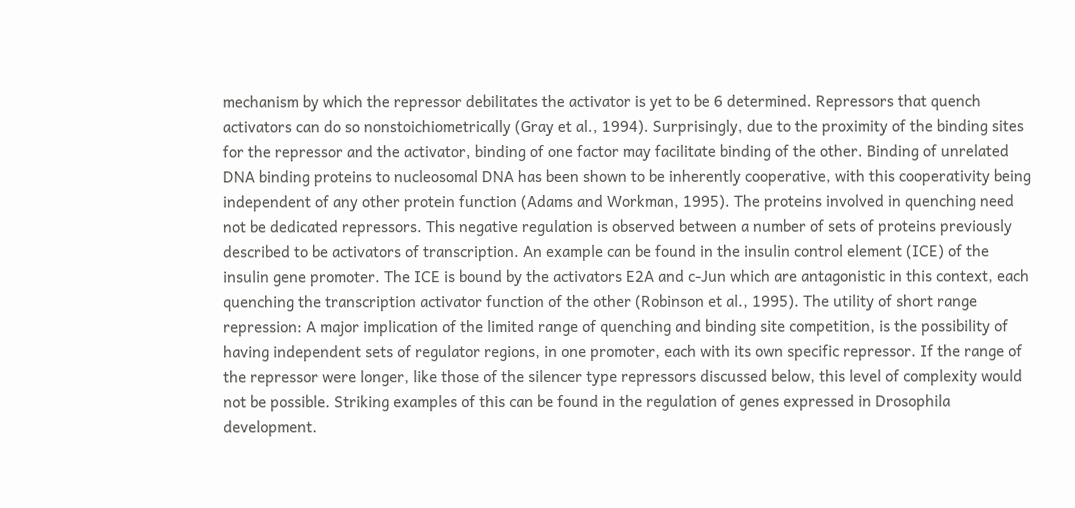mechanism by which the repressor debilitates the activator is yet to be 6 determined. Repressors that quench activators can do so nonstoichiometrically (Gray et al., 1994). Surprisingly, due to the proximity of the binding sites for the repressor and the activator, binding of one factor may facilitate binding of the other. Binding of unrelated DNA binding proteins to nucleosomal DNA has been shown to be inherently cooperative, with this cooperativity being independent of any other protein function (Adams and Workman, 1995). The proteins involved in quenching need not be dedicated repressors. This negative regulation is observed between a number of sets of proteins previously described to be activators of transcription. An example can be found in the insulin control element (ICE) of the insulin gene promoter. The ICE is bound by the activators E2A and c-Jun which are antagonistic in this context, each quenching the transcription activator function of the other (Robinson et al., 1995). The utility of short range repression: A major implication of the limited range of quenching and binding site competition, is the possibility of having independent sets of regulator regions, in one promoter, each with its own specific repressor. If the range of the repressor were longer, like those of the silencer type repressors discussed below, this level of complexity would not be possible. Striking examples of this can be found in the regulation of genes expressed in Drosophila development.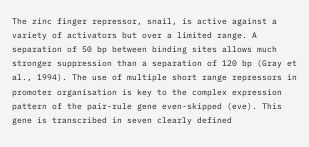The zinc finger repressor, snail, is active against a variety of activators but over a limited range. A separation of 50 bp between binding sites allows much stronger suppression than a separation of 120 bp (Gray et al., 1994). The use of multiple short range repressors in promoter organisation is key to the complex expression pattern of the pair-rule gene even-skipped (eve). This gene is transcribed in seven clearly defined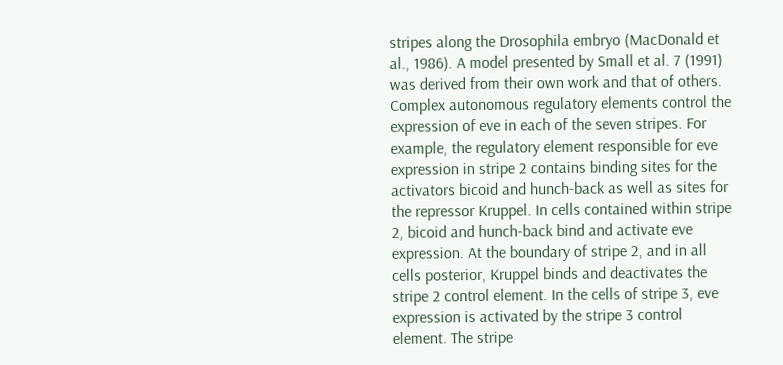stripes along the Drosophila embryo (MacDonald et al., 1986). A model presented by Small et al. 7 (1991) was derived from their own work and that of others. Complex autonomous regulatory elements control the expression of eve in each of the seven stripes. For example, the regulatory element responsible for eve expression in stripe 2 contains binding sites for the activators bicoid and hunch-back as well as sites for the repressor Kruppel. In cells contained within stripe 2, bicoid and hunch-back bind and activate eve expression. At the boundary of stripe 2, and in all cells posterior, Kruppel binds and deactivates the stripe 2 control element. In the cells of stripe 3, eve expression is activated by the stripe 3 control element. The stripe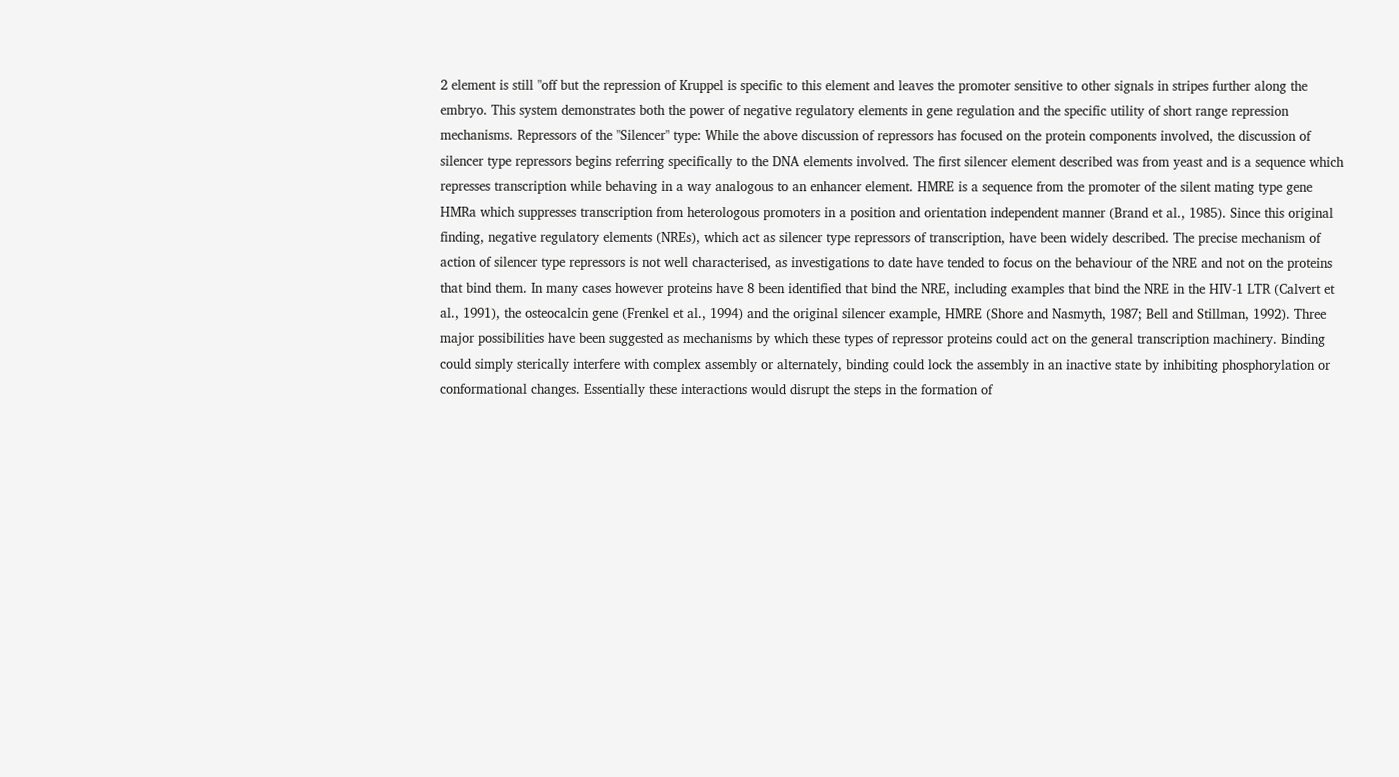2 element is still "off but the repression of Kruppel is specific to this element and leaves the promoter sensitive to other signals in stripes further along the embryo. This system demonstrates both the power of negative regulatory elements in gene regulation and the specific utility of short range repression mechanisms. Repressors of the "Silencer" type: While the above discussion of repressors has focused on the protein components involved, the discussion of silencer type repressors begins referring specifically to the DNA elements involved. The first silencer element described was from yeast and is a sequence which represses transcription while behaving in a way analogous to an enhancer element. HMRE is a sequence from the promoter of the silent mating type gene HMRa which suppresses transcription from heterologous promoters in a position and orientation independent manner (Brand et al., 1985). Since this original finding, negative regulatory elements (NREs), which act as silencer type repressors of transcription, have been widely described. The precise mechanism of action of silencer type repressors is not well characterised, as investigations to date have tended to focus on the behaviour of the NRE and not on the proteins that bind them. In many cases however proteins have 8 been identified that bind the NRE, including examples that bind the NRE in the HIV-1 LTR (Calvert et al., 1991), the osteocalcin gene (Frenkel et al., 1994) and the original silencer example, HMRE (Shore and Nasmyth, 1987; Bell and Stillman, 1992). Three major possibilities have been suggested as mechanisms by which these types of repressor proteins could act on the general transcription machinery. Binding could simply sterically interfere with complex assembly or alternately, binding could lock the assembly in an inactive state by inhibiting phosphorylation or conformational changes. Essentially these interactions would disrupt the steps in the formation of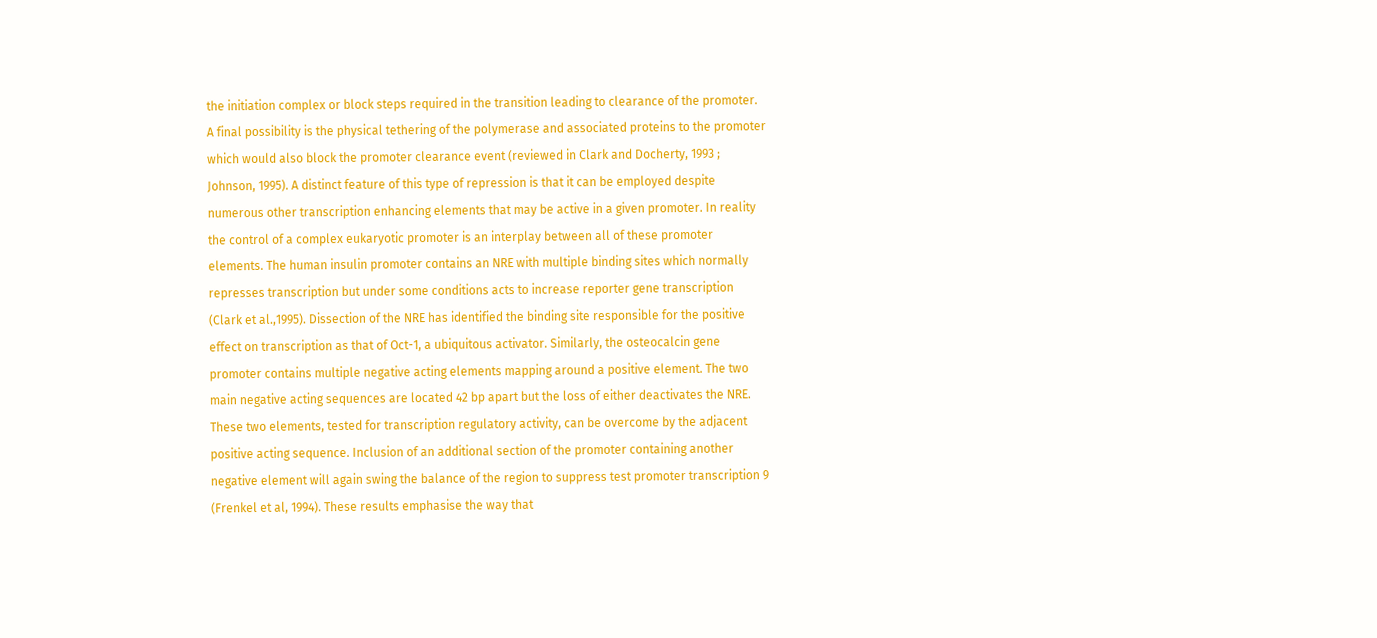the initiation complex or block steps required in the transition leading to clearance of the promoter. A final possibility is the physical tethering of the polymerase and associated proteins to the promoter which would also block the promoter clearance event (reviewed in Clark and Docherty, 1993 ; Johnson, 1995). A distinct feature of this type of repression is that it can be employed despite numerous other transcription enhancing elements that may be active in a given promoter. In reality the control of a complex eukaryotic promoter is an interplay between all of these promoter elements. The human insulin promoter contains an NRE with multiple binding sites which normally represses transcription but under some conditions acts to increase reporter gene transcription (Clark et al.,1995). Dissection of the NRE has identified the binding site responsible for the positive effect on transcription as that of Oct-1, a ubiquitous activator. Similarly, the osteocalcin gene promoter contains multiple negative acting elements mapping around a positive element. The two main negative acting sequences are located 42 bp apart but the loss of either deactivates the NRE. These two elements, tested for transcription regulatory activity, can be overcome by the adjacent positive acting sequence. Inclusion of an additional section of the promoter containing another negative element will again swing the balance of the region to suppress test promoter transcription 9 (Frenkel et al, 1994). These results emphasise the way that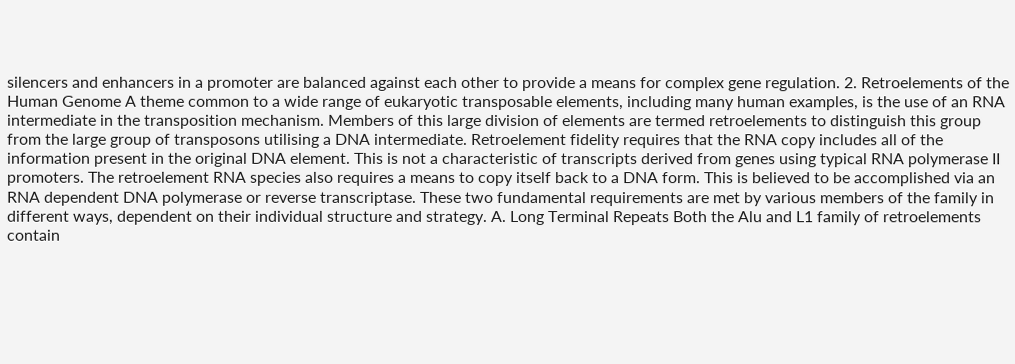silencers and enhancers in a promoter are balanced against each other to provide a means for complex gene regulation. 2. Retroelements of the Human Genome A theme common to a wide range of eukaryotic transposable elements, including many human examples, is the use of an RNA intermediate in the transposition mechanism. Members of this large division of elements are termed retroelements to distinguish this group from the large group of transposons utilising a DNA intermediate. Retroelement fidelity requires that the RNA copy includes all of the information present in the original DNA element. This is not a characteristic of transcripts derived from genes using typical RNA polymerase II promoters. The retroelement RNA species also requires a means to copy itself back to a DNA form. This is believed to be accomplished via an RNA dependent DNA polymerase or reverse transcriptase. These two fundamental requirements are met by various members of the family in different ways, dependent on their individual structure and strategy. A. Long Terminal Repeats Both the Alu and L1 family of retroelements contain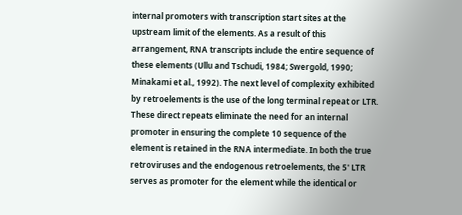internal promoters with transcription start sites at the upstream limit of the elements. As a result of this arrangement, RNA transcripts include the entire sequence of these elements (Ullu and Tschudi, 1984; Swergold, 1990; Minakami et al., 1992). The next level of complexity exhibited by retroelements is the use of the long terminal repeat or LTR. These direct repeats eliminate the need for an internal promoter in ensuring the complete 10 sequence of the element is retained in the RNA intermediate. In both the true retroviruses and the endogenous retroelements, the 5' LTR serves as promoter for the element while the identical or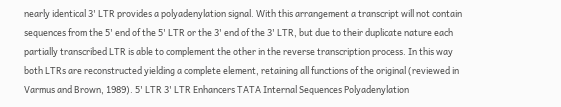nearly identical 3' LTR provides a polyadenylation signal. With this arrangement a transcript will not contain sequences from the 5' end of the 5' LTR or the 3' end of the 3' LTR, but due to their duplicate nature each partially transcribed LTR is able to complement the other in the reverse transcription process. In this way both LTRs are reconstructed yielding a complete element, retaining all functions of the original (reviewed in Varmus and Brown, 1989). 5' LTR 3' LTR Enhancers TATA Internal Sequences Polyadenylation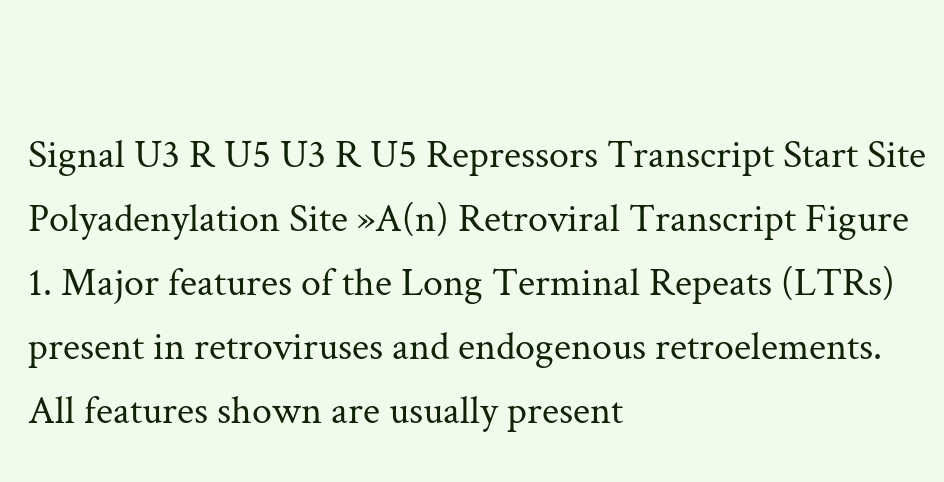Signal U3 R U5 U3 R U5 Repressors Transcript Start Site Polyadenylation Site »A(n) Retroviral Transcript Figure 1. Major features of the Long Terminal Repeats (LTRs) present in retroviruses and endogenous retroelements. All features shown are usually present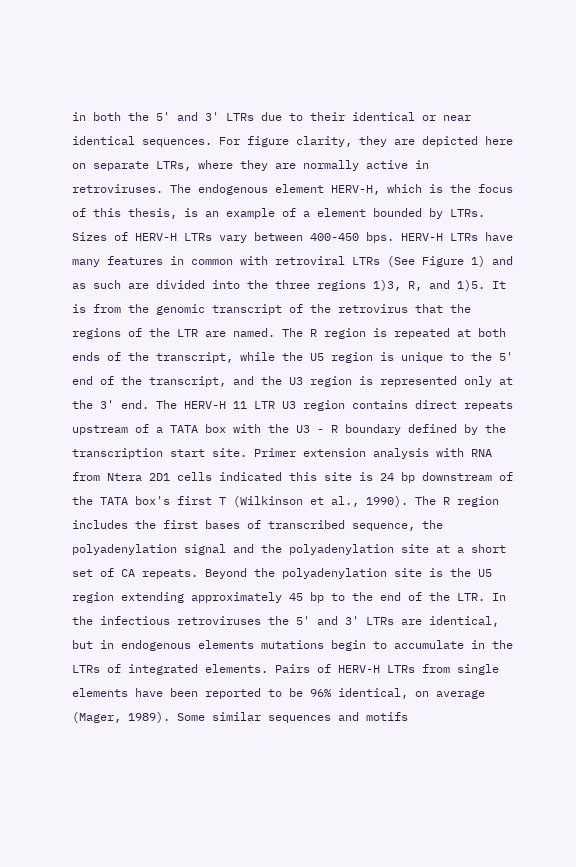in both the 5' and 3' LTRs due to their identical or near identical sequences. For figure clarity, they are depicted here on separate LTRs, where they are normally active in retroviruses. The endogenous element HERV-H, which is the focus of this thesis, is an example of a element bounded by LTRs. Sizes of HERV-H LTRs vary between 400-450 bps. HERV-H LTRs have many features in common with retroviral LTRs (See Figure 1) and as such are divided into the three regions 1)3, R, and 1)5. It is from the genomic transcript of the retrovirus that the regions of the LTR are named. The R region is repeated at both ends of the transcript, while the U5 region is unique to the 5' end of the transcript, and the U3 region is represented only at the 3' end. The HERV-H 11 LTR U3 region contains direct repeats upstream of a TATA box with the U3 - R boundary defined by the transcription start site. Primer extension analysis with RNA from Ntera 2D1 cells indicated this site is 24 bp downstream of the TATA box's first T (Wilkinson et al., 1990). The R region includes the first bases of transcribed sequence, the polyadenylation signal and the polyadenylation site at a short set of CA repeats. Beyond the polyadenylation site is the U5 region extending approximately 45 bp to the end of the LTR. In the infectious retroviruses the 5' and 3' LTRs are identical, but in endogenous elements mutations begin to accumulate in the LTRs of integrated elements. Pairs of HERV-H LTRs from single elements have been reported to be 96% identical, on average (Mager, 1989). Some similar sequences and motifs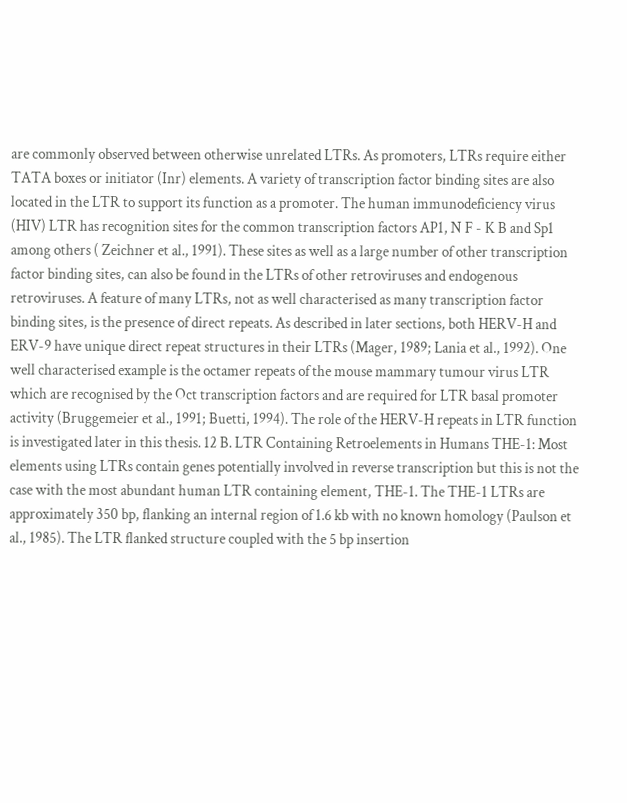are commonly observed between otherwise unrelated LTRs. As promoters, LTRs require either TATA boxes or initiator (Inr) elements. A variety of transcription factor binding sites are also located in the LTR to support its function as a promoter. The human immunodeficiency virus (HIV) LTR has recognition sites for the common transcription factors AP1, N F - K B and Sp1 among others ( Zeichner et al., 1991). These sites as well as a large number of other transcription factor binding sites, can also be found in the LTRs of other retroviruses and endogenous retroviruses. A feature of many LTRs, not as well characterised as many transcription factor binding sites, is the presence of direct repeats. As described in later sections, both HERV-H and ERV-9 have unique direct repeat structures in their LTRs (Mager, 1989; Lania et al., 1992). One well characterised example is the octamer repeats of the mouse mammary tumour virus LTR which are recognised by the Oct transcription factors and are required for LTR basal promoter activity (Bruggemeier et al., 1991; Buetti, 1994). The role of the HERV-H repeats in LTR function is investigated later in this thesis. 12 B. LTR Containing Retroelements in Humans THE-1: Most elements using LTRs contain genes potentially involved in reverse transcription but this is not the case with the most abundant human LTR containing element, THE-1. The THE-1 LTRs are approximately 350 bp, flanking an internal region of 1.6 kb with no known homology (Paulson et al., 1985). The LTR flanked structure coupled with the 5 bp insertion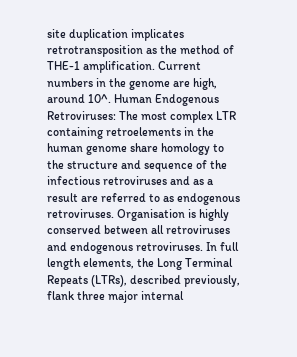site duplication implicates retrotransposition as the method of THE-1 amplification. Current numbers in the genome are high, around 10^. Human Endogenous Retroviruses: The most complex LTR containing retroelements in the human genome share homology to the structure and sequence of the infectious retroviruses and as a result are referred to as endogenous retroviruses. Organisation is highly conserved between all retroviruses and endogenous retroviruses. In full length elements, the Long Terminal Repeats (LTRs), described previously, flank three major internal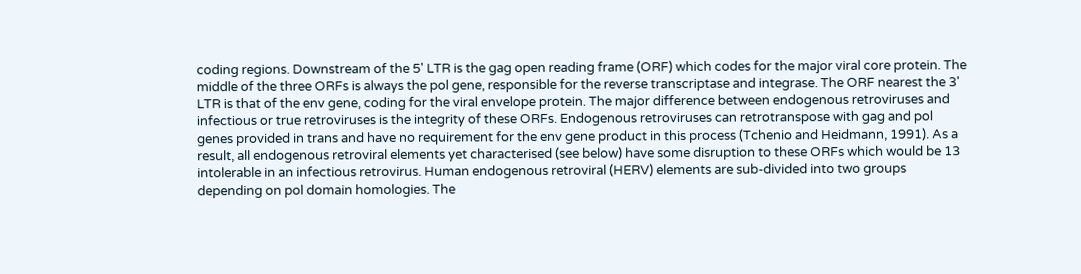coding regions. Downstream of the 5' LTR is the gag open reading frame (ORF) which codes for the major viral core protein. The middle of the three ORFs is always the pol gene, responsible for the reverse transcriptase and integrase. The ORF nearest the 3' LTR is that of the env gene, coding for the viral envelope protein. The major difference between endogenous retroviruses and infectious or true retroviruses is the integrity of these ORFs. Endogenous retroviruses can retrotranspose with gag and pol genes provided in trans and have no requirement for the env gene product in this process (Tchenio and Heidmann, 1991). As a result, all endogenous retroviral elements yet characterised (see below) have some disruption to these ORFs which would be 13 intolerable in an infectious retrovirus. Human endogenous retroviral (HERV) elements are sub-divided into two groups depending on pol domain homologies. The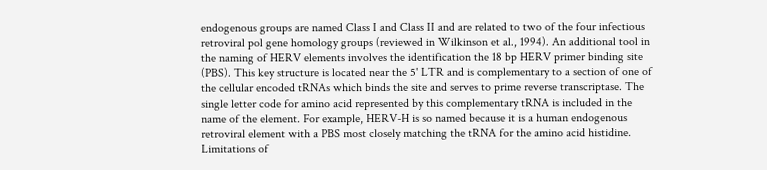endogenous groups are named Class I and Class II and are related to two of the four infectious retroviral pol gene homology groups (reviewed in Wilkinson et al., 1994). An additional tool in the naming of HERV elements involves the identification the 18 bp HERV primer binding site (PBS). This key structure is located near the 5' LTR and is complementary to a section of one of the cellular encoded tRNAs which binds the site and serves to prime reverse transcriptase. The single letter code for amino acid represented by this complementary tRNA is included in the name of the element. For example, HERV-H is so named because it is a human endogenous retroviral element with a PBS most closely matching the tRNA for the amino acid histidine. Limitations of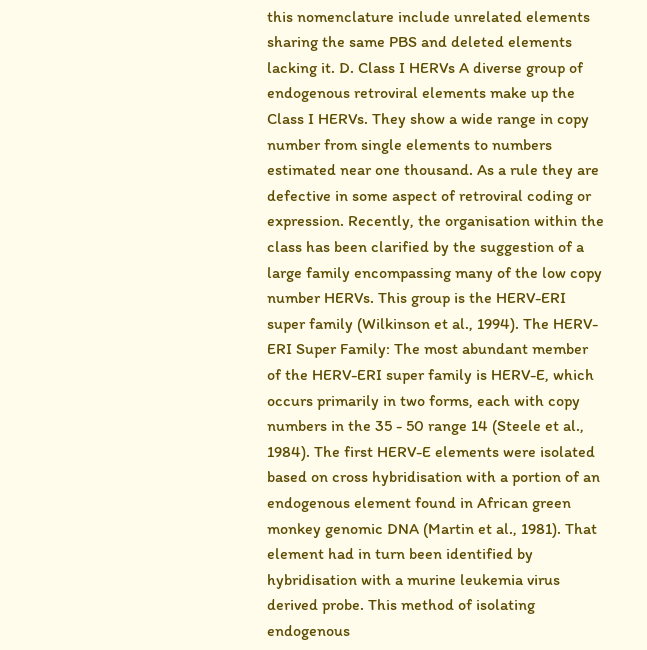this nomenclature include unrelated elements sharing the same PBS and deleted elements lacking it. D. Class I HERVs A diverse group of endogenous retroviral elements make up the Class I HERVs. They show a wide range in copy number from single elements to numbers estimated near one thousand. As a rule they are defective in some aspect of retroviral coding or expression. Recently, the organisation within the class has been clarified by the suggestion of a large family encompassing many of the low copy number HERVs. This group is the HERV-ERI super family (Wilkinson et al., 1994). The HERV-ERI Super Family: The most abundant member of the HERV-ERI super family is HERV-E, which occurs primarily in two forms, each with copy numbers in the 35 - 50 range 14 (Steele et al., 1984). The first HERV-E elements were isolated based on cross hybridisation with a portion of an endogenous element found in African green monkey genomic DNA (Martin et al., 1981). That element had in turn been identified by hybridisation with a murine leukemia virus derived probe. This method of isolating endogenous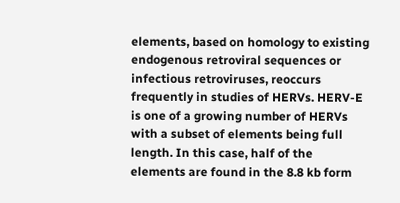elements, based on homology to existing endogenous retroviral sequences or infectious retroviruses, reoccurs frequently in studies of HERVs. HERV-E is one of a growing number of HERVs with a subset of elements being full length. In this case, half of the elements are found in the 8.8 kb form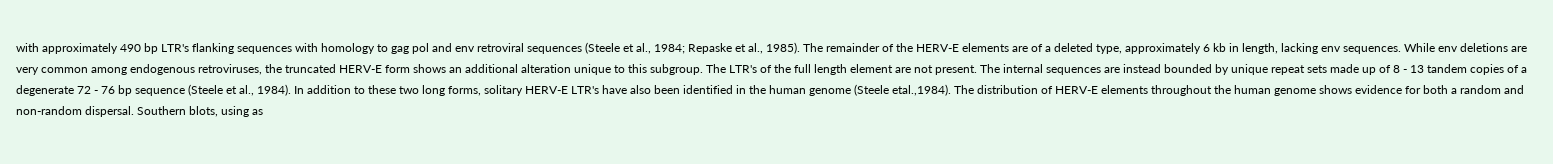with approximately 490 bp LTR's flanking sequences with homology to gag pol and env retroviral sequences (Steele et al., 1984; Repaske et al., 1985). The remainder of the HERV-E elements are of a deleted type, approximately 6 kb in length, lacking env sequences. While env deletions are very common among endogenous retroviruses, the truncated HERV-E form shows an additional alteration unique to this subgroup. The LTR's of the full length element are not present. The internal sequences are instead bounded by unique repeat sets made up of 8 - 13 tandem copies of a degenerate 72 - 76 bp sequence (Steele et al., 1984). In addition to these two long forms, solitary HERV-E LTR's have also been identified in the human genome (Steele etal.,1984). The distribution of HERV-E elements throughout the human genome shows evidence for both a random and non-random dispersal. Southern blots, using as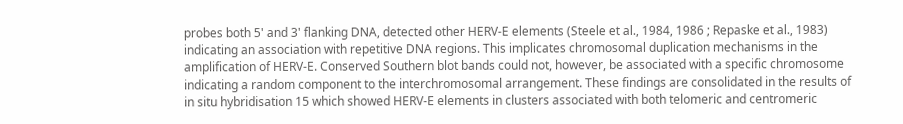probes both 5' and 3' flanking DNA, detected other HERV-E elements (Steele et al., 1984, 1986 ; Repaske et al., 1983) indicating an association with repetitive DNA regions. This implicates chromosomal duplication mechanisms in the amplification of HERV-E. Conserved Southern blot bands could not, however, be associated with a specific chromosome indicating a random component to the interchromosomal arrangement. These findings are consolidated in the results of in situ hybridisation 15 which showed HERV-E elements in clusters associated with both telomeric and centromeric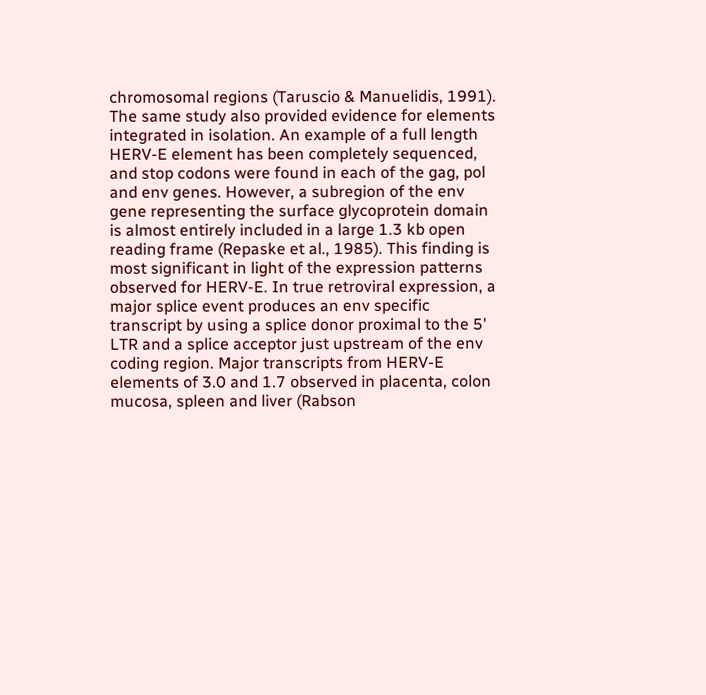chromosomal regions (Taruscio & Manuelidis, 1991). The same study also provided evidence for elements integrated in isolation. An example of a full length HERV-E element has been completely sequenced, and stop codons were found in each of the gag, pol and env genes. However, a subregion of the env gene representing the surface glycoprotein domain is almost entirely included in a large 1.3 kb open reading frame (Repaske et al., 1985). This finding is most significant in light of the expression patterns observed for HERV-E. In true retroviral expression, a major splice event produces an env specific transcript by using a splice donor proximal to the 5' LTR and a splice acceptor just upstream of the env coding region. Major transcripts from HERV-E elements of 3.0 and 1.7 observed in placenta, colon mucosa, spleen and liver (Rabson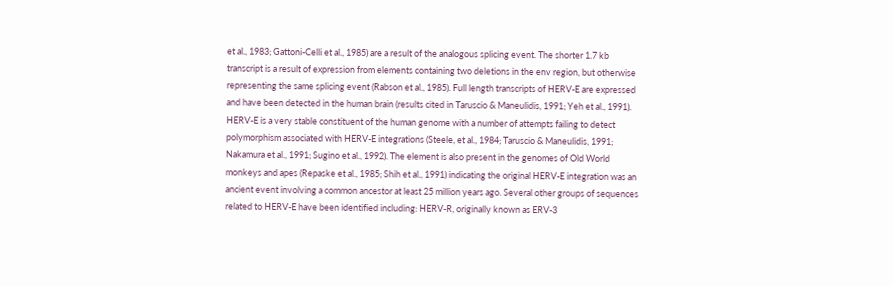et al., 1983; Gattoni-Celli et al., 1985) are a result of the analogous splicing event. The shorter 1.7 kb transcript is a result of expression from elements containing two deletions in the env region, but otherwise representing the same splicing event (Rabson et al., 1985). Full length transcripts of HERV-E are expressed and have been detected in the human brain (results cited in Taruscio & Maneulidis, 1991; Yeh et al., 1991). HERV-E is a very stable constituent of the human genome with a number of attempts failing to detect polymorphism associated with HERV-E integrations (Steele, et al., 1984; Taruscio & Maneulidis, 1991; Nakamura et al., 1991; Sugino et al., 1992). The element is also present in the genomes of Old World monkeys and apes (Repaske et al., 1985; Shih et al., 1991) indicating the original HERV-E integration was an ancient event involving a common ancestor at least 25 million years ago. Several other groups of sequences related to HERV-E have been identified including: HERV-R, originally known as ERV-3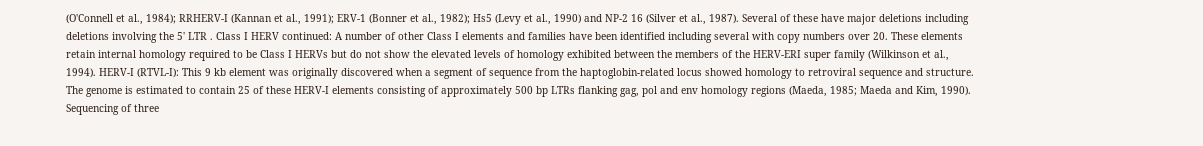(O'Connell et al., 1984); RRHERV-I (Kannan et al., 1991); ERV-1 (Bonner et al., 1982); Hs5 (Levy et al., 1990) and NP-2 16 (Silver et al., 1987). Several of these have major deletions including deletions involving the 5' LTR . Class I HERV continued: A number of other Class I elements and families have been identified including several with copy numbers over 20. These elements retain internal homology required to be Class I HERVs but do not show the elevated levels of homology exhibited between the members of the HERV-ERI super family (Wilkinson et al., 1994). HERV-I (RTVL-I): This 9 kb element was originally discovered when a segment of sequence from the haptoglobin-related locus showed homology to retroviral sequence and structure. The genome is estimated to contain 25 of these HERV-I elements consisting of approximately 500 bp LTRs flanking gag, pol and env homology regions (Maeda, 1985; Maeda and Kim, 1990). Sequencing of three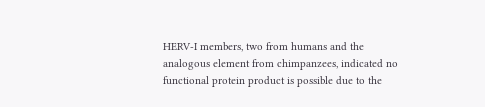HERV-I members, two from humans and the analogous element from chimpanzees, indicated no functional protein product is possible due to the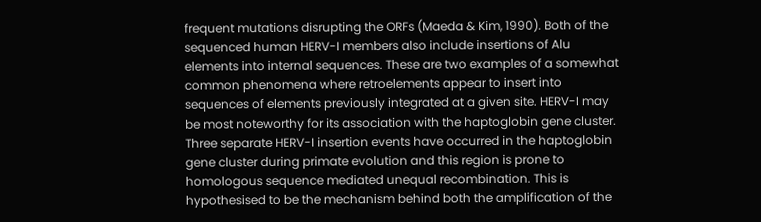frequent mutations disrupting the ORFs (Maeda & Kim, 1990). Both of the sequenced human HERV-I members also include insertions of Alu elements into internal sequences. These are two examples of a somewhat common phenomena where retroelements appear to insert into sequences of elements previously integrated at a given site. HERV-I may be most noteworthy for its association with the haptoglobin gene cluster. Three separate HERV-I insertion events have occurred in the haptoglobin gene cluster during primate evolution and this region is prone to homologous sequence mediated unequal recombination. This is hypothesised to be the mechanism behind both the amplification of the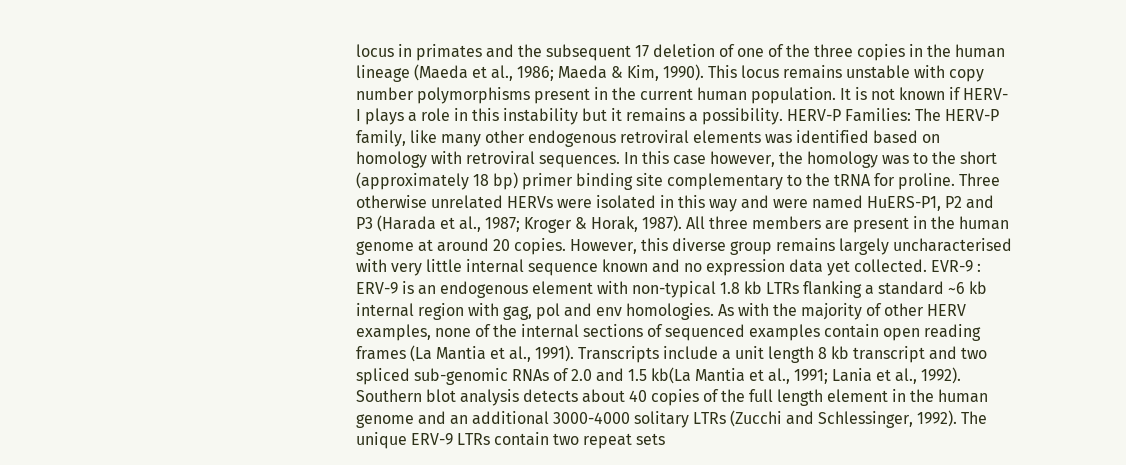locus in primates and the subsequent 17 deletion of one of the three copies in the human lineage (Maeda et al., 1986; Maeda & Kim, 1990). This locus remains unstable with copy number polymorphisms present in the current human population. It is not known if HERV-I plays a role in this instability but it remains a possibility. HERV-P Families: The HERV-P family, like many other endogenous retroviral elements was identified based on homology with retroviral sequences. In this case however, the homology was to the short (approximately 18 bp) primer binding site complementary to the tRNA for proline. Three otherwise unrelated HERVs were isolated in this way and were named HuERS-P1, P2 and P3 (Harada et al., 1987; Kroger & Horak, 1987). All three members are present in the human genome at around 20 copies. However, this diverse group remains largely uncharacterised with very little internal sequence known and no expression data yet collected. EVR-9 : ERV-9 is an endogenous element with non-typical 1.8 kb LTRs flanking a standard ~6 kb internal region with gag, pol and env homologies. As with the majority of other HERV examples, none of the internal sections of sequenced examples contain open reading frames (La Mantia et al., 1991). Transcripts include a unit length 8 kb transcript and two spliced sub-genomic RNAs of 2.0 and 1.5 kb(La Mantia et al., 1991; Lania et al., 1992). Southern blot analysis detects about 40 copies of the full length element in the human genome and an additional 3000-4000 solitary LTRs (Zucchi and Schlessinger, 1992). The unique ERV-9 LTRs contain two repeat sets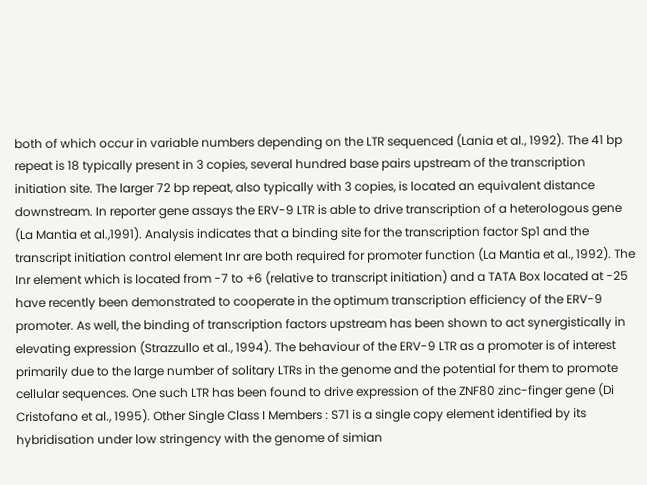both of which occur in variable numbers depending on the LTR sequenced (Lania et al., 1992). The 41 bp repeat is 18 typically present in 3 copies, several hundred base pairs upstream of the transcription initiation site. The larger 72 bp repeat, also typically with 3 copies, is located an equivalent distance downstream. In reporter gene assays the ERV-9 LTR is able to drive transcription of a heterologous gene (La Mantia et al.,1991). Analysis indicates that a binding site for the transcription factor Sp1 and the transcript initiation control element Inr are both required for promoter function (La Mantia et al., 1992). The Inr element which is located from -7 to +6 (relative to transcript initiation) and a TATA Box located at -25 have recently been demonstrated to cooperate in the optimum transcription efficiency of the ERV-9 promoter. As well, the binding of transcription factors upstream has been shown to act synergistically in elevating expression (Strazzullo et al., 1994). The behaviour of the ERV-9 LTR as a promoter is of interest primarily due to the large number of solitary LTRs in the genome and the potential for them to promote cellular sequences. One such LTR has been found to drive expression of the ZNF80 zinc-finger gene (Di Cristofano et al., 1995). Other Single Class I Members : S71 is a single copy element identified by its hybridisation under low stringency with the genome of simian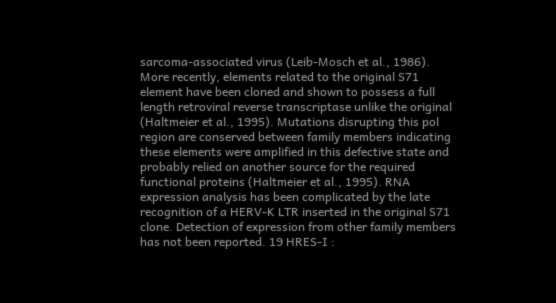sarcoma-associated virus (Leib-Mosch et al., 1986). More recently, elements related to the original S71 element have been cloned and shown to possess a full length retroviral reverse transcriptase unlike the original (Haltmeier et al., 1995). Mutations disrupting this pol region are conserved between family members indicating these elements were amplified in this defective state and probably relied on another source for the required functional proteins (Haltmeier et al., 1995). RNA expression analysis has been complicated by the late recognition of a HERV-K LTR inserted in the original S71 clone. Detection of expression from other family members has not been reported. 19 HRES-I :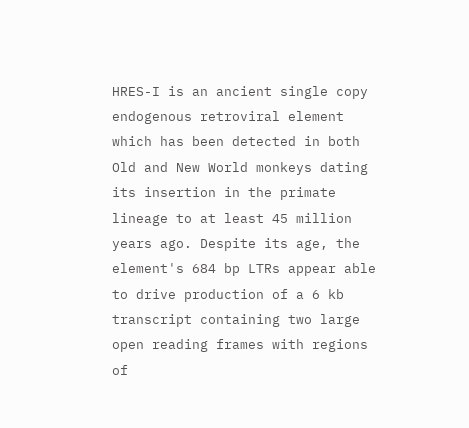HRES-I is an ancient single copy endogenous retroviral element which has been detected in both Old and New World monkeys dating its insertion in the primate lineage to at least 45 million years ago. Despite its age, the element's 684 bp LTRs appear able to drive production of a 6 kb transcript containing two large open reading frames with regions of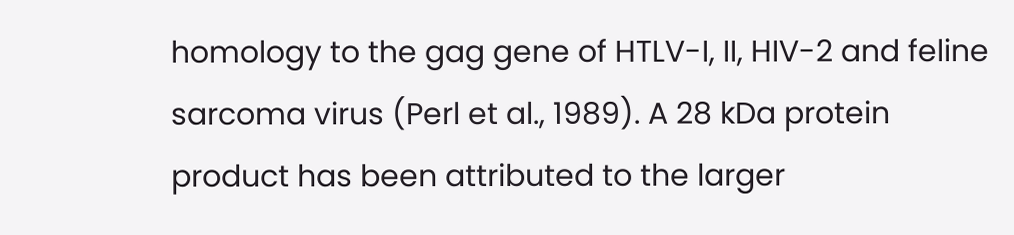homology to the gag gene of HTLV-I, II, HIV-2 and feline sarcoma virus (Perl et al., 1989). A 28 kDa protein product has been attributed to the larger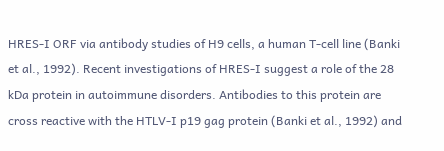HRES-I ORF via antibody studies of H9 cells, a human T-cell line (Banki et al., 1992). Recent investigations of HRES-I suggest a role of the 28 kDa protein in autoimmune disorders. Antibodies to this protein are cross reactive with the HTLV-I p19 gag protein (Banki et al., 1992) and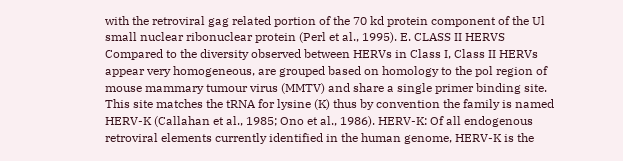with the retroviral gag related portion of the 70 kd protein component of the Ul small nuclear ribonuclear protein (Perl et al., 1995). E. CLASS II HERVS Compared to the diversity observed between HERVs in Class I, Class II HERVs appear very homogeneous, are grouped based on homology to the pol region of mouse mammary tumour virus (MMTV) and share a single primer binding site. This site matches the tRNA for lysine (K) thus by convention the family is named HERV-K (Callahan et al., 1985; Ono et al., 1986). HERV-K: Of all endogenous retroviral elements currently identified in the human genome, HERV-K is the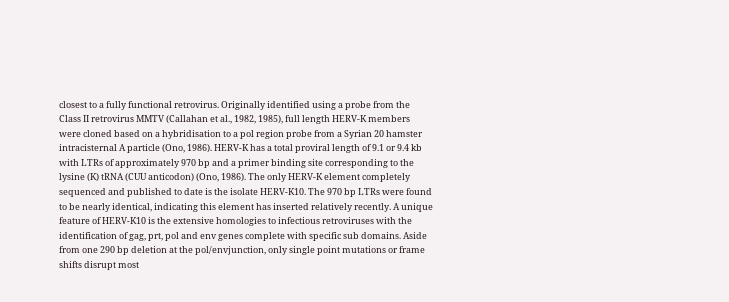closest to a fully functional retrovirus. Originally identified using a probe from the Class II retrovirus MMTV (Callahan et al., 1982, 1985), full length HERV-K members were cloned based on a hybridisation to a pol region probe from a Syrian 20 hamster intracisternal A particle (Ono, 1986). HERV-K has a total proviral length of 9.1 or 9.4 kb with LTRs of approximately 970 bp and a primer binding site corresponding to the lysine (K) tRNA (CUU anticodon) (Ono, 1986). The only HERV-K element completely sequenced and published to date is the isolate HERV-K10. The 970 bp LTRs were found to be nearly identical, indicating this element has inserted relatively recently. A unique feature of HERV-K10 is the extensive homologies to infectious retroviruses with the identification of gag, prt, pol and env genes complete with specific sub domains. Aside from one 290 bp deletion at the pol/envjunction, only single point mutations or frame shifts disrupt most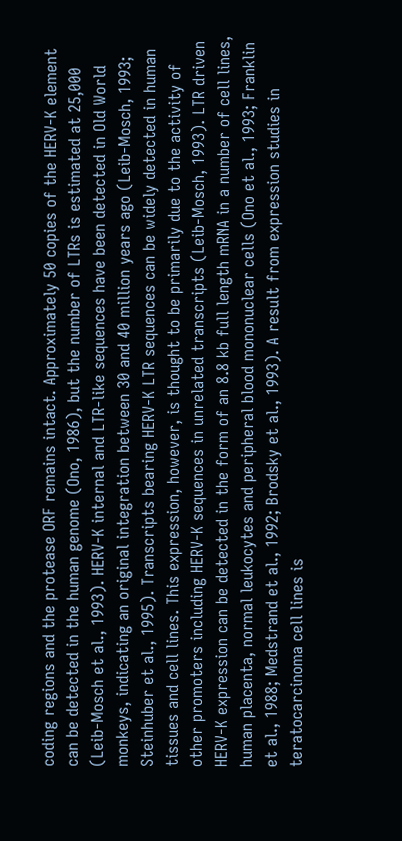coding regions and the protease ORF remains intact. Approximately 50 copies of the HERV-K element can be detected in the human genome (Ono, 1986), but the number of LTRs is estimated at 25,000 (Leib-Mosch et al., 1993). HERV-K internal and LTR-like sequences have been detected in Old World monkeys, indicating an original integration between 30 and 40 million years ago (Leib-Mosch, 1993; Steinhuber et al., 1995). Transcripts bearing HERV-K LTR sequences can be widely detected in human tissues and cell lines. This expression, however, is thought to be primarily due to the activity of other promoters including HERV-K sequences in unrelated transcripts (Leib-Mosch, 1993). LTR driven HERV-K expression can be detected in the form of an 8.8 kb full length mRNA in a number of cell lines, human placenta, normal leukocytes and peripheral blood mononuclear cells (Ono et al., 1993; Franklin et al., 1988; Medstrand et al., 1992; Brodsky et al., 1993). A result from expression studies in teratocarcinoma cell lines is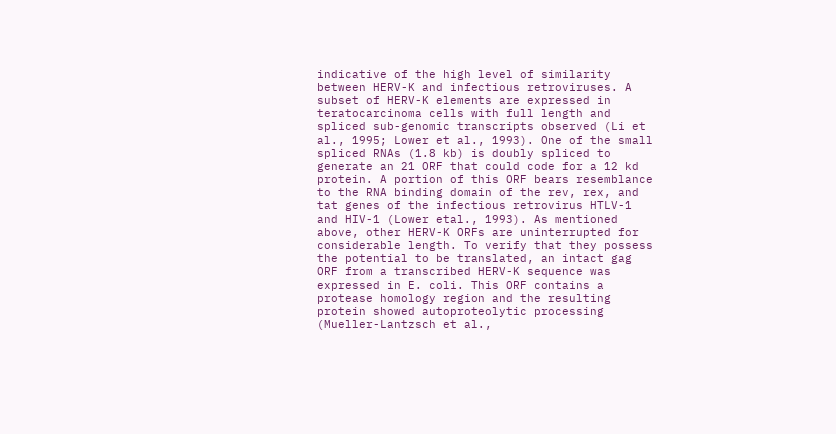indicative of the high level of similarity between HERV-K and infectious retroviruses. A subset of HERV-K elements are expressed in teratocarcinoma cells with full length and spliced sub-genomic transcripts observed (Li et al., 1995; Lower et al., 1993). One of the small spliced RNAs (1.8 kb) is doubly spliced to generate an 21 ORF that could code for a 12 kd protein. A portion of this ORF bears resemblance to the RNA binding domain of the rev, rex, and tat genes of the infectious retrovirus HTLV-1 and HIV-1 (Lower etal., 1993). As mentioned above, other HERV-K ORFs are uninterrupted for considerable length. To verify that they possess the potential to be translated, an intact gag ORF from a transcribed HERV-K sequence was expressed in E. coli. This ORF contains a protease homology region and the resulting protein showed autoproteolytic processing (Mueller-Lantzsch et al.,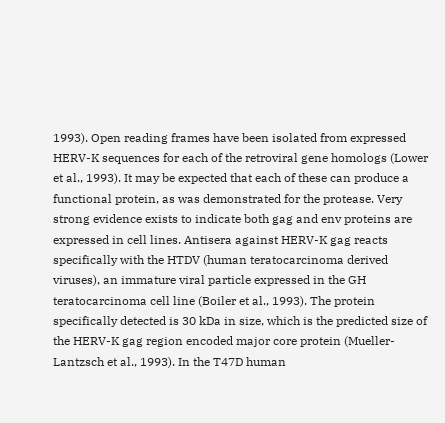1993). Open reading frames have been isolated from expressed HERV-K sequences for each of the retroviral gene homologs (Lower et al., 1993). It may be expected that each of these can produce a functional protein, as was demonstrated for the protease. Very strong evidence exists to indicate both gag and env proteins are expressed in cell lines. Antisera against HERV-K gag reacts specifically with the HTDV (human teratocarcinoma derived viruses), an immature viral particle expressed in the GH teratocarcinoma cell line (Boiler et al., 1993). The protein specifically detected is 30 kDa in size, which is the predicted size of the HERV-K gag region encoded major core protein (Mueller-Lantzsch et al., 1993). In the T47D human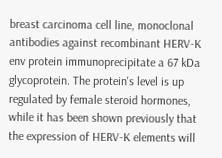breast carcinoma cell line, monoclonal antibodies against recombinant HERV-K env protein immunoprecipitate a 67 kDa glycoprotein. The protein's level is up regulated by female steroid hormones, while it has been shown previously that the expression of HERV-K elements will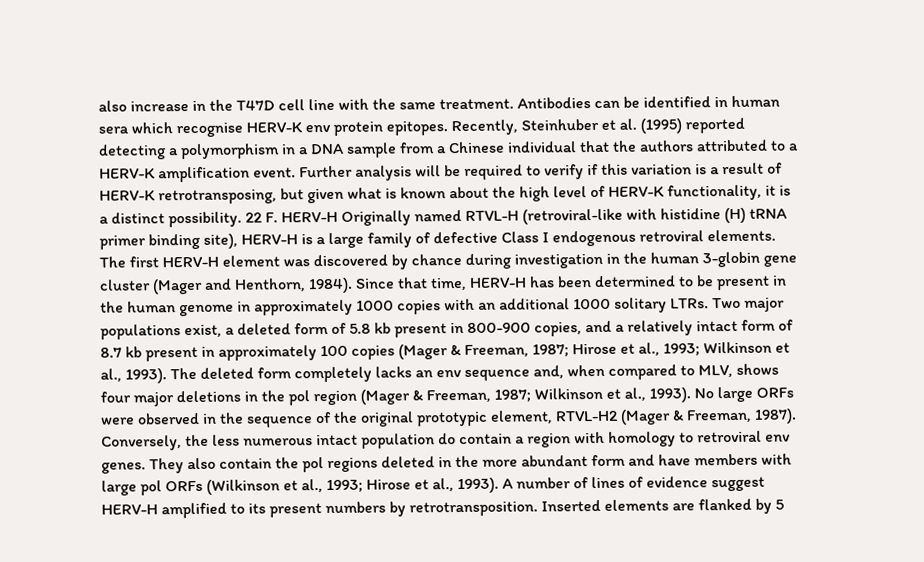also increase in the T47D cell line with the same treatment. Antibodies can be identified in human sera which recognise HERV-K env protein epitopes. Recently, Steinhuber et al. (1995) reported detecting a polymorphism in a DNA sample from a Chinese individual that the authors attributed to a HERV-K amplification event. Further analysis will be required to verify if this variation is a result of HERV-K retrotransposing, but given what is known about the high level of HERV-K functionality, it is a distinct possibility. 22 F. HERV-H Originally named RTVL-H (retroviral-like with histidine (H) tRNA primer binding site), HERV-H is a large family of defective Class I endogenous retroviral elements. The first HERV-H element was discovered by chance during investigation in the human 3-globin gene cluster (Mager and Henthorn, 1984). Since that time, HERV-H has been determined to be present in the human genome in approximately 1000 copies with an additional 1000 solitary LTRs. Two major populations exist, a deleted form of 5.8 kb present in 800-900 copies, and a relatively intact form of 8.7 kb present in approximately 100 copies (Mager & Freeman, 1987; Hirose et al., 1993; Wilkinson et al., 1993). The deleted form completely lacks an env sequence and, when compared to MLV, shows four major deletions in the pol region (Mager & Freeman, 1987; Wilkinson et al., 1993). No large ORFs were observed in the sequence of the original prototypic element, RTVL-H2 (Mager & Freeman, 1987). Conversely, the less numerous intact population do contain a region with homology to retroviral env genes. They also contain the pol regions deleted in the more abundant form and have members with large pol ORFs (Wilkinson et al., 1993; Hirose et al., 1993). A number of lines of evidence suggest HERV-H amplified to its present numbers by retrotransposition. Inserted elements are flanked by 5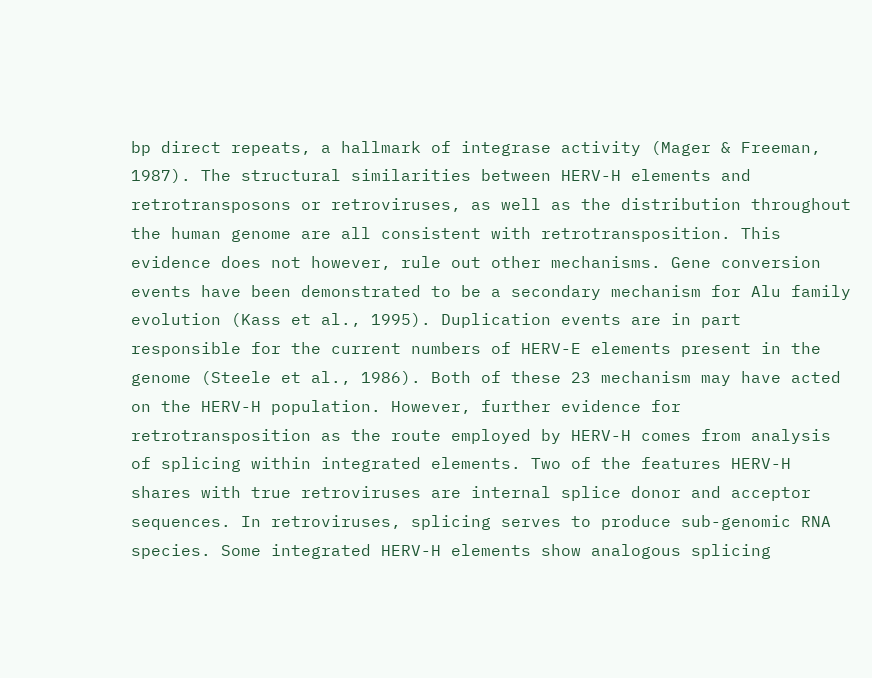bp direct repeats, a hallmark of integrase activity (Mager & Freeman, 1987). The structural similarities between HERV-H elements and retrotransposons or retroviruses, as well as the distribution throughout the human genome are all consistent with retrotransposition. This evidence does not however, rule out other mechanisms. Gene conversion events have been demonstrated to be a secondary mechanism for Alu family evolution (Kass et al., 1995). Duplication events are in part responsible for the current numbers of HERV-E elements present in the genome (Steele et al., 1986). Both of these 23 mechanism may have acted on the HERV-H population. However, further evidence for retrotransposition as the route employed by HERV-H comes from analysis of splicing within integrated elements. Two of the features HERV-H shares with true retroviruses are internal splice donor and acceptor sequences. In retroviruses, splicing serves to produce sub-genomic RNA species. Some integrated HERV-H elements show analogous splicing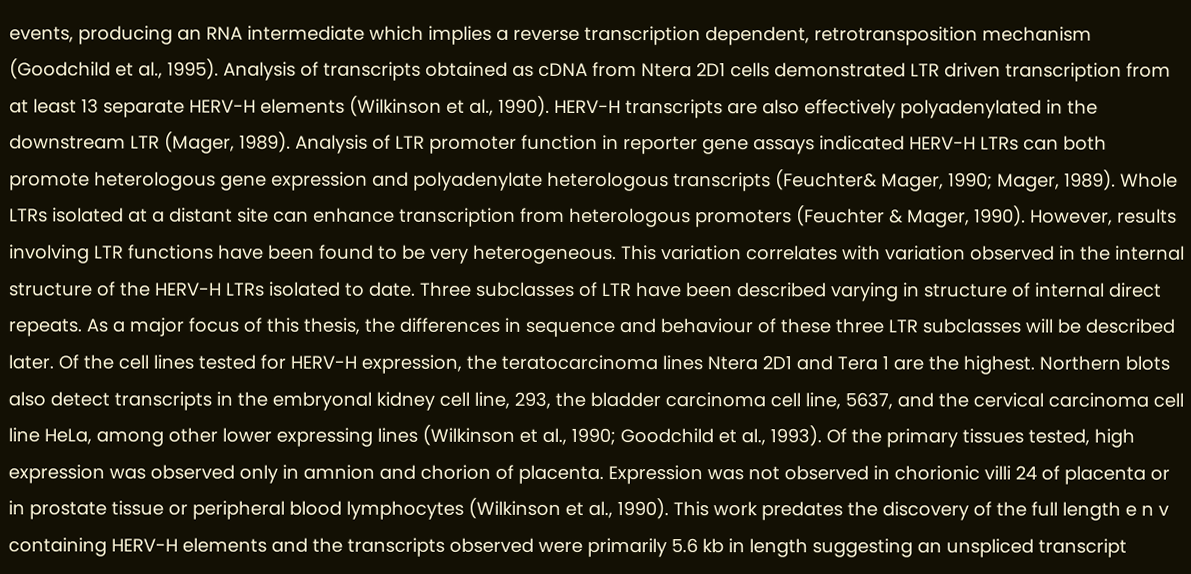events, producing an RNA intermediate which implies a reverse transcription dependent, retrotransposition mechanism (Goodchild et al., 1995). Analysis of transcripts obtained as cDNA from Ntera 2D1 cells demonstrated LTR driven transcription from at least 13 separate HERV-H elements (Wilkinson et al., 1990). HERV-H transcripts are also effectively polyadenylated in the downstream LTR (Mager, 1989). Analysis of LTR promoter function in reporter gene assays indicated HERV-H LTRs can both promote heterologous gene expression and polyadenylate heterologous transcripts (Feuchter& Mager, 1990; Mager, 1989). Whole LTRs isolated at a distant site can enhance transcription from heterologous promoters (Feuchter & Mager, 1990). However, results involving LTR functions have been found to be very heterogeneous. This variation correlates with variation observed in the internal structure of the HERV-H LTRs isolated to date. Three subclasses of LTR have been described varying in structure of internal direct repeats. As a major focus of this thesis, the differences in sequence and behaviour of these three LTR subclasses will be described later. Of the cell lines tested for HERV-H expression, the teratocarcinoma lines Ntera 2D1 and Tera 1 are the highest. Northern blots also detect transcripts in the embryonal kidney cell line, 293, the bladder carcinoma cell line, 5637, and the cervical carcinoma cell line HeLa, among other lower expressing lines (Wilkinson et al., 1990; Goodchild et al., 1993). Of the primary tissues tested, high expression was observed only in amnion and chorion of placenta. Expression was not observed in chorionic villi 24 of placenta or in prostate tissue or peripheral blood lymphocytes (Wilkinson et al., 1990). This work predates the discovery of the full length e n v containing HERV-H elements and the transcripts observed were primarily 5.6 kb in length suggesting an unspliced transcript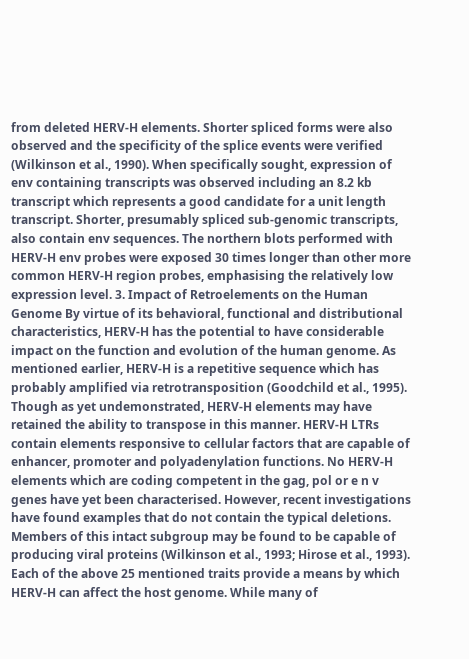from deleted HERV-H elements. Shorter spliced forms were also observed and the specificity of the splice events were verified (Wilkinson et al., 1990). When specifically sought, expression of env containing transcripts was observed including an 8.2 kb transcript which represents a good candidate for a unit length transcript. Shorter, presumably spliced sub-genomic transcripts, also contain env sequences. The northern blots performed with HERV-H env probes were exposed 30 times longer than other more common HERV-H region probes, emphasising the relatively low expression level. 3. Impact of Retroelements on the Human Genome By virtue of its behavioral, functional and distributional characteristics, HERV-H has the potential to have considerable impact on the function and evolution of the human genome. As mentioned earlier, HERV-H is a repetitive sequence which has probably amplified via retrotransposition (Goodchild et al., 1995). Though as yet undemonstrated, HERV-H elements may have retained the ability to transpose in this manner. HERV-H LTRs contain elements responsive to cellular factors that are capable of enhancer, promoter and polyadenylation functions. No HERV-H elements which are coding competent in the gag, pol or e n v genes have yet been characterised. However, recent investigations have found examples that do not contain the typical deletions. Members of this intact subgroup may be found to be capable of producing viral proteins (Wilkinson et al., 1993; Hirose et al., 1993). Each of the above 25 mentioned traits provide a means by which HERV-H can affect the host genome. While many of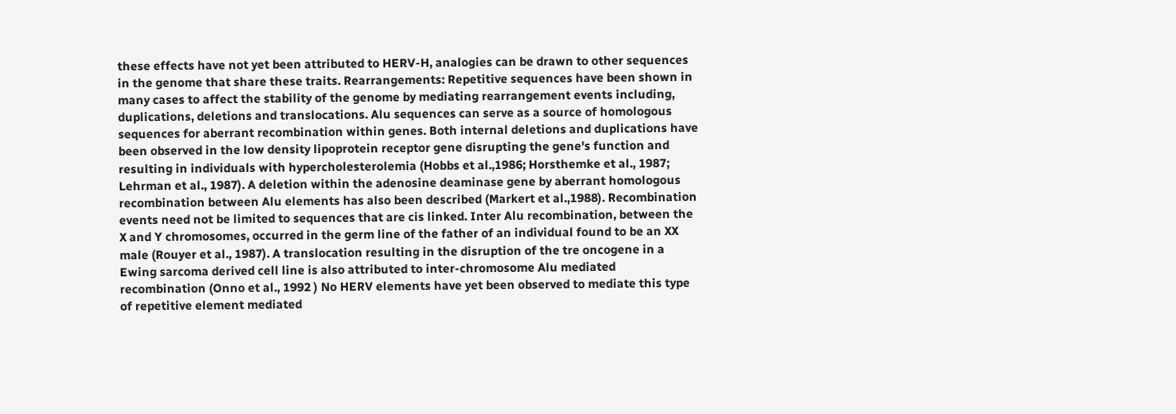these effects have not yet been attributed to HERV-H, analogies can be drawn to other sequences in the genome that share these traits. Rearrangements: Repetitive sequences have been shown in many cases to affect the stability of the genome by mediating rearrangement events including, duplications, deletions and translocations. Alu sequences can serve as a source of homologous sequences for aberrant recombination within genes. Both internal deletions and duplications have been observed in the low density lipoprotein receptor gene disrupting the gene's function and resulting in individuals with hypercholesterolemia (Hobbs et al.,1986; Horsthemke et al., 1987; Lehrman et al., 1987). A deletion within the adenosine deaminase gene by aberrant homologous recombination between Alu elements has also been described (Markert et al.,1988). Recombination events need not be limited to sequences that are cis linked. Inter Alu recombination, between the X and Y chromosomes, occurred in the germ line of the father of an individual found to be an XX male (Rouyer et al., 1987). A translocation resulting in the disruption of the tre oncogene in a Ewing sarcoma derived cell line is also attributed to inter-chromosome Alu mediated recombination (Onno et al., 1992 ) No HERV elements have yet been observed to mediate this type of repetitive element mediated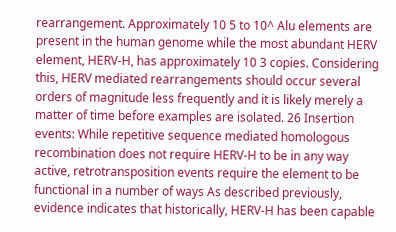rearrangement. Approximately 10 5 to 10^ Alu elements are present in the human genome while the most abundant HERV element, HERV-H, has approximately 10 3 copies. Considering this, HERV mediated rearrangements should occur several orders of magnitude less frequently and it is likely merely a matter of time before examples are isolated. 26 Insertion events: While repetitive sequence mediated homologous recombination does not require HERV-H to be in any way active, retrotransposition events require the element to be functional in a number of ways As described previously, evidence indicates that historically, HERV-H has been capable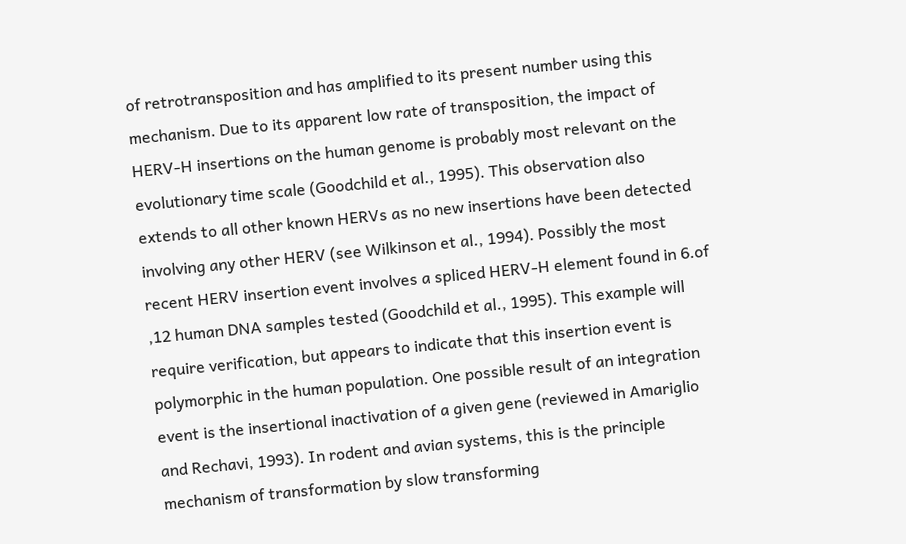of retrotransposition and has amplified to its present number using this mechanism. Due to its apparent low rate of transposition, the impact of HERV-H insertions on the human genome is probably most relevant on the evolutionary time scale (Goodchild et al., 1995). This observation also extends to all other known HERVs as no new insertions have been detected involving any other HERV (see Wilkinson et al., 1994). Possibly the most recent HERV insertion event involves a spliced HERV-H element found in 6.of ,12 human DNA samples tested (Goodchild et al., 1995). This example will require verification, but appears to indicate that this insertion event is polymorphic in the human population. One possible result of an integration event is the insertional inactivation of a given gene (reviewed in Amariglio and Rechavi, 1993). In rodent and avian systems, this is the principle mechanism of transformation by slow transforming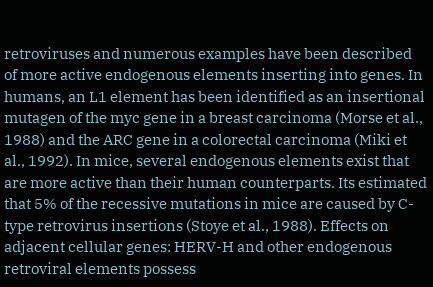retroviruses and numerous examples have been described of more active endogenous elements inserting into genes. In humans, an L1 element has been identified as an insertional mutagen of the myc gene in a breast carcinoma (Morse et al., 1988) and the ARC gene in a colorectal carcinoma (Miki et al., 1992). In mice, several endogenous elements exist that are more active than their human counterparts. Its estimated that 5% of the recessive mutations in mice are caused by C-type retrovirus insertions (Stoye et al., 1988). Effects on adjacent cellular genes: HERV-H and other endogenous retroviral elements possess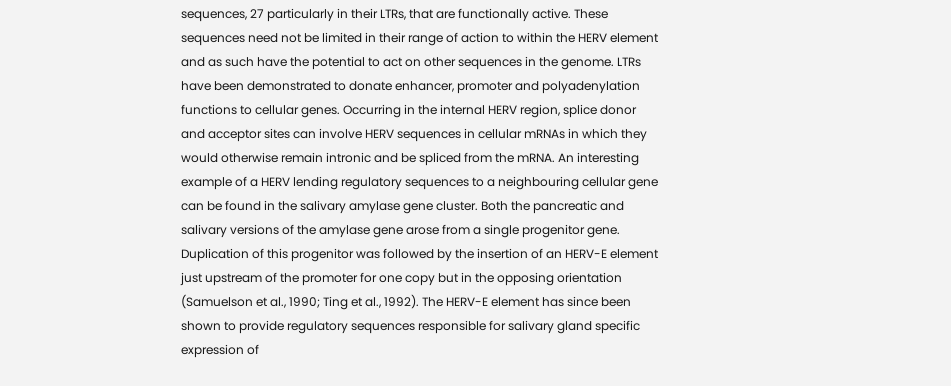sequences, 27 particularly in their LTRs, that are functionally active. These sequences need not be limited in their range of action to within the HERV element and as such have the potential to act on other sequences in the genome. LTRs have been demonstrated to donate enhancer, promoter and polyadenylation functions to cellular genes. Occurring in the internal HERV region, splice donor and acceptor sites can involve HERV sequences in cellular mRNAs in which they would otherwise remain intronic and be spliced from the mRNA. An interesting example of a HERV lending regulatory sequences to a neighbouring cellular gene can be found in the salivary amylase gene cluster. Both the pancreatic and salivary versions of the amylase gene arose from a single progenitor gene. Duplication of this progenitor was followed by the insertion of an HERV-E element just upstream of the promoter for one copy but in the opposing orientation (Samuelson et al., 1990; Ting et al., 1992). The HERV-E element has since been shown to provide regulatory sequences responsible for salivary gland specific expression of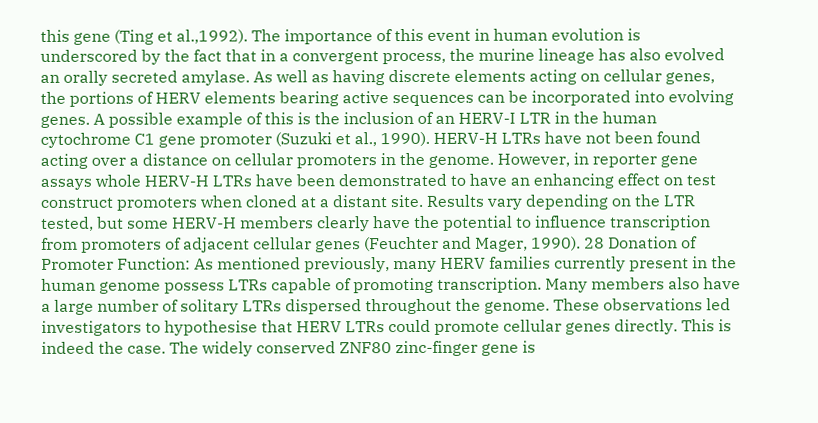this gene (Ting et al.,1992). The importance of this event in human evolution is underscored by the fact that in a convergent process, the murine lineage has also evolved an orally secreted amylase. As well as having discrete elements acting on cellular genes, the portions of HERV elements bearing active sequences can be incorporated into evolving genes. A possible example of this is the inclusion of an HERV-I LTR in the human cytochrome C1 gene promoter (Suzuki et al., 1990). HERV-H LTRs have not been found acting over a distance on cellular promoters in the genome. However, in reporter gene assays whole HERV-H LTRs have been demonstrated to have an enhancing effect on test construct promoters when cloned at a distant site. Results vary depending on the LTR tested, but some HERV-H members clearly have the potential to influence transcription from promoters of adjacent cellular genes (Feuchter and Mager, 1990). 28 Donation of Promoter Function: As mentioned previously, many HERV families currently present in the human genome possess LTRs capable of promoting transcription. Many members also have a large number of solitary LTRs dispersed throughout the genome. These observations led investigators to hypothesise that HERV LTRs could promote cellular genes directly. This is indeed the case. The widely conserved ZNF80 zinc-finger gene is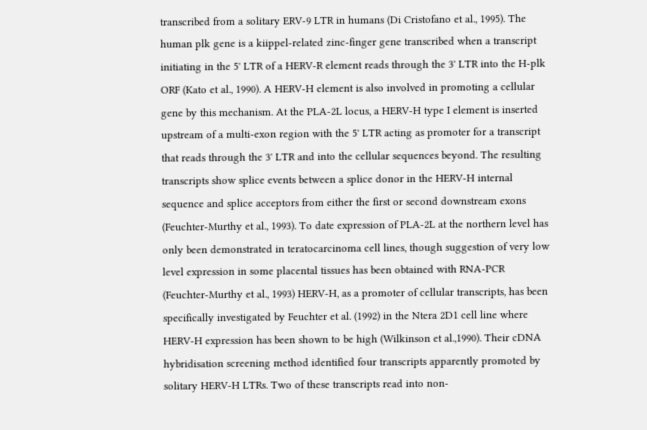transcribed from a solitary ERV-9 LTR in humans (Di Cristofano et al., 1995). The human plk gene is a kiippel-related zinc-finger gene transcribed when a transcript initiating in the 5' LTR of a HERV-R element reads through the 3' LTR into the H-plk ORF (Kato et al., 1990). A HERV-H element is also involved in promoting a cellular gene by this mechanism. At the PLA-2L locus, a HERV-H type I element is inserted upstream of a multi-exon region with the 5' LTR acting as promoter for a transcript that reads through the 3' LTR and into the cellular sequences beyond. The resulting transcripts show splice events between a splice donor in the HERV-H internal sequence and splice acceptors from either the first or second downstream exons (Feuchter-Murthy et al., 1993). To date expression of PLA-2L at the northern level has only been demonstrated in teratocarcinoma cell lines, though suggestion of very low level expression in some placental tissues has been obtained with RNA-PCR (Feuchter-Murthy et al., 1993) HERV-H, as a promoter of cellular transcripts, has been specifically investigated by Feuchter et al. (1992) in the Ntera 2D1 cell line where HERV-H expression has been shown to be high (Wilkinson et al.,1990). Their cDNA hybridisation screening method identified four transcripts apparently promoted by solitary HERV-H LTRs. Two of these transcripts read into non-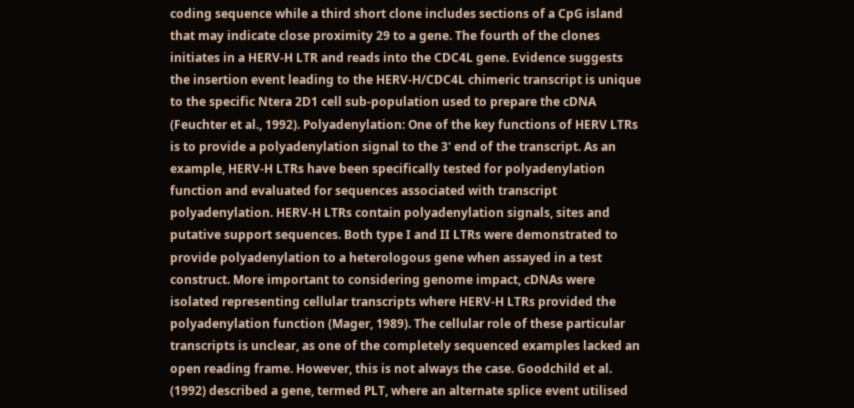coding sequence while a third short clone includes sections of a CpG island that may indicate close proximity 29 to a gene. The fourth of the clones initiates in a HERV-H LTR and reads into the CDC4L gene. Evidence suggests the insertion event leading to the HERV-H/CDC4L chimeric transcript is unique to the specific Ntera 2D1 cell sub-population used to prepare the cDNA (Feuchter et al., 1992). Polyadenylation: One of the key functions of HERV LTRs is to provide a polyadenylation signal to the 3' end of the transcript. As an example, HERV-H LTRs have been specifically tested for polyadenylation function and evaluated for sequences associated with transcript polyadenylation. HERV-H LTRs contain polyadenylation signals, sites and putative support sequences. Both type I and II LTRs were demonstrated to provide polyadenylation to a heterologous gene when assayed in a test construct. More important to considering genome impact, cDNAs were isolated representing cellular transcripts where HERV-H LTRs provided the polyadenylation function (Mager, 1989). The cellular role of these particular transcripts is unclear, as one of the completely sequenced examples lacked an open reading frame. However, this is not always the case. Goodchild et al. (1992) described a gene, termed PLT, where an alternate splice event utilised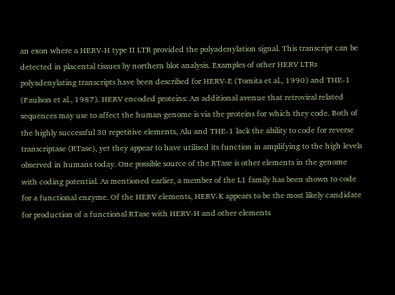an exon where a HERV-H type II LTR provided the polyadenylation signal. This transcript can be detected in placental tissues by northern blot analysis. Examples of other HERV LTRs polyadenylating transcripts have been described for HERV-E (Tomita et al., 1990) and THE-1 (Paulson et al., 1987). HERV encoded proteins: An additional avenue that retroviral related sequences may use to affect the human genome is via the proteins for which they code. Both of the highly successful 30 repetitive elements, Alu and THE-1 lack the ability to code for reverse transcriptase (RTase), yet they appear to have utilised its function in amplifying to the high levels observed in humans today. One possible source of the RTase is other elements in the genome with coding potential. As mentioned earlier, a member of the L1 family has been shown to code for a functional enzyme. Of the HERV elements, HERV-K appears to be the most likely candidate for production of a functional RTase with HERV-H and other elements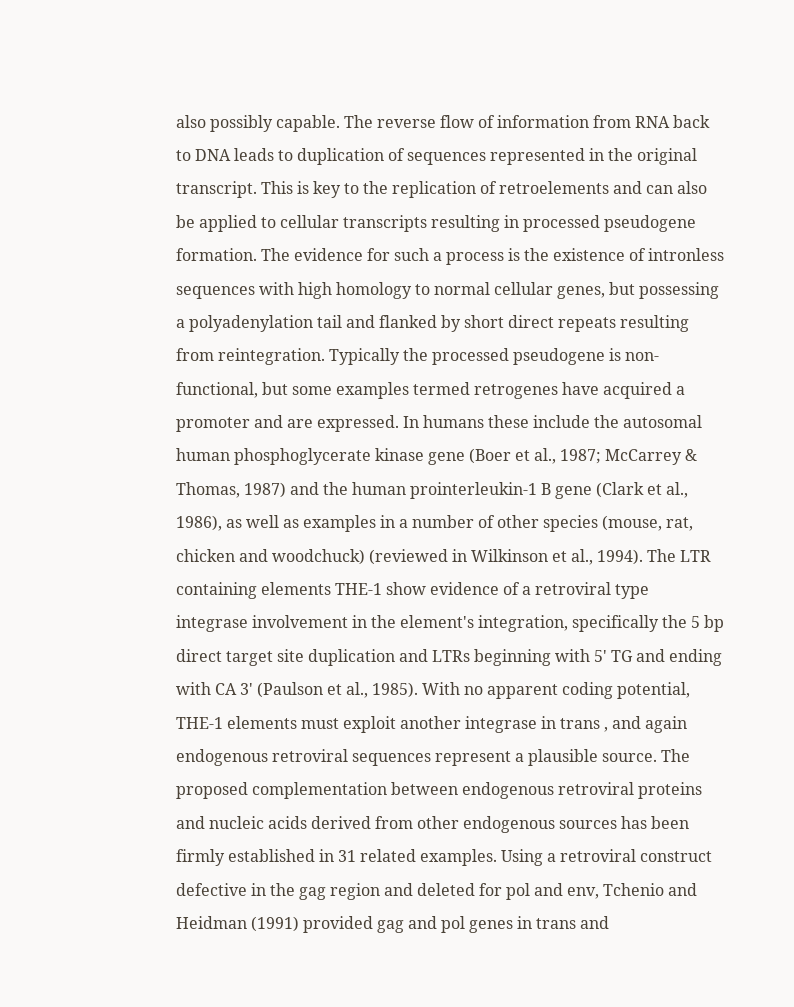also possibly capable. The reverse flow of information from RNA back to DNA leads to duplication of sequences represented in the original transcript. This is key to the replication of retroelements and can also be applied to cellular transcripts resulting in processed pseudogene formation. The evidence for such a process is the existence of intronless sequences with high homology to normal cellular genes, but possessing a polyadenylation tail and flanked by short direct repeats resulting from reintegration. Typically the processed pseudogene is non-functional, but some examples termed retrogenes have acquired a promoter and are expressed. In humans these include the autosomal human phosphoglycerate kinase gene (Boer et al., 1987; McCarrey & Thomas, 1987) and the human prointerleukin-1 B gene (Clark et al., 1986), as well as examples in a number of other species (mouse, rat, chicken and woodchuck) (reviewed in Wilkinson et al., 1994). The LTR containing elements THE-1 show evidence of a retroviral type integrase involvement in the element's integration, specifically the 5 bp direct target site duplication and LTRs beginning with 5' TG and ending with CA 3' (Paulson et al., 1985). With no apparent coding potential, THE-1 elements must exploit another integrase in trans , and again endogenous retroviral sequences represent a plausible source. The proposed complementation between endogenous retroviral proteins and nucleic acids derived from other endogenous sources has been firmly established in 31 related examples. Using a retroviral construct defective in the gag region and deleted for pol and env, Tchenio and Heidman (1991) provided gag and pol genes in trans and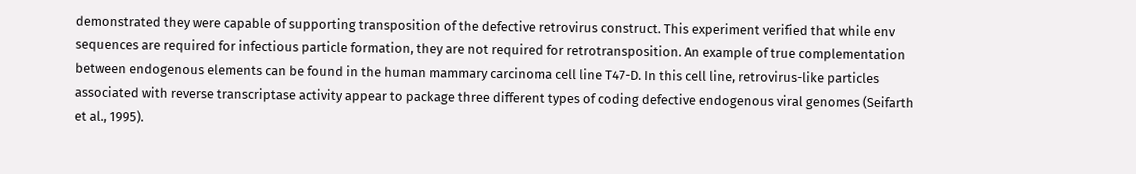demonstrated they were capable of supporting transposition of the defective retrovirus construct. This experiment verified that while env sequences are required for infectious particle formation, they are not required for retrotransposition. An example of true complementation between endogenous elements can be found in the human mammary carcinoma cell line T47-D. In this cell line, retrovirus-like particles associated with reverse transcriptase activity appear to package three different types of coding defective endogenous viral genomes (Seifarth et al., 1995).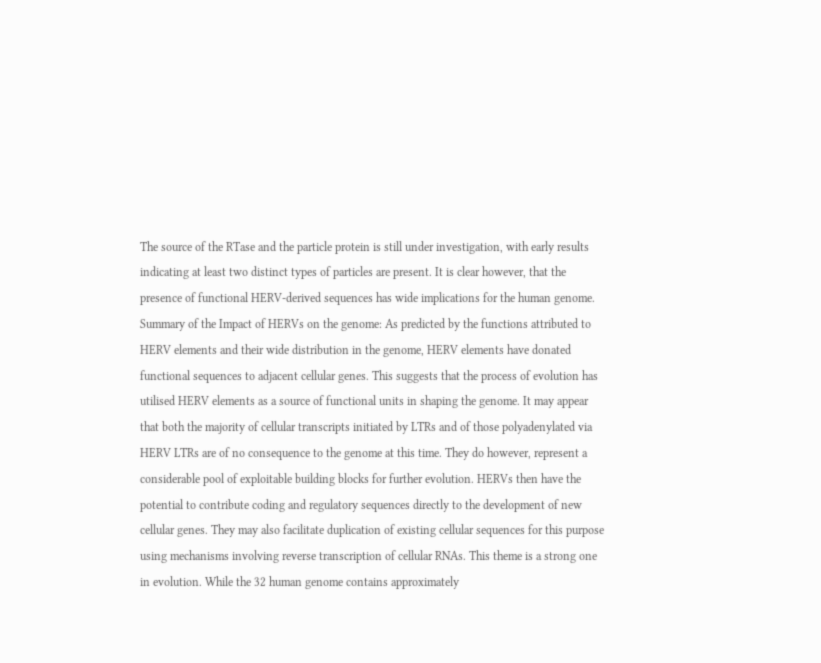The source of the RTase and the particle protein is still under investigation, with early results indicating at least two distinct types of particles are present. It is clear however, that the presence of functional HERV-derived sequences has wide implications for the human genome. Summary of the Impact of HERVs on the genome: As predicted by the functions attributed to HERV elements and their wide distribution in the genome, HERV elements have donated functional sequences to adjacent cellular genes. This suggests that the process of evolution has utilised HERV elements as a source of functional units in shaping the genome. It may appear that both the majority of cellular transcripts initiated by LTRs and of those polyadenylated via HERV LTRs are of no consequence to the genome at this time. They do however, represent a considerable pool of exploitable building blocks for further evolution. HERVs then have the potential to contribute coding and regulatory sequences directly to the development of new cellular genes. They may also facilitate duplication of existing cellular sequences for this purpose using mechanisms involving reverse transcription of cellular RNAs. This theme is a strong one in evolution. While the 32 human genome contains approximately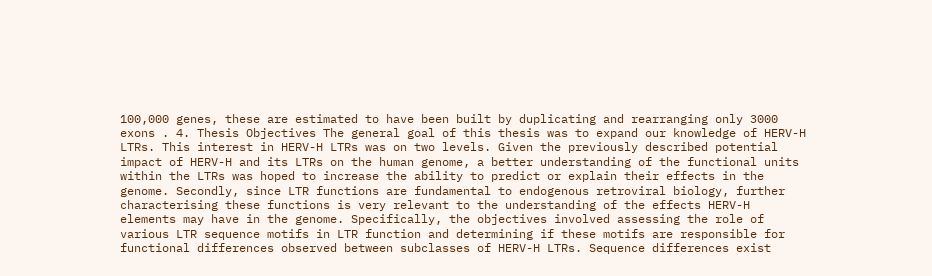100,000 genes, these are estimated to have been built by duplicating and rearranging only 3000 exons . 4. Thesis Objectives The general goal of this thesis was to expand our knowledge of HERV-H LTRs. This interest in HERV-H LTRs was on two levels. Given the previously described potential impact of HERV-H and its LTRs on the human genome, a better understanding of the functional units within the LTRs was hoped to increase the ability to predict or explain their effects in the genome. Secondly, since LTR functions are fundamental to endogenous retroviral biology, further characterising these functions is very relevant to the understanding of the effects HERV-H elements may have in the genome. Specifically, the objectives involved assessing the role of various LTR sequence motifs in LTR function and determining if these motifs are responsible for functional differences observed between subclasses of HERV-H LTRs. Sequence differences exist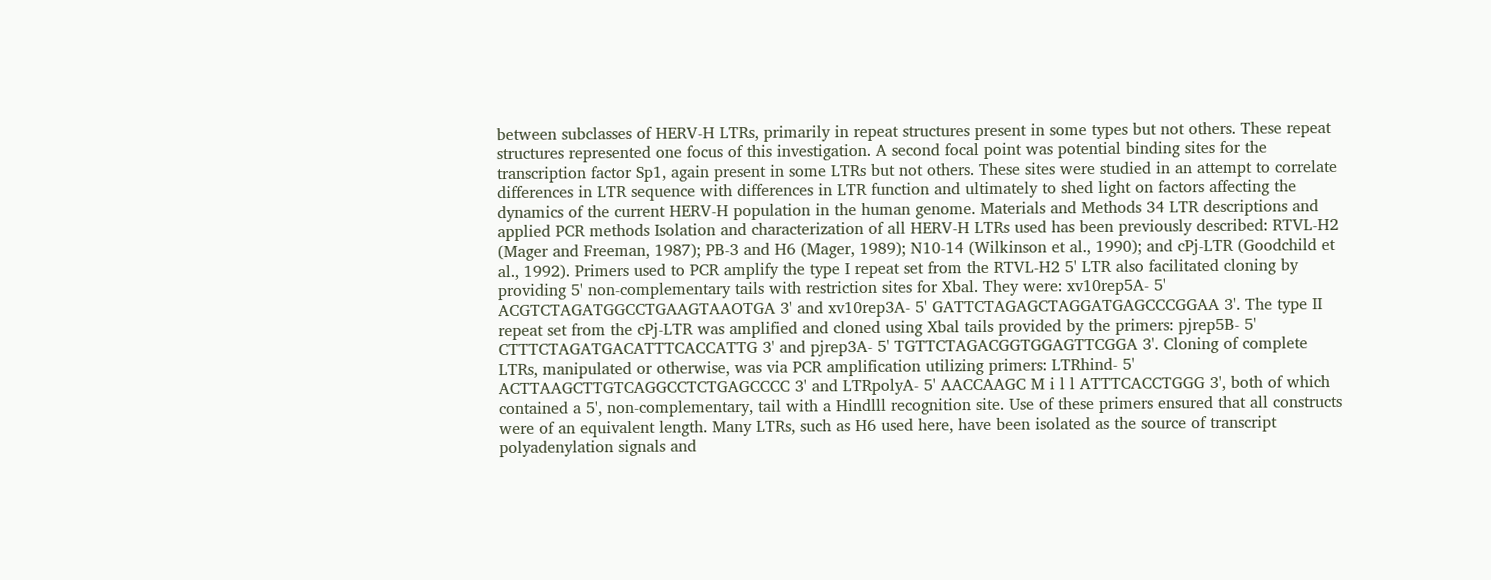between subclasses of HERV-H LTRs, primarily in repeat structures present in some types but not others. These repeat structures represented one focus of this investigation. A second focal point was potential binding sites for the transcription factor Sp1, again present in some LTRs but not others. These sites were studied in an attempt to correlate differences in LTR sequence with differences in LTR function and ultimately to shed light on factors affecting the dynamics of the current HERV-H population in the human genome. Materials and Methods 34 LTR descriptions and applied PCR methods Isolation and characterization of all HERV-H LTRs used has been previously described: RTVL-H2 (Mager and Freeman, 1987); PB-3 and H6 (Mager, 1989); N10-14 (Wilkinson et al., 1990); and cPj-LTR (Goodchild et al., 1992). Primers used to PCR amplify the type I repeat set from the RTVL-H2 5' LTR also facilitated cloning by providing 5' non-complementary tails with restriction sites for Xbal. They were: xv10rep5A- 5' ACGTCTAGATGGCCTGAAGTAAOTGA 3' and xv10rep3A- 5' GATTCTAGAGCTAGGATGAGCCCGGAA 3'. The type II repeat set from the cPj-LTR was amplified and cloned using Xbal tails provided by the primers: pjrep5B- 5' CTTTCTAGATGACATTTCACCATTG 3' and pjrep3A- 5' TGTTCTAGACGGTGGAGTTCGGA 3'. Cloning of complete LTRs, manipulated or otherwise, was via PCR amplification utilizing primers: LTRhind- 5' ACTTAAGCTTGTCAGGCCTCTGAGCCCC 3' and LTRpolyA- 5' AACCAAGC M i l l ATTTCACCTGGG 3', both of which contained a 5', non-complementary, tail with a Hindlll recognition site. Use of these primers ensured that all constructs were of an equivalent length. Many LTRs, such as H6 used here, have been isolated as the source of transcript polyadenylation signals and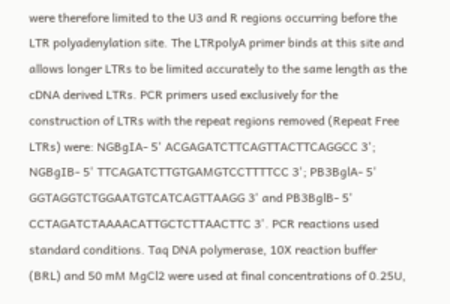were therefore limited to the U3 and R regions occurring before the LTR polyadenylation site. The LTRpolyA primer binds at this site and allows longer LTRs to be limited accurately to the same length as the cDNA derived LTRs. PCR primers used exclusively for the construction of LTRs with the repeat regions removed (Repeat Free LTRs) were: NGBgIA- 5' ACGAGATCTTCAGTTACTTCAGGCC 3'; NGBgIB- 5' TTCAGATCTTGTGAMGTCCTTTTCC 3'; PB3BglA- 5' GGTAGGTCTGGAATGTCATCAGTTAAGG 3' and PB3BglB- 5' CCTAGATCTAAAACATTGCTCTTAACTTC 3'. PCR reactions used standard conditions. Taq DNA polymerase, 10X reaction buffer (BRL) and 50 mM MgCl2 were used at final concentrations of 0.25U,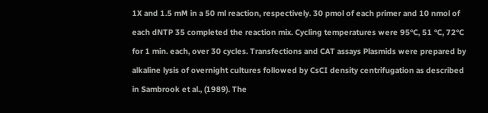1X and 1.5 mM in a 50 ml reaction, respectively. 30 pmol of each primer and 10 nmol of each dNTP 35 completed the reaction mix. Cycling temperatures were 95°C, 51 °C, 72°C for 1 min. each, over 30 cycles. Transfections and CAT assays Plasmids were prepared by alkaline lysis of overnight cultures followed by CsCI density centrifugation as described in Sambrook et al., (1989). The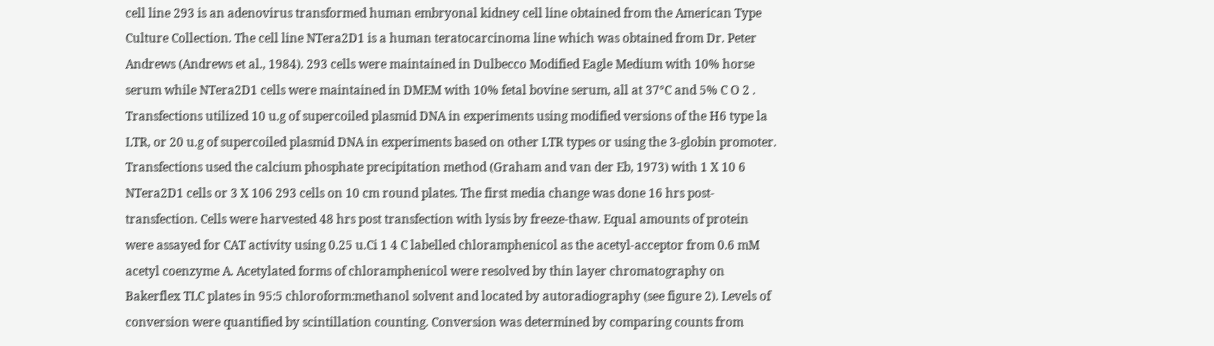cell line 293 is an adenovirus transformed human embryonal kidney cell line obtained from the American Type Culture Collection. The cell line NTera2D1 is a human teratocarcinoma line which was obtained from Dr. Peter Andrews (Andrews et al., 1984). 293 cells were maintained in Dulbecco Modified Eagle Medium with 10% horse serum while NTera2D1 cells were maintained in DMEM with 10% fetal bovine serum, all at 37°C and 5% C O 2 . Transfections utilized 10 u.g of supercoiled plasmid DNA in experiments using modified versions of the H6 type la LTR, or 20 u.g of supercoiled plasmid DNA in experiments based on other LTR types or using the 3-globin promoter. Transfections used the calcium phosphate precipitation method (Graham and van der Eb, 1973) with 1 X 10 6 NTera2D1 cells or 3 X 106 293 cells on 10 cm round plates. The first media change was done 16 hrs post-transfection. Cells were harvested 48 hrs post transfection with lysis by freeze-thaw. Equal amounts of protein were assayed for CAT activity using 0.25 u.Ci 1 4 C labelled chloramphenicol as the acetyl-acceptor from 0.6 mM acetyl coenzyme A. Acetylated forms of chloramphenicol were resolved by thin layer chromatography on Bakerflex TLC plates in 95:5 chloroform:methanol solvent and located by autoradiography (see figure 2). Levels of conversion were quantified by scintillation counting. Conversion was determined by comparing counts from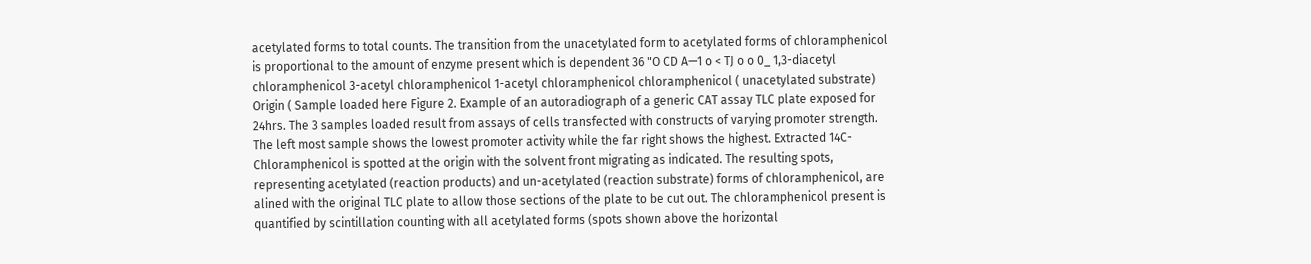acetylated forms to total counts. The transition from the unacetylated form to acetylated forms of chloramphenicol is proportional to the amount of enzyme present which is dependent 36 "O CD A—1 o < TJ o o 0_ 1,3-diacetyl chloramphenicol 3-acetyl chloramphenicol 1-acetyl chloramphenicol chloramphenicol ( unacetylated substrate) Origin ( Sample loaded here Figure 2. Example of an autoradiograph of a generic CAT assay TLC plate exposed for 24hrs. The 3 samples loaded result from assays of cells transfected with constructs of varying promoter strength. The left most sample shows the lowest promoter activity while the far right shows the highest. Extracted 14C-Chloramphenicol is spotted at the origin with the solvent front migrating as indicated. The resulting spots, representing acetylated (reaction products) and un-acetylated (reaction substrate) forms of chloramphenicol, are alined with the original TLC plate to allow those sections of the plate to be cut out. The chloramphenicol present is quantified by scintillation counting with all acetylated forms (spots shown above the horizontal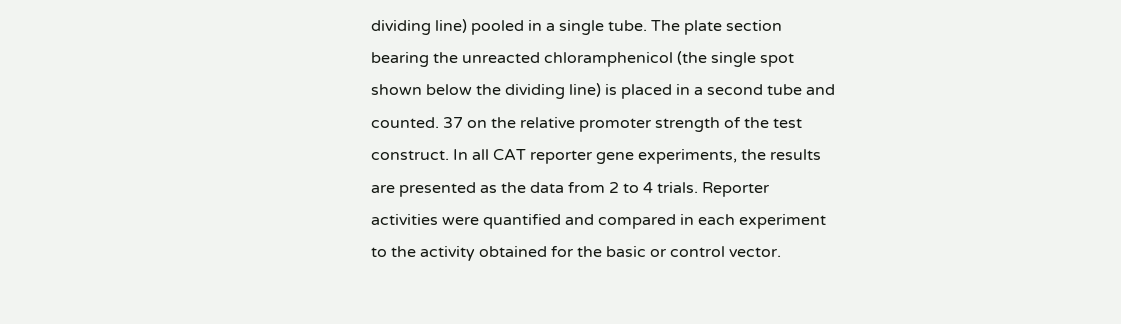dividing line) pooled in a single tube. The plate section bearing the unreacted chloramphenicol (the single spot shown below the dividing line) is placed in a second tube and counted. 37 on the relative promoter strength of the test construct. In all CAT reporter gene experiments, the results are presented as the data from 2 to 4 trials. Reporter activities were quantified and compared in each experiment to the activity obtained for the basic or control vector.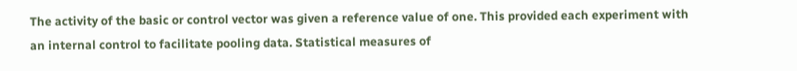The activity of the basic or control vector was given a reference value of one. This provided each experiment with an internal control to facilitate pooling data. Statistical measures of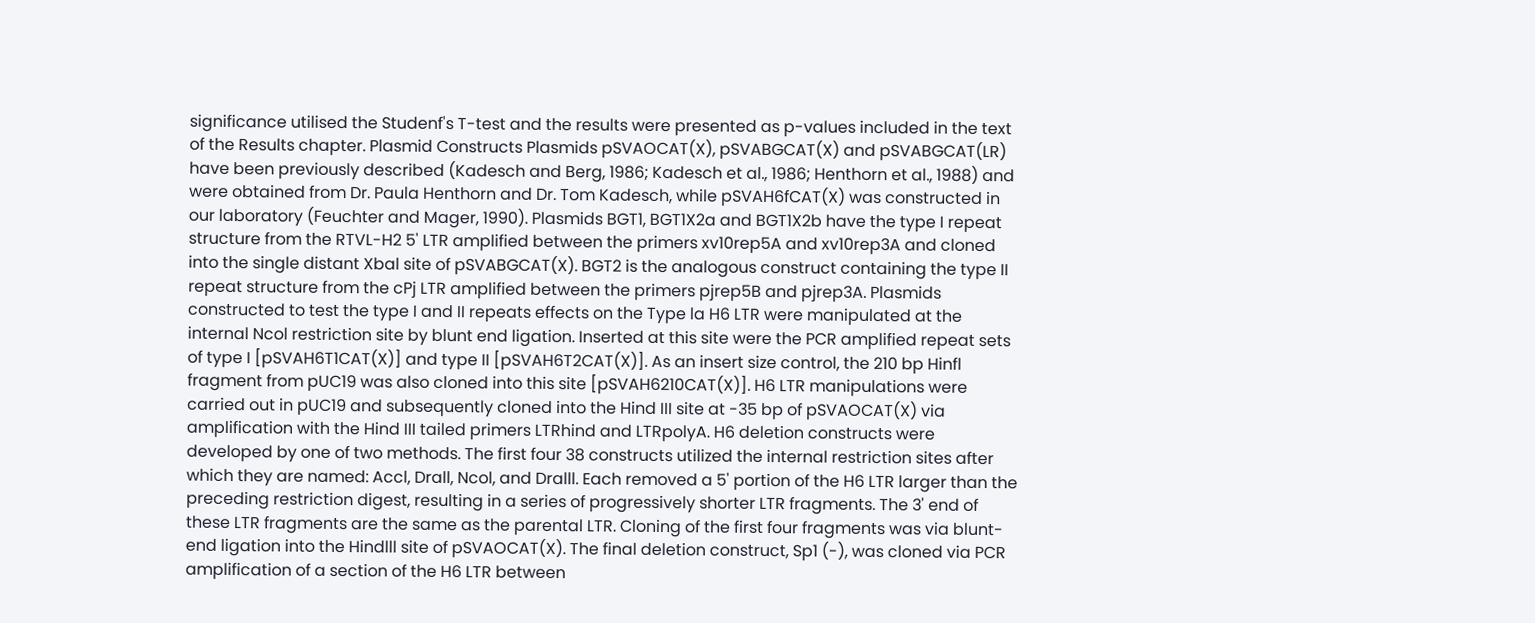significance utilised the Studenf's T-test and the results were presented as p-values included in the text of the Results chapter. Plasmid Constructs Plasmids pSVAOCAT(X), pSVABGCAT(X) and pSVABGCAT(LR) have been previously described (Kadesch and Berg, 1986; Kadesch et al., 1986; Henthorn et al., 1988) and were obtained from Dr. Paula Henthorn and Dr. Tom Kadesch, while pSVAH6fCAT(X) was constructed in our laboratory (Feuchter and Mager, 1990). Plasmids BGT1, BGT1X2a and BGT1X2b have the type I repeat structure from the RTVL-H2 5' LTR amplified between the primers xv10rep5A and xv10rep3A and cloned into the single distant Xbal site of pSVABGCAT(X). BGT2 is the analogous construct containing the type II repeat structure from the cPj LTR amplified between the primers pjrep5B and pjrep3A. Plasmids constructed to test the type I and II repeats effects on the Type la H6 LTR were manipulated at the internal Ncol restriction site by blunt end ligation. Inserted at this site were the PCR amplified repeat sets of type I [pSVAH6T1CAT(X)] and type II [pSVAH6T2CAT(X)]. As an insert size control, the 210 bp Hinfl fragment from pUC19 was also cloned into this site [pSVAH6210CAT(X)]. H6 LTR manipulations were carried out in pUC19 and subsequently cloned into the Hind III site at -35 bp of pSVAOCAT(X) via amplification with the Hind III tailed primers LTRhind and LTRpolyA. H6 deletion constructs were developed by one of two methods. The first four 38 constructs utilized the internal restriction sites after which they are named: Accl, Drall, Ncol, and Dralll. Each removed a 5' portion of the H6 LTR larger than the preceding restriction digest, resulting in a series of progressively shorter LTR fragments. The 3' end of these LTR fragments are the same as the parental LTR. Cloning of the first four fragments was via blunt-end ligation into the Hindlll site of pSVAOCAT(X). The final deletion construct, Sp1 (-), was cloned via PCR amplification of a section of the H6 LTR between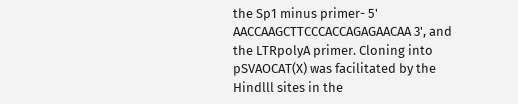the Sp1 minus primer- 5' AACCAAGCTTCCCACCAGAGAACAA 3', and the LTRpolyA primer. Cloning into pSVAOCAT(X) was facilitated by the Hindlll sites in the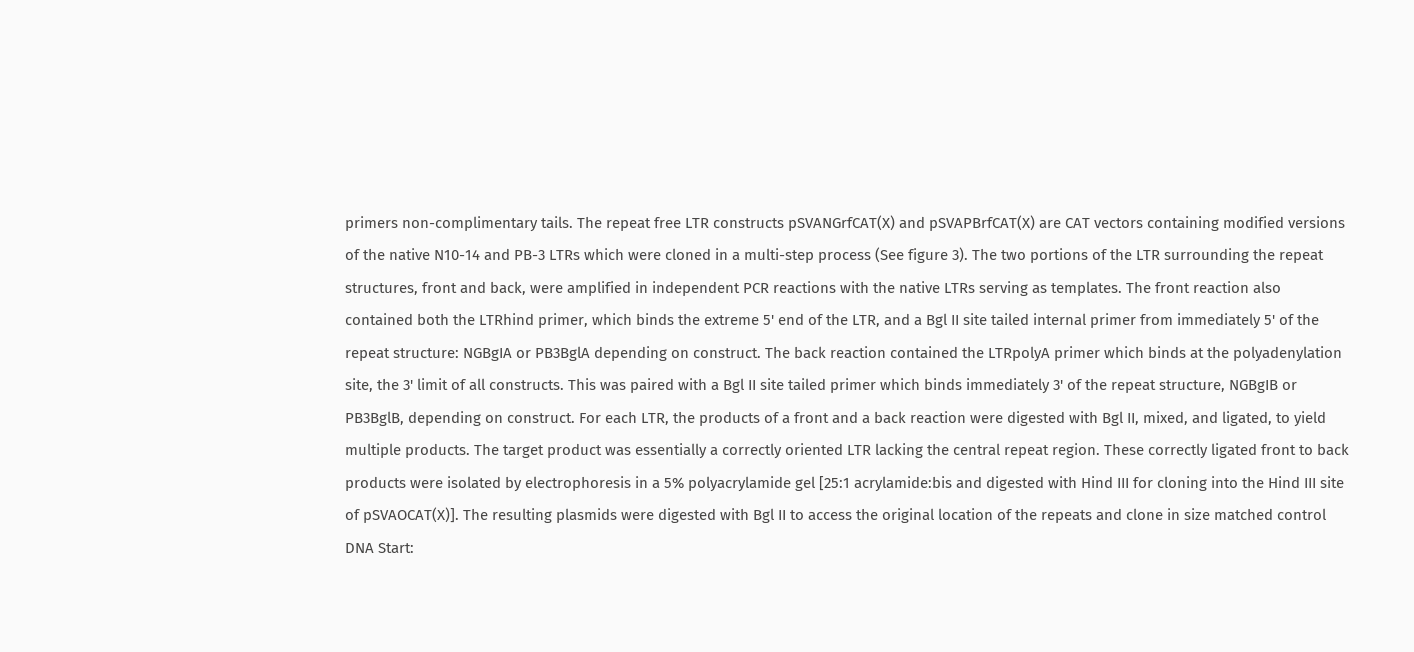primers non-complimentary tails. The repeat free LTR constructs pSVANGrfCAT(X) and pSVAPBrfCAT(X) are CAT vectors containing modified versions of the native N10-14 and PB-3 LTRs which were cloned in a multi-step process (See figure 3). The two portions of the LTR surrounding the repeat structures, front and back, were amplified in independent PCR reactions with the native LTRs serving as templates. The front reaction also contained both the LTRhind primer, which binds the extreme 5' end of the LTR, and a Bgl II site tailed internal primer from immediately 5' of the repeat structure: NGBgIA or PB3BglA depending on construct. The back reaction contained the LTRpolyA primer which binds at the polyadenylation site, the 3' limit of all constructs. This was paired with a Bgl II site tailed primer which binds immediately 3' of the repeat structure, NGBgIB or PB3BglB, depending on construct. For each LTR, the products of a front and a back reaction were digested with Bgl II, mixed, and ligated, to yield multiple products. The target product was essentially a correctly oriented LTR lacking the central repeat region. These correctly ligated front to back products were isolated by electrophoresis in a 5% polyacrylamide gel [25:1 acrylamide:bis and digested with Hind III for cloning into the Hind III site of pSVAOCAT(X)]. The resulting plasmids were digested with Bgl II to access the original location of the repeats and clone in size matched control DNA Start: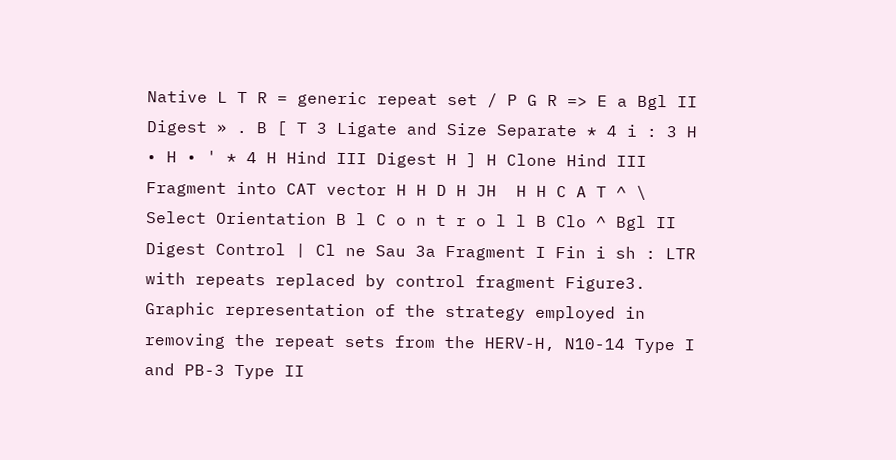Native L T R = generic repeat set / P G R => E a Bgl II Digest » . B [ T 3 Ligate and Size Separate * 4 i : 3 H • H • ' * 4 H Hind III Digest H ] H Clone Hind III Fragment into CAT vector H H D H JH  H H C A T ^ \ Select Orientation B l C o n t r o l l B Clo ^ Bgl II Digest Control | Cl ne Sau 3a Fragment I Fin i sh : LTR with repeats replaced by control fragment Figure3. Graphic representation of the strategy employed in removing the repeat sets from the HERV-H, N10-14 Type I and PB-3 Type II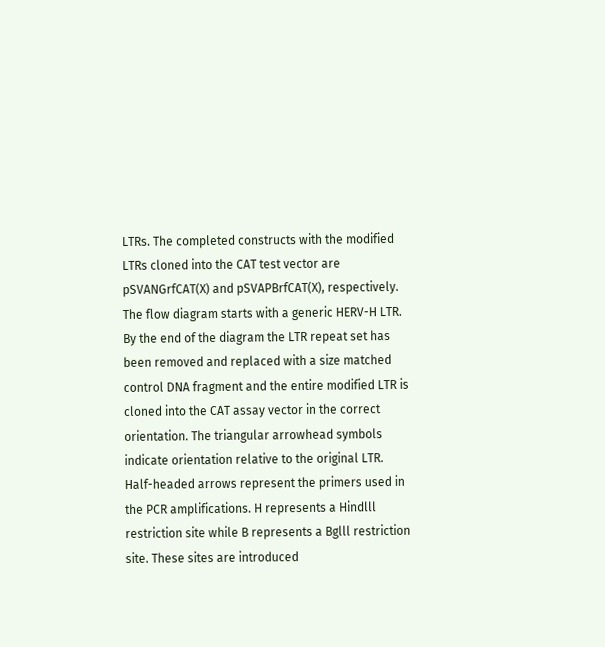LTRs. The completed constructs with the modified LTRs cloned into the CAT test vector are pSVANGrfCAT(X) and pSVAPBrfCAT(X), respectively. The flow diagram starts with a generic HERV-H LTR. By the end of the diagram the LTR repeat set has been removed and replaced with a size matched control DNA fragment and the entire modified LTR is cloned into the CAT assay vector in the correct orientation. The triangular arrowhead symbols indicate orientation relative to the original LTR. Half-headed arrows represent the primers used in the PCR amplifications. H represents a Hindlll restriction site while B represents a Bglll restriction site. These sites are introduced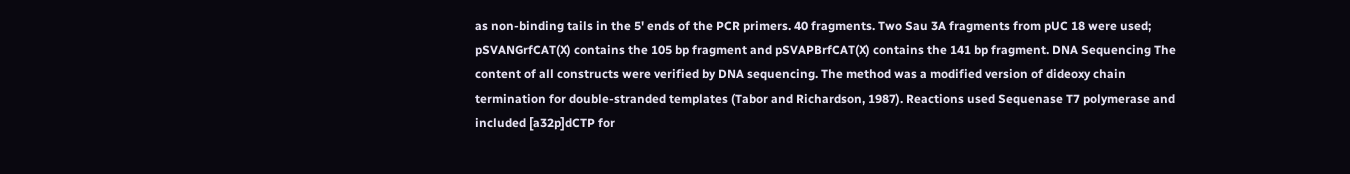as non-binding tails in the 5' ends of the PCR primers. 40 fragments. Two Sau 3A fragments from pUC 18 were used; pSVANGrfCAT(X) contains the 105 bp fragment and pSVAPBrfCAT(X) contains the 141 bp fragment. DNA Sequencing The content of all constructs were verified by DNA sequencing. The method was a modified version of dideoxy chain termination for double-stranded templates (Tabor and Richardson, 1987). Reactions used Sequenase T7 polymerase and included [a32p]dCTP for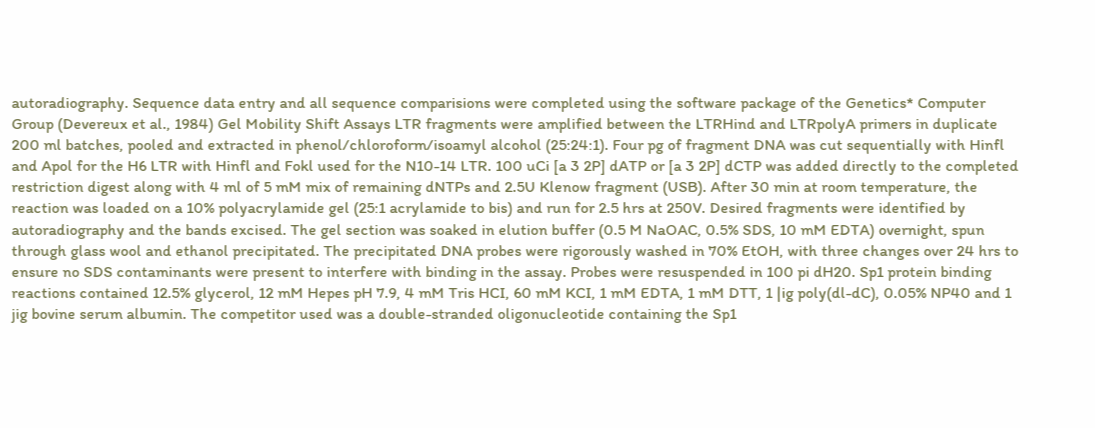autoradiography. Sequence data entry and all sequence comparisions were completed using the software package of the Genetics* Computer Group (Devereux et al., 1984) Gel Mobility Shift Assays LTR fragments were amplified between the LTRHind and LTRpolyA primers in duplicate 200 ml batches, pooled and extracted in phenol/chloroform/isoamyl alcohol (25:24:1). Four pg of fragment DNA was cut sequentially with Hinfl and Apol for the H6 LTR with Hinfl and Fokl used for the N10-14 LTR. 100 uCi [a 3 2P] dATP or [a 3 2P] dCTP was added directly to the completed restriction digest along with 4 ml of 5 mM mix of remaining dNTPs and 2.5U Klenow fragment (USB). After 30 min at room temperature, the reaction was loaded on a 10% polyacrylamide gel (25:1 acrylamide to bis) and run for 2.5 hrs at 250V. Desired fragments were identified by autoradiography and the bands excised. The gel section was soaked in elution buffer (0.5 M NaOAC, 0.5% SDS, 10 mM EDTA) overnight, spun through glass wool and ethanol precipitated. The precipitated DNA probes were rigorously washed in 70% EtOH, with three changes over 24 hrs to ensure no SDS contaminants were present to interfere with binding in the assay. Probes were resuspended in 100 pi dH20. Sp1 protein binding reactions contained 12.5% glycerol, 12 mM Hepes pH 7.9, 4 mM Tris HCI, 60 mM KCI, 1 mM EDTA, 1 mM DTT, 1 |ig poly(dl-dC), 0.05% NP40 and 1 jig bovine serum albumin. The competitor used was a double-stranded oligonucleotide containing the Sp1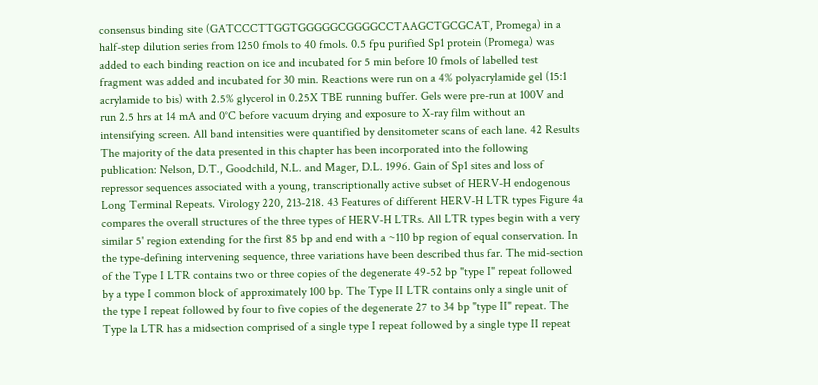consensus binding site (GATCCCTTGGTGGGGGCGGGGCCTAAGCTGCGCAT, Promega) in a half-step dilution series from 1250 fmols to 40 fmols. 0.5 fpu purified Sp1 protein (Promega) was added to each binding reaction on ice and incubated for 5 min before 10 fmols of labelled test fragment was added and incubated for 30 min. Reactions were run on a 4% polyacrylamide gel (15:1 acrylamide to bis) with 2.5% glycerol in 0.25X TBE running buffer. Gels were pre-run at 100V and run 2.5 hrs at 14 mA and 0°C before vacuum drying and exposure to X-ray film without an intensifying screen. All band intensities were quantified by densitometer scans of each lane. 42 Results The majority of the data presented in this chapter has been incorporated into the following publication: Nelson, D.T., Goodchild, N.L. and Mager, D.L. 1996. Gain of Sp1 sites and loss of repressor sequences associated with a young, transcriptionally active subset of HERV-H endogenous Long Terminal Repeats. Virology 220, 213-218. 43 Features of different HERV-H LTR types Figure 4a compares the overall structures of the three types of HERV-H LTRs. All LTR types begin with a very similar 5' region extending for the first 85 bp and end with a ~110 bp region of equal conservation. In the type-defining intervening sequence, three variations have been described thus far. The mid-section of the Type I LTR contains two or three copies of the degenerate 49-52 bp "type I" repeat followed by a type I common block of approximately 100 bp. The Type II LTR contains only a single unit of the type I repeat followed by four to five copies of the degenerate 27 to 34 bp "type II" repeat. The Type la LTR has a midsection comprised of a single type I repeat followed by a single type II repeat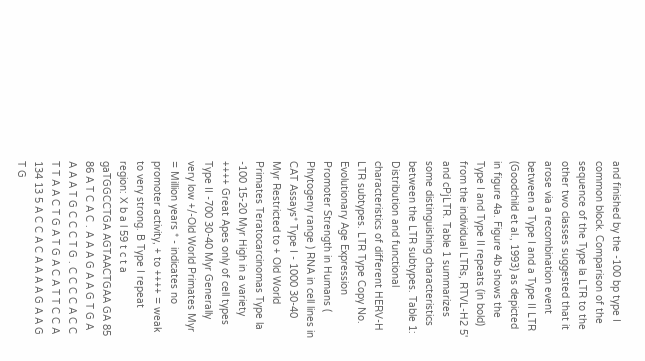and finished by the -100 bp type I common block. Comparison of the sequence of the Type la LTR to the other two classes suggested that it arose via a recombination event between a Type I and a Type II LTR (Goodchild et al., 1993) as depicted in figure 4a. Figure 4b shows the Type I and Type II repeats (in bold) from the individual LTRs, RTVL-H2 5' and cPjLTR. Table 1 summarizes some distinguishing characteristics between the LTR subtypes. Table 1: Distribution and functional characteristics of different HERV-H LTR subtypes. LTR Type Copy No. Evolutionary Age Expression Promoter Strength in Humans ( Phytogeny range ) RNA in cell lines in CAT Assays* Type I - 1000 30-40 Myr Restricted to + Old World Primates Teratocarcinomas Type la -100 15-20 Myr High in a variety ++++ Great Apes only of cell types Type II -700 30-40 Myr Generally very low +/-Old World Primates Myr = Million years * - indicates no promoter activity, + to ++++ = weak to very strong. B Type I repeat region: X b a l 59 t c t a gaTGGCCTGA AGTAACTGAA GA 85 86 A T C A C . A A A G A A G T G A A A A T G C C C T G . C C C C A C C T T A A C T G A T G A C A T T C C A 134 13 5 A C C A C A A A A G A A G T G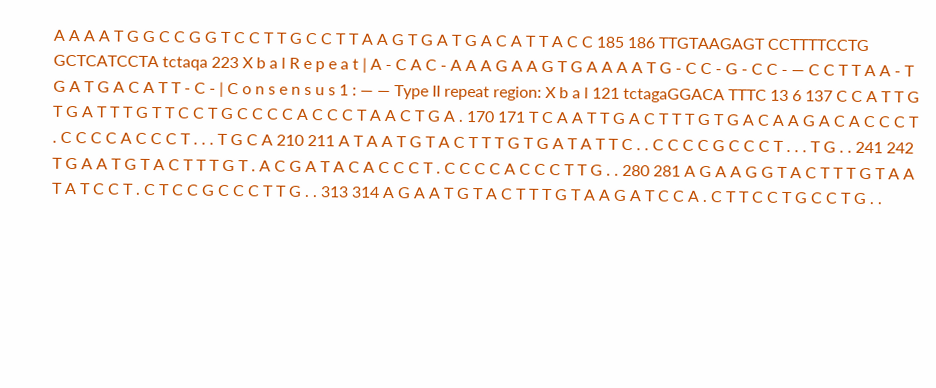A A A A T G G C C G G T C C T T G C C T T A A G T G A T G A C A T T A C C 185 186 TTGTAAGAGT CCTTTTCCTG GCTCATCCTA tctaqa 223 X b a l R e p e a t | A - C A C - A A A G A A G T G A A A A T G - C C - G - C C - — C C T T A A - T G A T G A C A T T - C - | C o n s e n s u s 1 : — — Type II repeat region: X b a l 121 tctagaGGACA TTTC 13 6 137 C C A T T G T G A T T T G T T C C T G C C C C A C C C T A A C T G A . 170 171 T C A A T T G A C T T T G T G A C A A G A C A C C C T . C C C C A C C C T . . . T G C A 210 211 A T A A T G T A C T T T G T G A T A T T C . . C C C C G C C C T . . . T G . . 241 242 T G A A T G T A C T T T G T . A C G A T A C A C C C T . C C C C A C C C T T G . . 280 281 A G A A G G T A C T T T G T A A T A T C C T . C T C C G C C C T T G . . 313 314 A G A A T G T A C T T T G T A A G A T C C A . C T T C C T G C C T G . .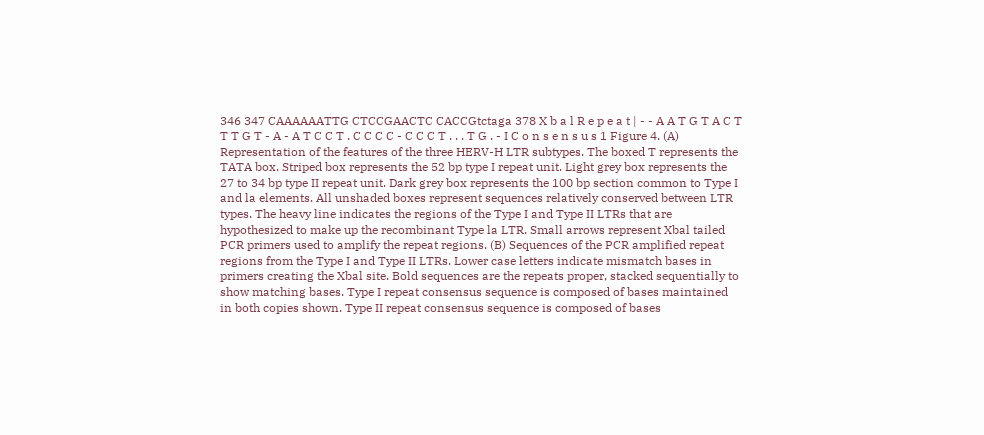346 347 CAAAAAATTG CTCCGAACTC CACCGtctaga 378 X b a l R e p e a t | - - A A T G T A C T T T G T - A - A T C C T . C C C C - C C C T . . . T G . - I C o n s e n s u s 1 Figure 4. (A) Representation of the features of the three HERV-H LTR subtypes. The boxed T represents the TATA box. Striped box represents the 52 bp type I repeat unit. Light grey box represents the 27 to 34 bp type II repeat unit. Dark grey box represents the 100 bp section common to Type I and la elements. All unshaded boxes represent sequences relatively conserved between LTR types. The heavy line indicates the regions of the Type I and Type II LTRs that are hypothesized to make up the recombinant Type la LTR. Small arrows represent Xbal tailed PCR primers used to amplify the repeat regions. (B) Sequences of the PCR amplified repeat regions from the Type I and Type II LTRs. Lower case letters indicate mismatch bases in primers creating the Xbal site. Bold sequences are the repeats proper, stacked sequentially to show matching bases. Type I repeat consensus sequence is composed of bases maintained in both copies shown. Type II repeat consensus sequence is composed of bases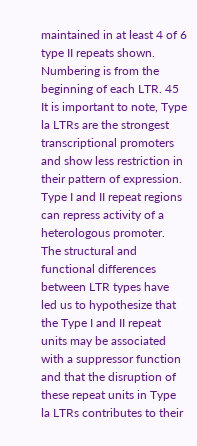maintained in at least 4 of 6 type II repeats shown. Numbering is from the beginning of each LTR. 45 It is important to note, Type la LTRs are the strongest transcriptional promoters and show less restriction in their pattern of expression. Type I and II repeat regions can repress activity of a heterologous promoter. The structural and functional differences between LTR types have led us to hypothesize that the Type I and II repeat units may be associated with a suppressor function and that the disruption of these repeat units in Type la LTRs contributes to their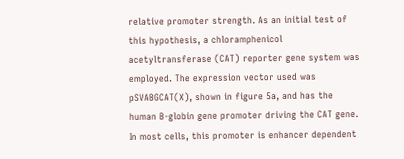relative promoter strength. As an initial test of this hypothesis, a chloramphenicol acetyltransferase (CAT) reporter gene system was employed. The expression vector used was pSVABGCAT(X), shown in figure 5a, and has the human B-globin gene promoter driving the CAT gene. In most cells, this promoter is enhancer dependent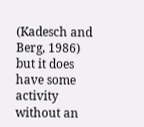(Kadesch and Berg, 1986) but it does have some activity without an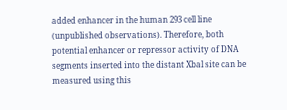added enhancer in the human 293 cell line (unpublished observations). Therefore, both potential enhancer or repressor activity of DNA segments inserted into the distant Xbal site can be measured using this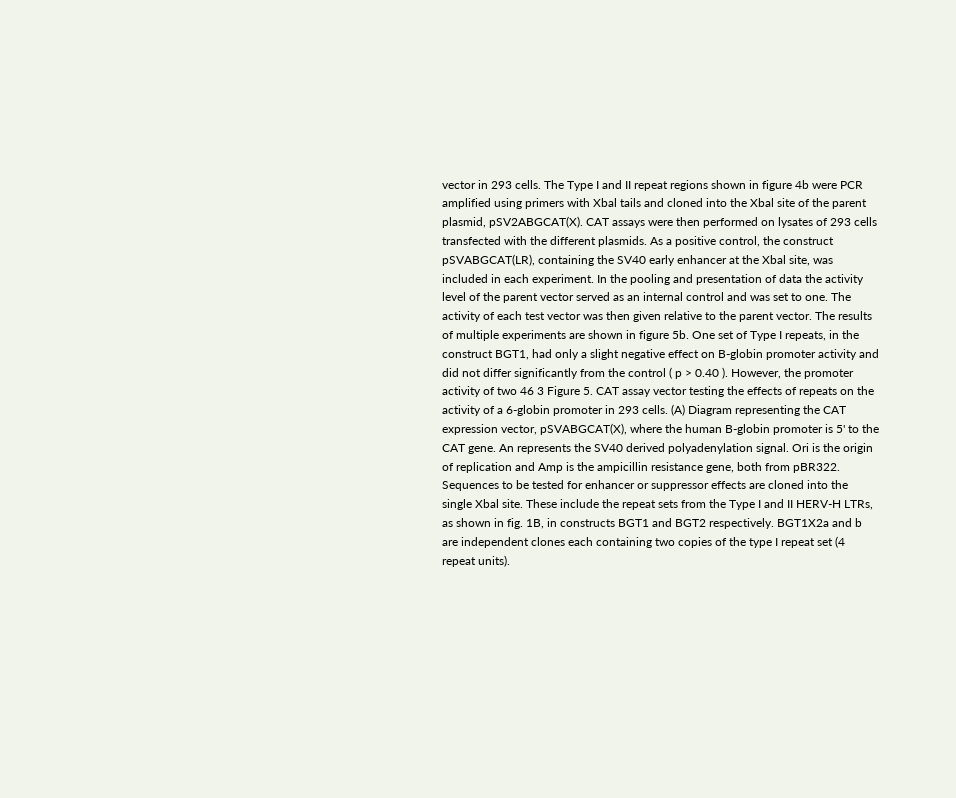vector in 293 cells. The Type I and II repeat regions shown in figure 4b were PCR amplified using primers with Xbal tails and cloned into the Xbal site of the parent plasmid, pSV2ABGCAT(X). CAT assays were then performed on lysates of 293 cells transfected with the different plasmids. As a positive control, the construct pSVABGCAT(LR), containing the SV40 early enhancer at the Xbal site, was included in each experiment. In the pooling and presentation of data the activity level of the parent vector served as an internal control and was set to one. The activity of each test vector was then given relative to the parent vector. The results of multiple experiments are shown in figure 5b. One set of Type I repeats, in the construct BGT1, had only a slight negative effect on B-globin promoter activity and did not differ significantly from the control ( p > 0.40 ). However, the promoter activity of two 46 3 Figure 5. CAT assay vector testing the effects of repeats on the activity of a 6-globin promoter in 293 cells. (A) Diagram representing the CAT expression vector, pSVABGCAT(X), where the human B-globin promoter is 5' to the CAT gene. An represents the SV40 derived polyadenylation signal. Ori is the origin of replication and Amp is the ampicillin resistance gene, both from pBR322. Sequences to be tested for enhancer or suppressor effects are cloned into the single Xbal site. These include the repeat sets from the Type I and II HERV-H LTRs, as shown in fig. 1B, in constructs BGT1 and BGT2 respectively. BGT1X2a and b are independent clones each containing two copies of the type I repeat set (4 repeat units).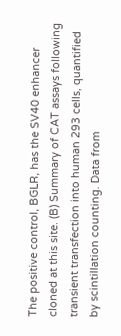The positive control, BGLR, has the SV40 enhancer cloned at this site. (B) Summary of CAT assays following transient transfection into human 293 cells, quantified by scintillation counting. Data from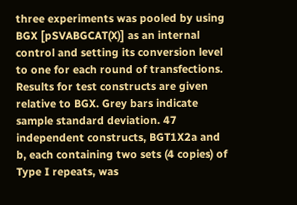three experiments was pooled by using BGX [pSVABGCAT(X)] as an internal control and setting its conversion level to one for each round of transfections. Results for test constructs are given relative to BGX. Grey bars indicate sample standard deviation. 47 independent constructs, BGT1X2a and b, each containing two sets (4 copies) of Type I repeats, was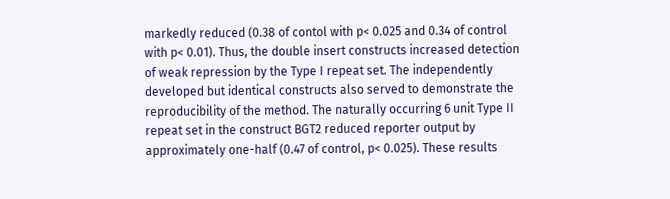markedly reduced (0.38 of contol with p< 0.025 and 0.34 of control with p< 0.01). Thus, the double insert constructs increased detection of weak repression by the Type I repeat set. The independently developed but identical constructs also served to demonstrate the reproducibility of the method. The naturally occurring 6 unit Type II repeat set in the construct BGT2 reduced reporter output by approximately one-half (0.47 of control, p< 0.025). These results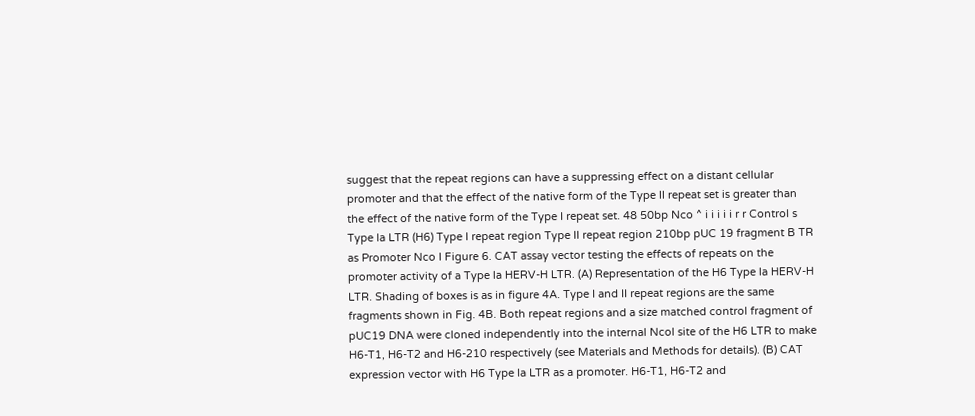suggest that the repeat regions can have a suppressing effect on a distant cellular promoter and that the effect of the native form of the Type II repeat set is greater than the effect of the native form of the Type I repeat set. 48 50bp Nco ^ i i i i i r r Control s Type la LTR (H6) Type I repeat region Type II repeat region 210bp pUC 19 fragment B TR as Promoter Nco I Figure 6. CAT assay vector testing the effects of repeats on the promoter activity of a Type la HERV-H LTR. (A) Representation of the H6 Type la HERV-H LTR. Shading of boxes is as in figure 4A. Type I and II repeat regions are the same fragments shown in Fig. 4B. Both repeat regions and a size matched control fragment of pUC19 DNA were cloned independently into the internal Ncol site of the H6 LTR to make H6-T1, H6-T2 and H6-210 respectively (see Materials and Methods for details). (B) CAT expression vector with H6 Type la LTR as a promoter. H6-T1, H6-T2 and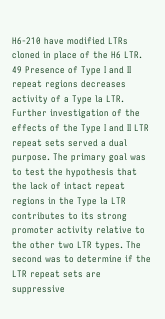H6-210 have modified LTRs cloned in place of the H6 LTR. 49 Presence of Type I and II repeat regions decreases activity of a Type la LTR. Further investigation of the effects of the Type I and II LTR repeat sets served a dual purpose. The primary goal was to test the hypothesis that the lack of intact repeat regions in the Type la LTR contributes to its strong promoter activity relative to the other two LTR types. The second was to determine if the LTR repeat sets are suppressive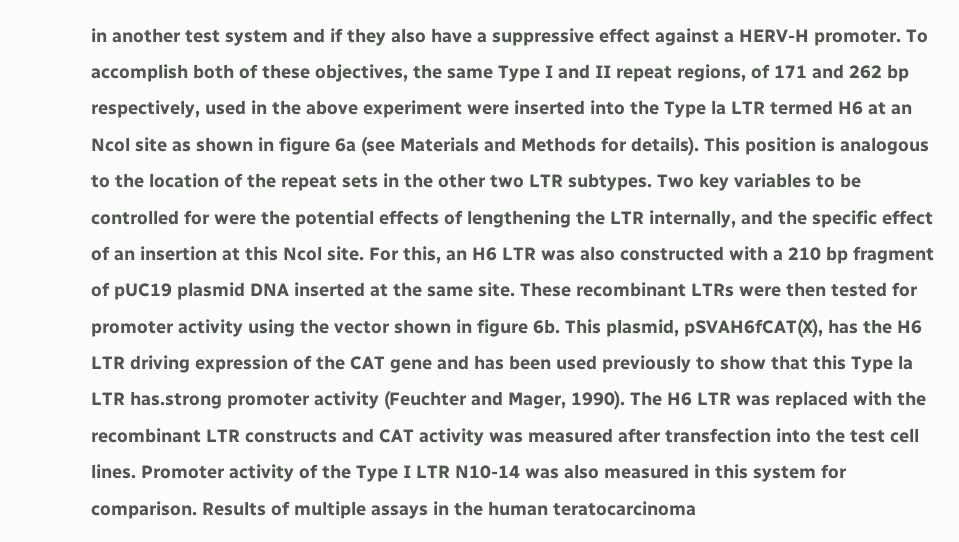in another test system and if they also have a suppressive effect against a HERV-H promoter. To accomplish both of these objectives, the same Type I and II repeat regions, of 171 and 262 bp respectively, used in the above experiment were inserted into the Type la LTR termed H6 at an Ncol site as shown in figure 6a (see Materials and Methods for details). This position is analogous to the location of the repeat sets in the other two LTR subtypes. Two key variables to be controlled for were the potential effects of lengthening the LTR internally, and the specific effect of an insertion at this Ncol site. For this, an H6 LTR was also constructed with a 210 bp fragment of pUC19 plasmid DNA inserted at the same site. These recombinant LTRs were then tested for promoter activity using the vector shown in figure 6b. This plasmid, pSVAH6fCAT(X), has the H6 LTR driving expression of the CAT gene and has been used previously to show that this Type la LTR has.strong promoter activity (Feuchter and Mager, 1990). The H6 LTR was replaced with the recombinant LTR constructs and CAT activity was measured after transfection into the test cell lines. Promoter activity of the Type I LTR N10-14 was also measured in this system for comparison. Results of multiple assays in the human teratocarcinoma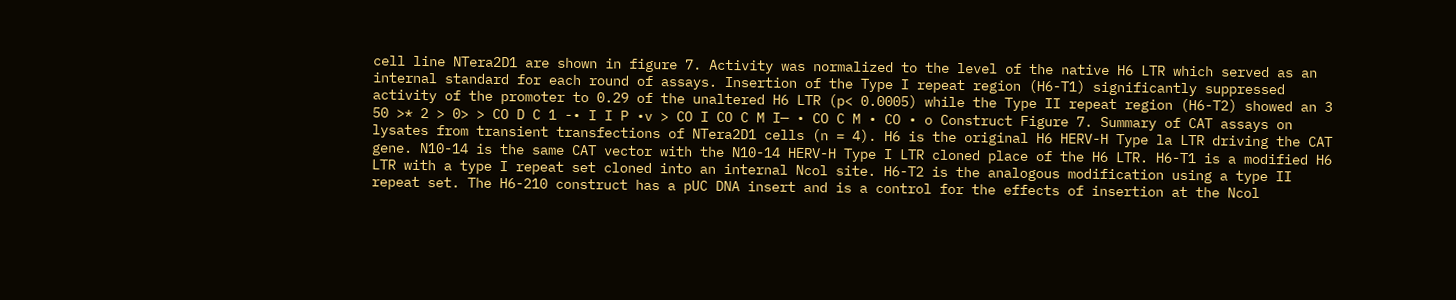cell line NTera2D1 are shown in figure 7. Activity was normalized to the level of the native H6 LTR which served as an internal standard for each round of assays. Insertion of the Type I repeat region (H6-T1) significantly suppressed activity of the promoter to 0.29 of the unaltered H6 LTR (p< 0.0005) while the Type II repeat region (H6-T2) showed an 3 50 >* 2 > 0> > CO D C 1 -• I I P •v > CO I CO C M I— • CO C M • CO • o Construct Figure 7. Summary of CAT assays on lysates from transient transfections of NTera2D1 cells (n = 4). H6 is the original H6 HERV-H Type la LTR driving the CAT gene. N10-14 is the same CAT vector with the N10-14 HERV-H Type I LTR cloned place of the H6 LTR. H6-T1 is a modified H6 LTR with a type I repeat set cloned into an internal Ncol site. H6-T2 is the analogous modification using a type II repeat set. The H6-210 construct has a pUC DNA insert and is a control for the effects of insertion at the Ncol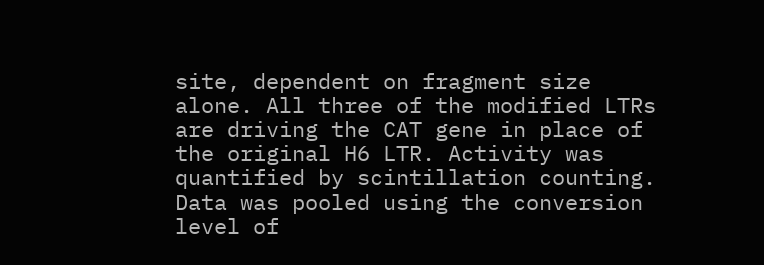site, dependent on fragment size alone. All three of the modified LTRs are driving the CAT gene in place of the original H6 LTR. Activity was quantified by scintillation counting. Data was pooled using the conversion level of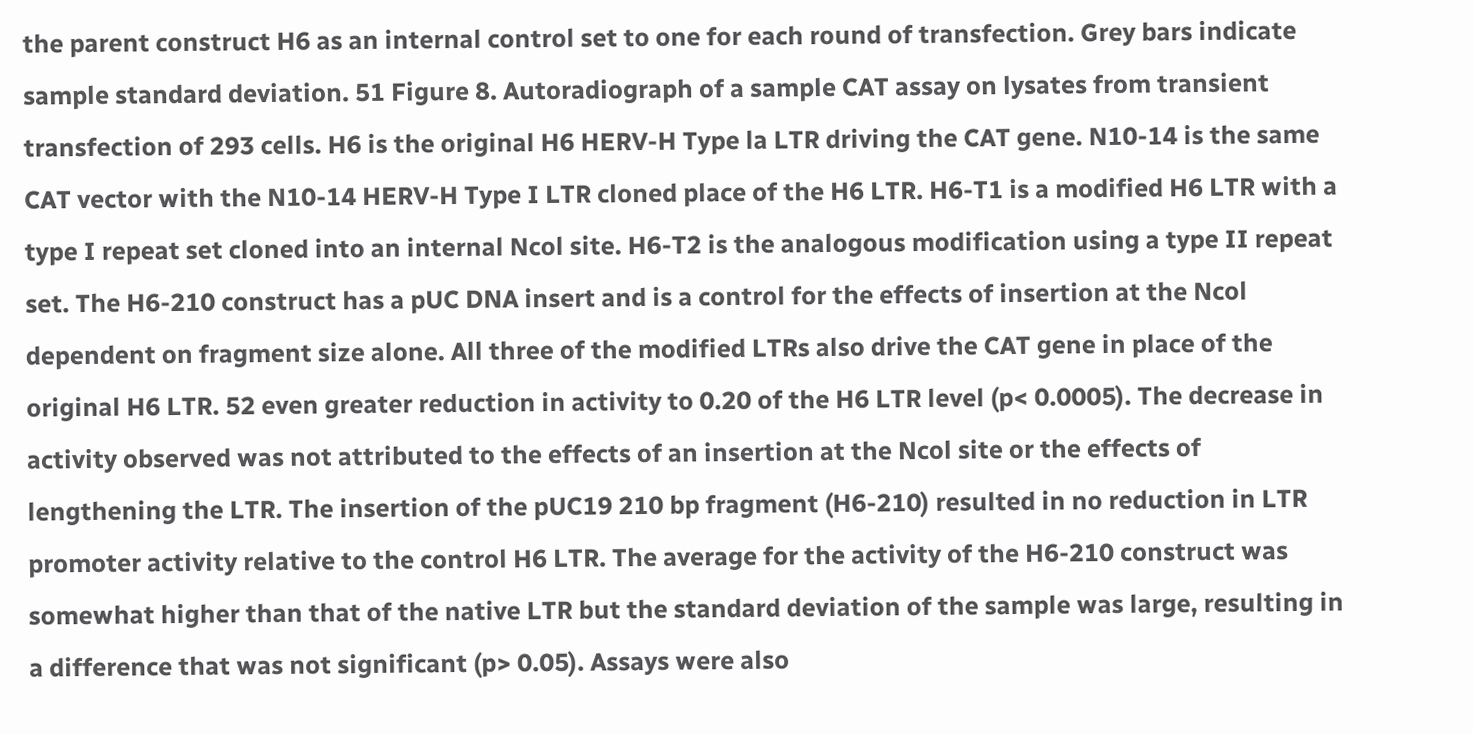the parent construct H6 as an internal control set to one for each round of transfection. Grey bars indicate sample standard deviation. 51 Figure 8. Autoradiograph of a sample CAT assay on lysates from transient transfection of 293 cells. H6 is the original H6 HERV-H Type la LTR driving the CAT gene. N10-14 is the same CAT vector with the N10-14 HERV-H Type I LTR cloned place of the H6 LTR. H6-T1 is a modified H6 LTR with a type I repeat set cloned into an internal Ncol site. H6-T2 is the analogous modification using a type II repeat set. The H6-210 construct has a pUC DNA insert and is a control for the effects of insertion at the Ncol dependent on fragment size alone. All three of the modified LTRs also drive the CAT gene in place of the original H6 LTR. 52 even greater reduction in activity to 0.20 of the H6 LTR level (p< 0.0005). The decrease in activity observed was not attributed to the effects of an insertion at the Ncol site or the effects of lengthening the LTR. The insertion of the pUC19 210 bp fragment (H6-210) resulted in no reduction in LTR promoter activity relative to the control H6 LTR. The average for the activity of the H6-210 construct was somewhat higher than that of the native LTR but the standard deviation of the sample was large, resulting in a difference that was not significant (p> 0.05). Assays were also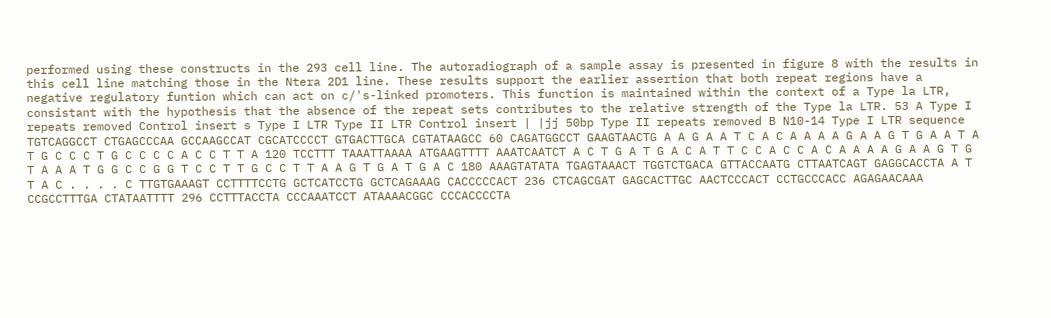performed using these constructs in the 293 cell line. The autoradiograph of a sample assay is presented in figure 8 with the results in this cell line matching those in the Ntera 2D1 line. These results support the earlier assertion that both repeat regions have a negative regulatory funtion which can act on c/'s-linked promoters. This function is maintained within the context of a Type la LTR, consistant with the hypothesis that the absence of the repeat sets contributes to the relative strength of the Type la LTR. 53 A Type I repeats removed Control insert s Type I LTR Type II LTR Control insert | |jj 50bp Type II repeats removed B N10-14 Type I LTR sequence TGTCAGGCCT CTGAGCCCAA GCCAAGCCAT CGCATCCCCT GTGACTTGCA CGTATAAGCC 60 CAGATGGCCT GAAGTAACTG A A G A A T C A C A A A A G A A G T G A A T A T G C C C T G C C C C A C C T T A 120 TCCTTT TAAATTAAAA ATGAAGTTTT AAATCAATCT A C T G A T G A C A T T C C A C C A C A A A A G A A G T G T A A A T G G C C G G T C C T T G C C T T A A G T G A T G A C 180 AAAGTATATA TGAGTAAACT TGGTCTGACA GTTACCAATG CTTAATCAGT GAGGCACCTA A T T A C . . . . C TTGTGAAAGT CCTTTTCCTG GCTCATCCTG GCTCAGAAAG CACCCCCACT 236 CTCAGCGAT GAGCACTTGC AACTCCCACT CCTGCCCACC AGAGAACAAA CCGCCTTTGA CTATAATTTT 296 CCTTTACCTA CCCAAATCCT ATAAAACGGC CCCACCCCTA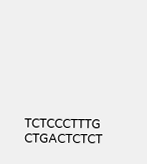TCTCCCTTTG CTGACTCTCT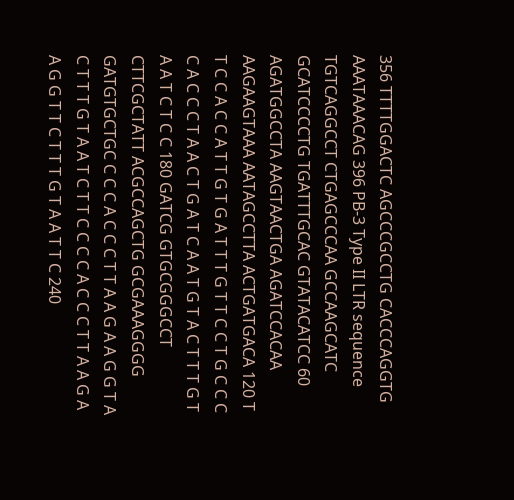356 TTTTGGACTC AGCCCGCCTG CACCCAGGTG AAATAAACAG 396 PB-3 Type II LTR sequence TGTCAGGCCT CTGAGCCCAA GCCAAGCATC GCATCCCCTG TGATTTGCAC GTATACATCC 60 AGATGGCCTA AAGTAACTGA AGATCCACAA AAGAAGTAAA AATAGCCTTA ACTGATGACA 120 T T C C A C C A T T G T G A T T T G T T C C T G C C C C A C C C T A A C T G A T C A A T G T A C T T T G T A A T C T C C 180 GATCG GTGCGGGCCT CTTCGCTATT ACGCCAGCTG GCGAAAGGGG GATGTGCTGC C C C A C C C T T A A G A A G G T A C T T T G T A A T C T T C C C C A C C C T T A A G A A G G T T C T T T G T A A T T C 240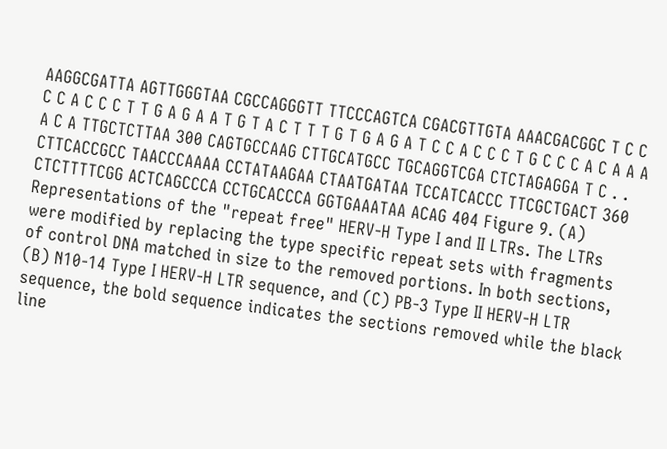AAGGCGATTA AGTTGGGTAA CGCCAGGGTT TTCCCAGTCA CGACGTTGTA AAACGACGGC T C C C C A C C C T T G A G A A T G T A C T T T G T G A G A T C C A C C C T G C C C A C A A A A C A TTGCTCTTAA 300 CAGTGCCAAG CTTGCATGCC TGCAGGTCGA CTCTAGAGGA T C . . CTTCACCGCC TAACCCAAAA CCTATAAGAA CTAATGATAA TCCATCACCC TTCGCTGACT 360 CTCTTTTCGG ACTCAGCCCA CCTGCACCCA GGTGAAATAA ACAG 404 Figure 9. (A) Representations of the "repeat free" HERV-H Type I and II LTRs. The LTRs were modified by replacing the type specific repeat sets with fragments of control DNA matched in size to the removed portions. In both sections, (B) N10-14 Type I HERV-H LTR sequence, and (C) PB-3 Type II HERV-H LTR sequence, the bold sequence indicates the sections removed while the black line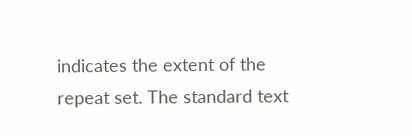indicates the extent of the repeat set. The standard text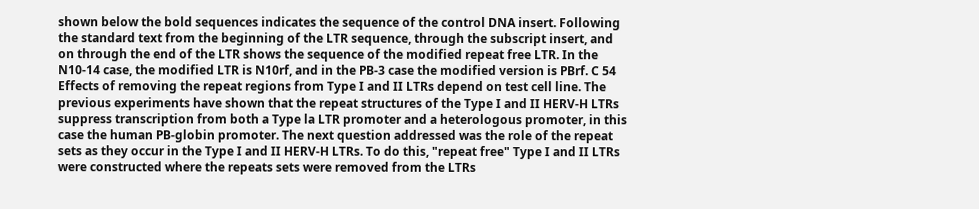shown below the bold sequences indicates the sequence of the control DNA insert. Following the standard text from the beginning of the LTR sequence, through the subscript insert, and on through the end of the LTR shows the sequence of the modified repeat free LTR. In the N10-14 case, the modified LTR is N10rf, and in the PB-3 case the modified version is PBrf. C 54 Effects of removing the repeat regions from Type I and II LTRs depend on test cell line. The previous experiments have shown that the repeat structures of the Type I and II HERV-H LTRs suppress transcription from both a Type la LTR promoter and a heterologous promoter, in this case the human PB-globin promoter. The next question addressed was the role of the repeat sets as they occur in the Type I and II HERV-H LTRs. To do this, "repeat free" Type I and II LTRs were constructed where the repeats sets were removed from the LTRs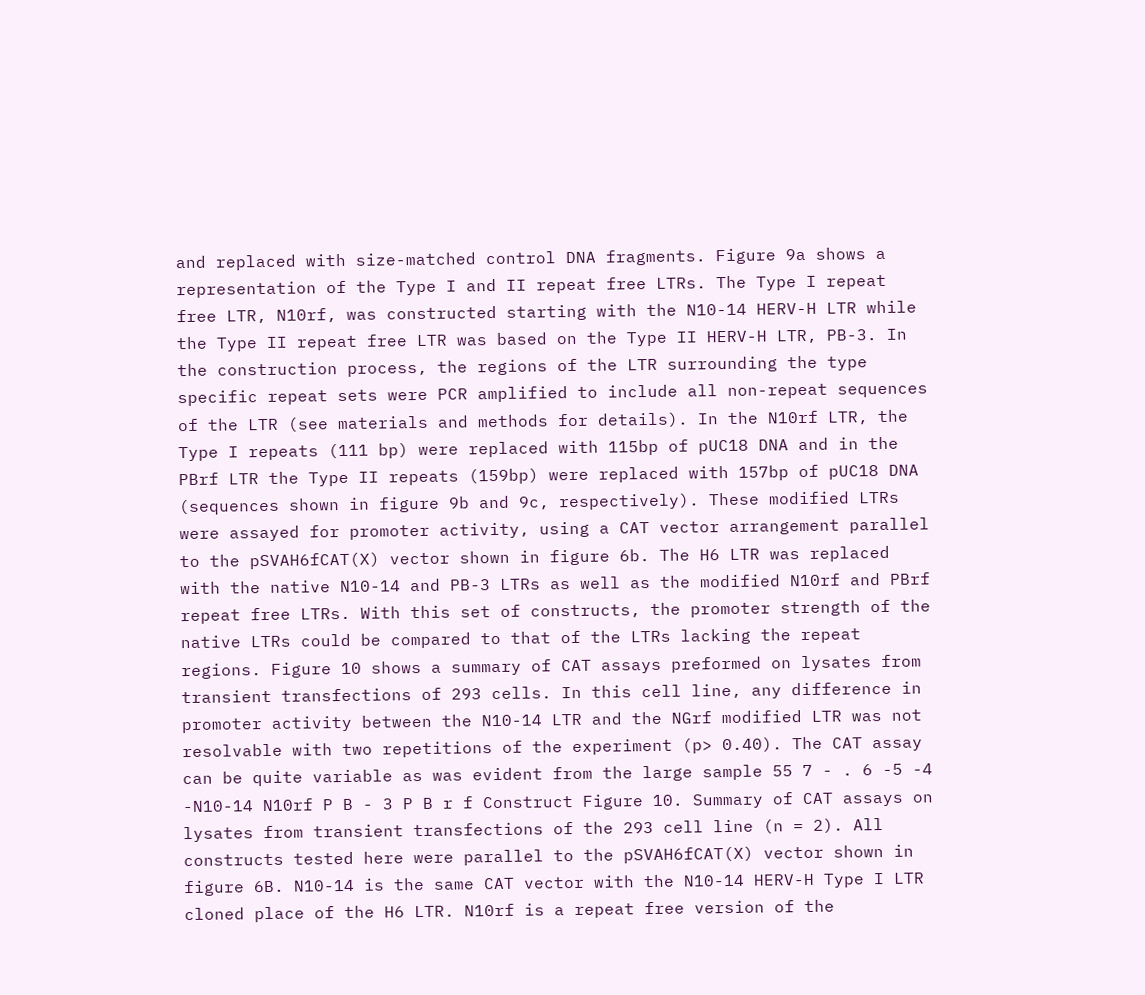and replaced with size-matched control DNA fragments. Figure 9a shows a representation of the Type I and II repeat free LTRs. The Type I repeat free LTR, N10rf, was constructed starting with the N10-14 HERV-H LTR while the Type II repeat free LTR was based on the Type II HERV-H LTR, PB-3. In the construction process, the regions of the LTR surrounding the type specific repeat sets were PCR amplified to include all non-repeat sequences of the LTR (see materials and methods for details). In the N10rf LTR, the Type I repeats (111 bp) were replaced with 115bp of pUC18 DNA and in the PBrf LTR the Type II repeats (159bp) were replaced with 157bp of pUC18 DNA (sequences shown in figure 9b and 9c, respectively). These modified LTRs were assayed for promoter activity, using a CAT vector arrangement parallel to the pSVAH6fCAT(X) vector shown in figure 6b. The H6 LTR was replaced with the native N10-14 and PB-3 LTRs as well as the modified N10rf and PBrf repeat free LTRs. With this set of constructs, the promoter strength of the native LTRs could be compared to that of the LTRs lacking the repeat regions. Figure 10 shows a summary of CAT assays preformed on lysates from transient transfections of 293 cells. In this cell line, any difference in promoter activity between the N10-14 LTR and the NGrf modified LTR was not resolvable with two repetitions of the experiment (p> 0.40). The CAT assay can be quite variable as was evident from the large sample 55 7 - . 6 -5 -4 -N10-14 N10rf P B - 3 P B r f Construct Figure 10. Summary of CAT assays on lysates from transient transfections of the 293 cell line (n = 2). All constructs tested here were parallel to the pSVAH6fCAT(X) vector shown in figure 6B. N10-14 is the same CAT vector with the N10-14 HERV-H Type I LTR cloned place of the H6 LTR. N10rf is a repeat free version of the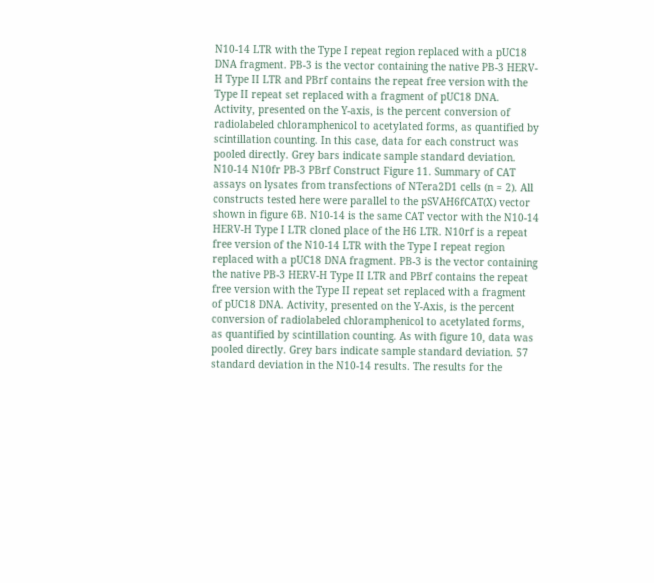N10-14 LTR with the Type I repeat region replaced with a pUC18 DNA fragment. PB-3 is the vector containing the native PB-3 HERV-H Type II LTR and PBrf contains the repeat free version with the Type II repeat set replaced with a fragment of pUC18 DNA. Activity, presented on the Y-axis, is the percent conversion of radiolabeled chloramphenicol to acetylated forms, as quantified by scintillation counting. In this case, data for each construct was pooled directly. Grey bars indicate sample standard deviation. N10-14 N10fr PB-3 PBrf Construct Figure 11. Summary of CAT assays on lysates from transfections of NTera2D1 cells (n = 2). All constructs tested here were parallel to the pSVAH6fCAT(X) vector shown in figure 6B. N10-14 is the same CAT vector with the N10-14 HERV-H Type I LTR cloned place of the H6 LTR. N10rf is a repeat free version of the N10-14 LTR with the Type I repeat region replaced with a pUC18 DNA fragment. PB-3 is the vector containing the native PB-3 HERV-H Type II LTR and PBrf contains the repeat free version with the Type II repeat set replaced with a fragment of pUC18 DNA. Activity, presented on the Y-Axis, is the percent conversion of radiolabeled chloramphenicol to acetylated forms, as quantified by scintillation counting. As with figure 10, data was pooled directly. Grey bars indicate sample standard deviation. 57 standard deviation in the N10-14 results. The results for the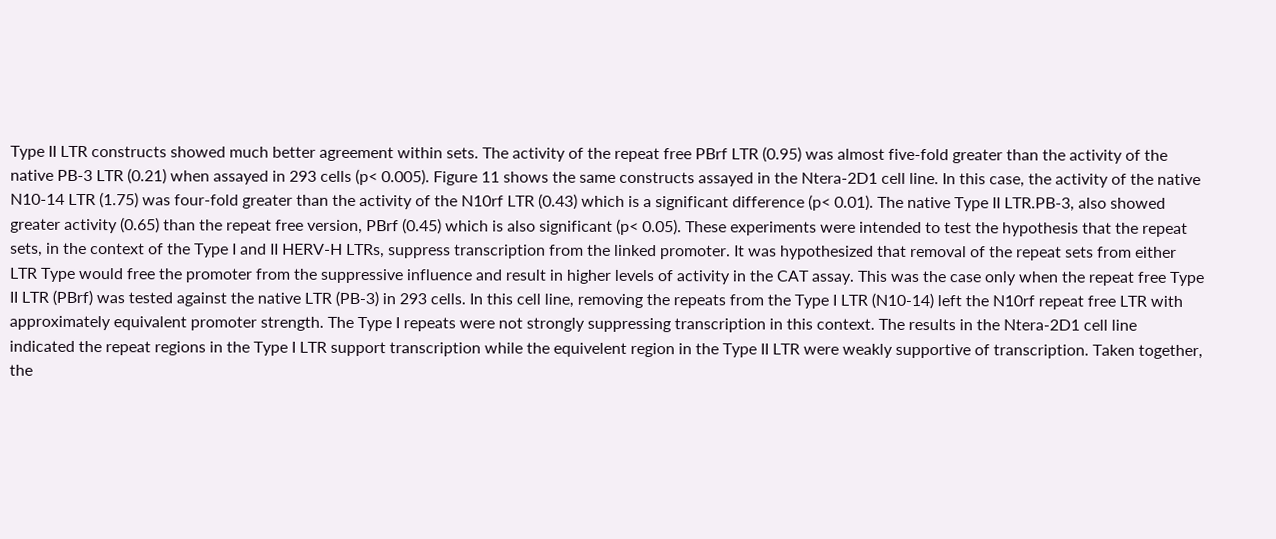Type II LTR constructs showed much better agreement within sets. The activity of the repeat free PBrf LTR (0.95) was almost five-fold greater than the activity of the native PB-3 LTR (0.21) when assayed in 293 cells (p< 0.005). Figure 11 shows the same constructs assayed in the Ntera-2D1 cell line. In this case, the activity of the native N10-14 LTR (1.75) was four-fold greater than the activity of the N10rf LTR (0.43) which is a significant difference (p< 0.01). The native Type II LTR.PB-3, also showed greater activity (0.65) than the repeat free version, PBrf (0.45) which is also significant (p< 0.05). These experiments were intended to test the hypothesis that the repeat sets, in the context of the Type I and II HERV-H LTRs, suppress transcription from the linked promoter. It was hypothesized that removal of the repeat sets from either LTR Type would free the promoter from the suppressive influence and result in higher levels of activity in the CAT assay. This was the case only when the repeat free Type II LTR (PBrf) was tested against the native LTR (PB-3) in 293 cells. In this cell line, removing the repeats from the Type I LTR (N10-14) left the N10rf repeat free LTR with approximately equivalent promoter strength. The Type I repeats were not strongly suppressing transcription in this context. The results in the Ntera-2D1 cell line indicated the repeat regions in the Type I LTR support transcription while the equivelent region in the Type II LTR were weakly supportive of transcription. Taken together, the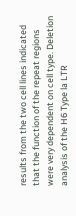results from the two cell lines indicated that the function of the repeat regions were very dependent on cell type. Deletion analysis of the H6 Type la LTR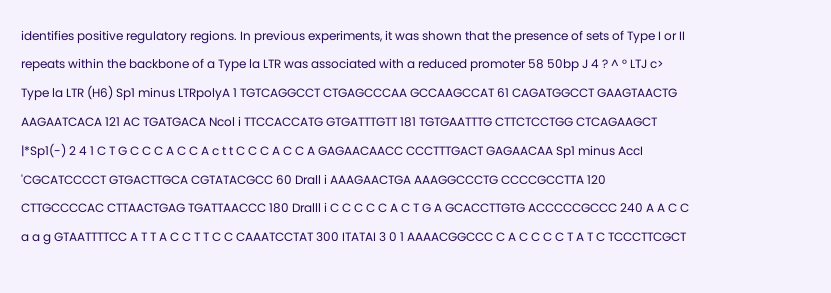identifies positive regulatory regions. In previous experiments, it was shown that the presence of sets of Type I or II repeats within the backbone of a Type la LTR was associated with a reduced promoter 58 50bp J 4 ? ^ ° LTJ c> Type la LTR (H6) Sp1 minus LTRpolyA 1 TGTCAGGCCT CTGAGCCCAA GCCAAGCCAT 61 CAGATGGCCT GAAGTAACTG AAGAATCACA 121 AC TGATGACA Ncol i TTCCACCATG GTGATTTGTT 181 TGTGAATTTG CTTCTCCTGG CTCAGAAGCT |*Sp1(-) 2 4 1 C T G C C C A C C A c t t C C C A C C A GAGAACAACC CCCTTTGACT GAGAACAA Sp1 minus AccI 'CGCATCCCCT GTGACTTGCA CGTATACGCC 60 Drall i AAAGAACTGA AAAGGCCCTG CCCCGCCTTA 120 CTTGCCCCAC CTTAACTGAG TGATTAACCC 180 Dralll i C C C C C A C T G A GCACCTTGTG ACCCCCGCCC 240 A A C C a a g GTAATTTTCC A T T A C C T T C C CAAATCCTAT 300 ITATAI 3 0 1 AAAACGGCCC C A C C C C T A T C TCCCTTCGCT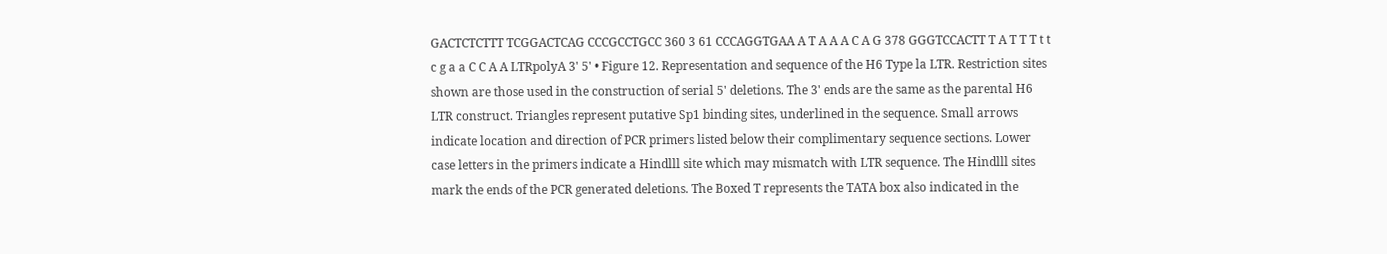GACTCTCTTT TCGGACTCAG CCCGCCTGCC 360 3 61 CCCAGGTGAA A T A A A C A G 378 GGGTCCACTT T A T T T t t c g a a C C A A LTRpolyA 3' 5' • Figure 12. Representation and sequence of the H6 Type la LTR. Restriction sites shown are those used in the construction of serial 5' deletions. The 3' ends are the same as the parental H6 LTR construct. Triangles represent putative Sp1 binding sites, underlined in the sequence. Small arrows indicate location and direction of PCR primers listed below their complimentary sequence sections. Lower case letters in the primers indicate a Hindlll site which may mismatch with LTR sequence. The Hindlll sites mark the ends of the PCR generated deletions. The Boxed T represents the TATA box also indicated in the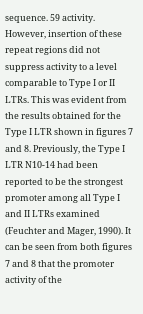sequence. 59 activity. However, insertion of these repeat regions did not suppress activity to a level comparable to Type I or II LTRs. This was evident from the results obtained for the Type I LTR shown in figures 7 and 8. Previously, the Type I LTR N10-14 had been reported to be the strongest promoter among all Type I and II LTRs examined (Feuchter and Mager, 1990). It can be seen from both figures 7 and 8 that the promoter activity of the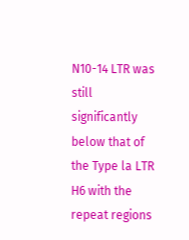N10-14 LTR was still significantly below that of the Type la LTR H6 with the repeat regions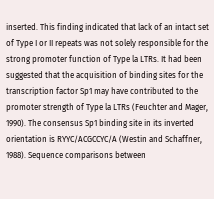inserted. This finding indicated that lack of an intact set of Type I or II repeats was not solely responsible for the strong promoter function of Type la LTRs. It had been suggested that the acquisition of binding sites for the transcription factor Sp1 may have contributed to the promoter strength of Type la LTRs (Feuchter and Mager, 1990). The consensus Sp1 binding site in its inverted orientation is RYYC/ACGCCYC/A (Westin and Schaffner, 1988). Sequence comparisons between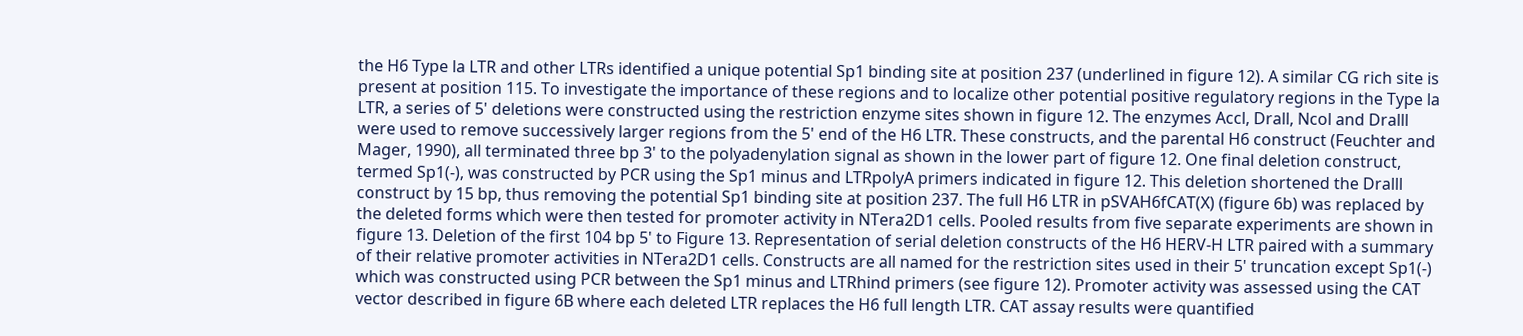the H6 Type la LTR and other LTRs identified a unique potential Sp1 binding site at position 237 (underlined in figure 12). A similar CG rich site is present at position 115. To investigate the importance of these regions and to localize other potential positive regulatory regions in the Type la LTR, a series of 5' deletions were constructed using the restriction enzyme sites shown in figure 12. The enzymes Accl, Drall, Ncol and Dralll were used to remove successively larger regions from the 5' end of the H6 LTR. These constructs, and the parental H6 construct (Feuchter and Mager, 1990), all terminated three bp 3' to the polyadenylation signal as shown in the lower part of figure 12. One final deletion construct, termed Sp1(-), was constructed by PCR using the Sp1 minus and LTRpolyA primers indicated in figure 12. This deletion shortened the Dralll construct by 15 bp, thus removing the potential Sp1 binding site at position 237. The full H6 LTR in pSVAH6fCAT(X) (figure 6b) was replaced by the deleted forms which were then tested for promoter activity in NTera2D1 cells. Pooled results from five separate experiments are shown in figure 13. Deletion of the first 104 bp 5' to Figure 13. Representation of serial deletion constructs of the H6 HERV-H LTR paired with a summary of their relative promoter activities in NTera2D1 cells. Constructs are all named for the restriction sites used in their 5' truncation except Sp1(-) which was constructed using PCR between the Sp1 minus and LTRhind primers (see figure 12). Promoter activity was assessed using the CAT vector described in figure 6B where each deleted LTR replaces the H6 full length LTR. CAT assay results were quantified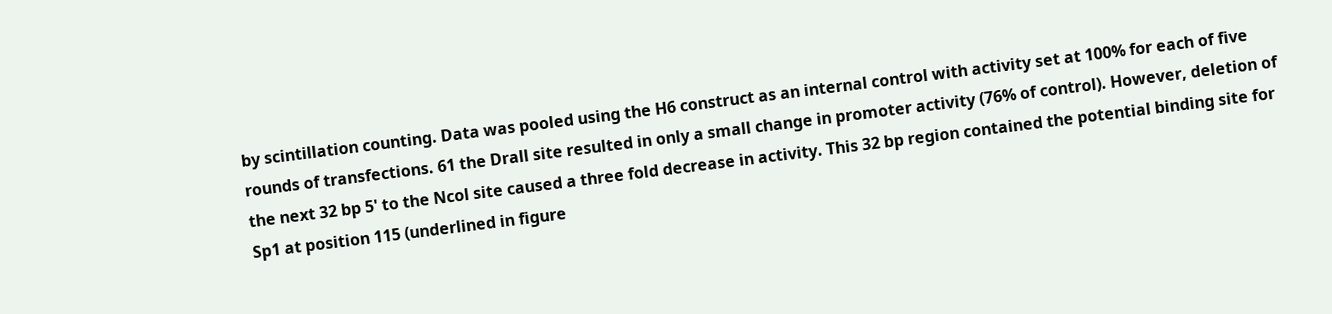by scintillation counting. Data was pooled using the H6 construct as an internal control with activity set at 100% for each of five rounds of transfections. 61 the Drall site resulted in only a small change in promoter activity (76% of control). However, deletion of the next 32 bp 5' to the Ncol site caused a three fold decrease in activity. This 32 bp region contained the potential binding site for Sp1 at position 115 (underlined in figure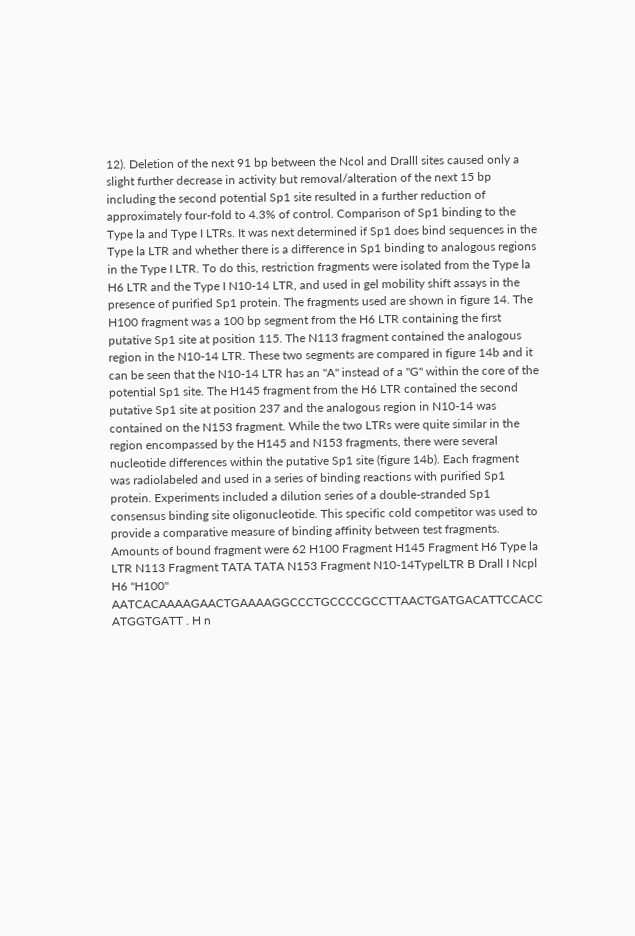12). Deletion of the next 91 bp between the Ncol and Dralll sites caused only a slight further decrease in activity but removal/alteration of the next 15 bp including the second potential Sp1 site resulted in a further reduction of approximately four-fold to 4.3% of control. Comparison of Sp1 binding to the Type la and Type I LTRs. It was next determined if Sp1 does bind sequences in the Type la LTR and whether there is a difference in Sp1 binding to analogous regions in the Type I LTR. To do this, restriction fragments were isolated from the Type la H6 LTR and the Type I N10-14 LTR, and used in gel mobility shift assays in the presence of purified Sp1 protein. The fragments used are shown in figure 14. The H100 fragment was a 100 bp segment from the H6 LTR containing the first putative Sp1 site at position 115. The N113 fragment contained the analogous region in the N10-14 LTR. These two segments are compared in figure 14b and it can be seen that the N10-14 LTR has an "A" instead of a "G" within the core of the potential Sp1 site. The H145 fragment from the H6 LTR contained the second putative Sp1 site at position 237 and the analogous region in N10-14 was contained on the N153 fragment. While the two LTRs were quite similar in the region encompassed by the H145 and N153 fragments, there were several nucleotide differences within the putative Sp1 site (figure 14b). Each fragment was radiolabeled and used in a series of binding reactions with purified Sp1 protein. Experiments included a dilution series of a double-stranded Sp1 consensus binding site oligonucleotide. This specific cold competitor was used to provide a comparative measure of binding affinity between test fragments. Amounts of bound fragment were 62 H100 Fragment H145 Fragment H6 Type la LTR N113 Fragment TATA TATA N153 Fragment N10-14TypelLTR B Drall I Ncpl H6 "H100" AATCACAAAAGAACTGAAAAGGCCCTGCCCCGCCTTAACTGATGACATTCCACC ATGGTGATT . H n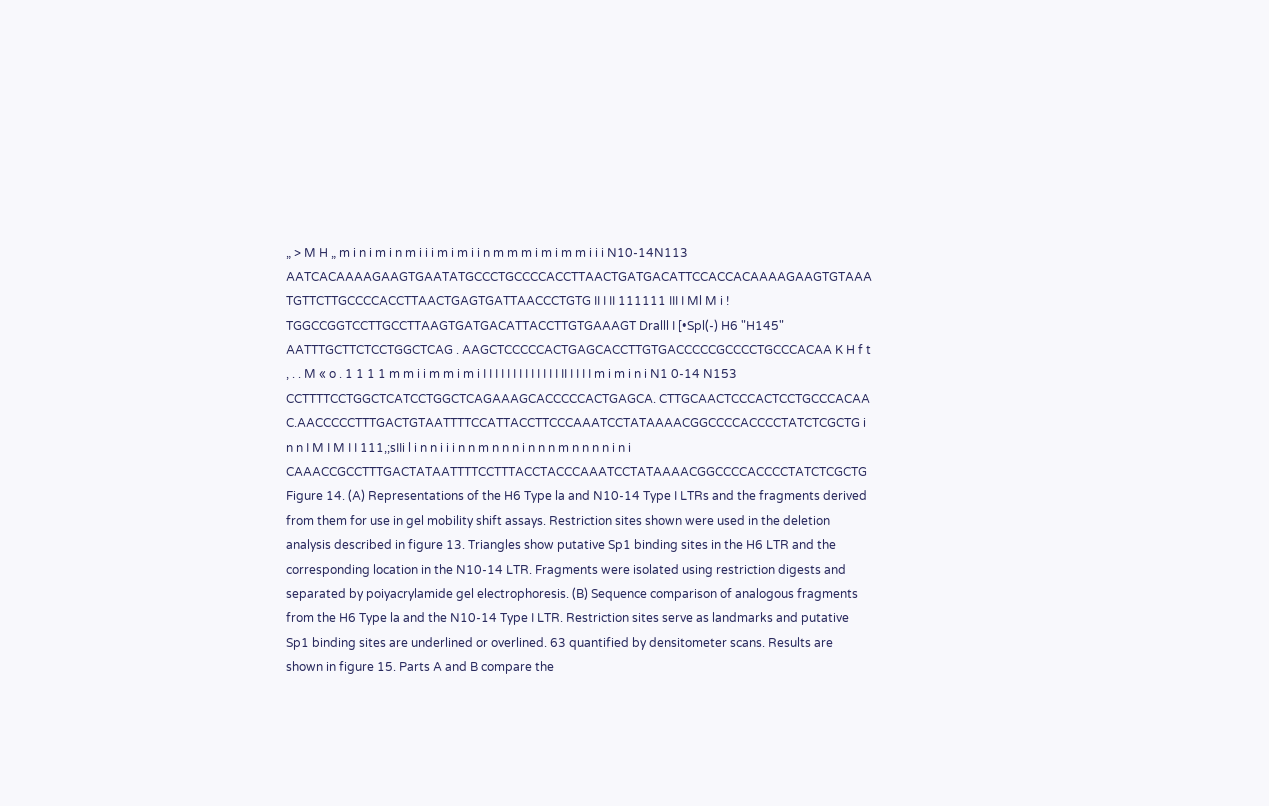„ > M H „ m i n i m i n m i i i m i m i i n m m m i m i m m i i i N10-14N113 AATCACAAAAGAAGTGAATATGCCCTGCCCCACCTTAACTGATGACATTCCACCACAAAAGAAGTGTAAA TGTTCTTGCCCCACCTTAACTGAGTGATTAACCCTGTG II I II 111111 III I Ml M i ! TGGCCGGTCCTTGCCTTAAGTGATGACATTACCTTGTGAAAGT Dralll I [•Spl(-) H6 "H145" AATTTGCTTCTCCTGGCTCAG . AAGCTCCCCCACTGAGCACCTTGTGACCCCCGCCCCTGCCCACAA K H f t , . . M « o . 1 1 1 1 m m i i m m i m i I I I I I I I I I I I I I II I I I I m i m i n i N1 0-14 N153 CCTTTTCCTGGCTCATCCTGGCTCAGAAAGCACCCCCACTGAGCA. CTTGCAACTCCCACTCCTGCCCACAA C.AACCCCCTTTGACTGTAATTTTCCATTACCTTCCCAAATCCTATAAAACGGCCCCACCCCTATCTCGCTG i n n I M I M I I 111,;sIIi l i n n i i i n n m n n n i n n n m n n n n i n i CAAACCGCCTTTGACTATAATTTTCCTTTACCTACCCAAATCCTATAAAACGGCCCCACCCCTATCTCGCTG Figure 14. (A) Representations of the H6 Type la and N10-14 Type I LTRs and the fragments derived from them for use in gel mobility shift assays. Restriction sites shown were used in the deletion analysis described in figure 13. Triangles show putative Sp1 binding sites in the H6 LTR and the corresponding location in the N10-14 LTR. Fragments were isolated using restriction digests and separated by poiyacrylamide gel electrophoresis. (B) Sequence comparison of analogous fragments from the H6 Type la and the N10-14 Type I LTR. Restriction sites serve as landmarks and putative Sp1 binding sites are underlined or overlined. 63 quantified by densitometer scans. Results are shown in figure 15. Parts A and B compare the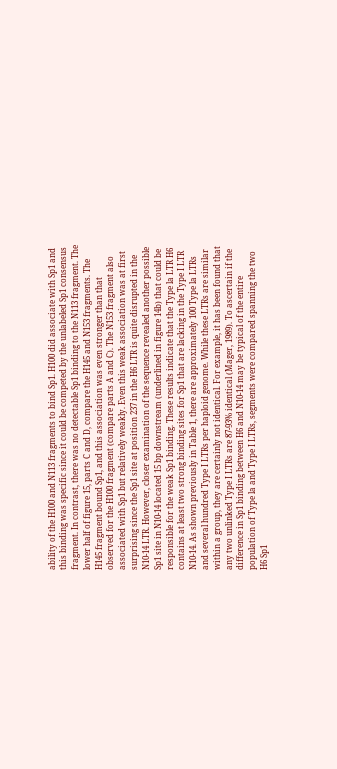ability of the H100 and N113 fragments to bind Sp1. H100 did associate with Sp1 and this binding was specific since it could be competed by the unlabeled Sp1 consensus fragment. In contrast, there was no detectable Sp1 binding to the N113 fragment. The lower half of figure 15, parts C and D, compare the H145 and N153 fragments. The H145 fragment bound Sp1, and this association was even stronger than that observed for the H100 fragment (compare parts A and C). The N153 fragment also associated with Sp1 but relatively weakly. Even this weak association was at first surprising since the Sp1 site at position 237 in the H6 LTR is quite disrupted in the N10-14 LTR. However, closer examination of the sequence revealed another possible Sp1 site in N10-14 located 15 bp downstream (underlined in figure 14b) that could be responsible for the weak Sp1 binding. These results indicate that the Type la LTR H6 contains at least two strong binding sites for Sp1 that are lacking in the Type I LTR N10-14. As shown previously in Table 1, there are approximately 100 Type la LTRs and several hundred Type I LTRs per haploid genome. While these LTRs are similar within a group, they are certainly not identical. For example, it has been found that any two unlinked Type I LTRs are 87-93% identical (Mager, 1989). To ascertain if the difference in Sp1 binding between H6 and N10-14 may be typical of the entire population of Type la and Type I LTRs, segments were compared spanning the two H6 Sp1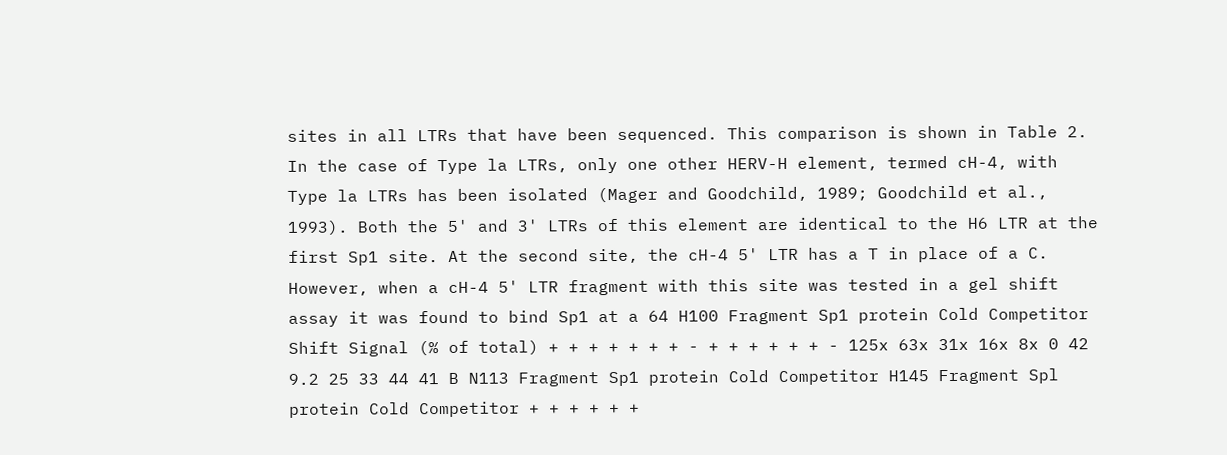sites in all LTRs that have been sequenced. This comparison is shown in Table 2. In the case of Type la LTRs, only one other HERV-H element, termed cH-4, with Type la LTRs has been isolated (Mager and Goodchild, 1989; Goodchild et al., 1993). Both the 5' and 3' LTRs of this element are identical to the H6 LTR at the first Sp1 site. At the second site, the cH-4 5' LTR has a T in place of a C. However, when a cH-4 5' LTR fragment with this site was tested in a gel shift assay it was found to bind Sp1 at a 64 H100 Fragment Sp1 protein Cold Competitor Shift Signal (% of total) + + + + + + + - + + + + + + - 125x 63x 31x 16x 8x 0 42 9.2 25 33 44 41 B N113 Fragment Sp1 protein Cold Competitor H145 Fragment Spl protein Cold Competitor + + + + + +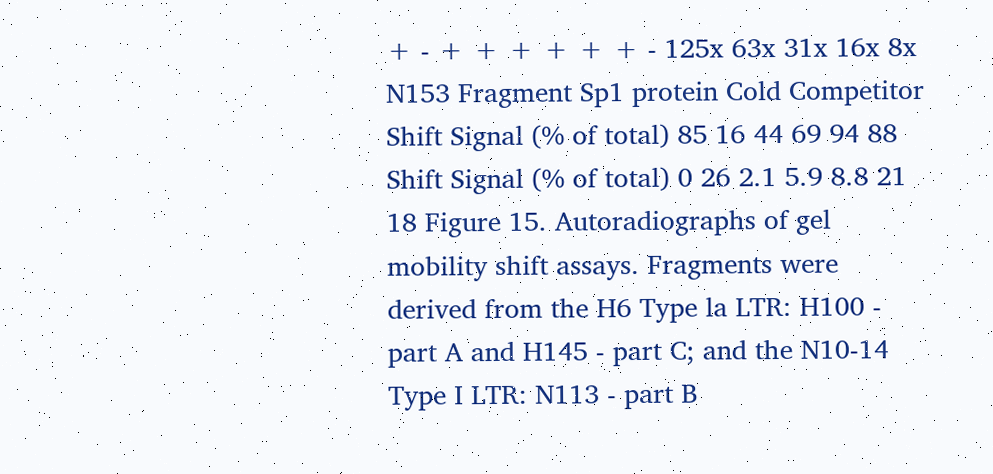+ - + + + + + + - 125x 63x 31x 16x 8x N153 Fragment Sp1 protein Cold Competitor Shift Signal (% of total) 85 16 44 69 94 88 Shift Signal (% of total) 0 26 2.1 5.9 8.8 21 18 Figure 15. Autoradiographs of gel mobility shift assays. Fragments were derived from the H6 Type la LTR: H100 - part A and H145 - part C; and the N10-14 Type I LTR: N113 - part B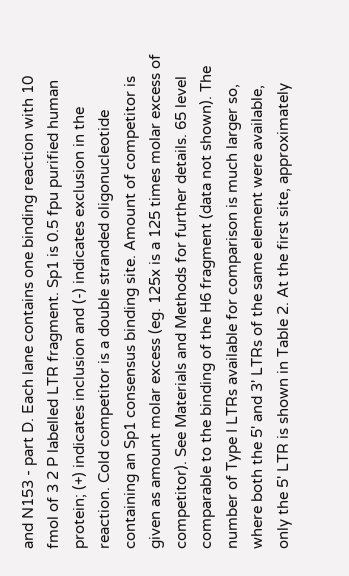and N153 - part D. Each lane contains one binding reaction with 10 fmol of 3 2 P labelled LTR fragment. Sp1 is 0.5 fpu purified human protein; (+) indicates inclusion and (-) indicates exclusion in the reaction. Cold competitor is a double stranded oligonucleotide containing an Sp1 consensus binding site. Amount of competitor is given as amount molar excess (eg. 125x is a 125 times molar excess of competitor). See Materials and Methods for further details. 65 level comparable to the binding of the H6 fragment (data not shown). The number of Type I LTRs available for comparison is much larger so, where both the 5' and 3' LTRs of the same element were available, only the 5' LTR is shown in Table 2. At the first site, approximately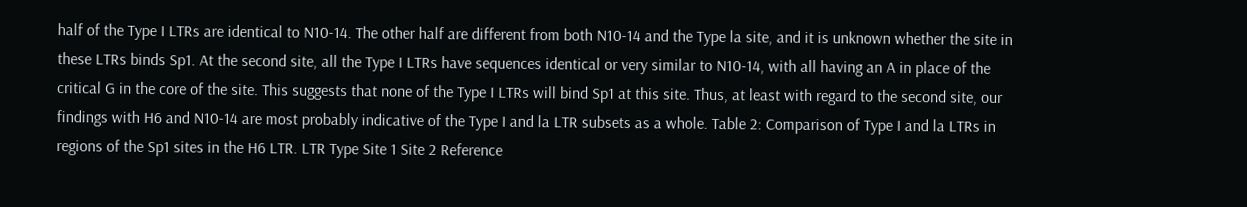half of the Type I LTRs are identical to N10-14. The other half are different from both N10-14 and the Type la site, and it is unknown whether the site in these LTRs binds Sp1. At the second site, all the Type I LTRs have sequences identical or very similar to N10-14, with all having an A in place of the critical G in the core of the site. This suggests that none of the Type I LTRs will bind Sp1 at this site. Thus, at least with regard to the second site, our findings with H6 and N10-14 are most probably indicative of the Type I and la LTR subsets as a whole. Table 2: Comparison of Type I and la LTRs in regions of the Sp1 sites in the H6 LTR. LTR Type Site 1 Site 2 Reference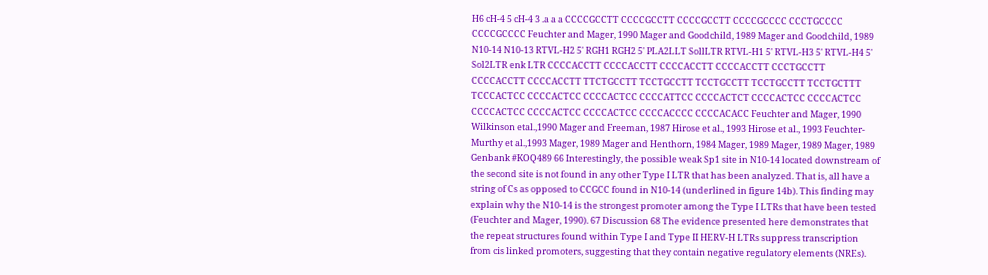H6 cH-4 5 cH-4 3 .a a a CCCCGCCTT CCCCGCCTT CCCCGCCTT CCCCGCCCC CCCTGCCCC CCCCGCCCC Feuchter and Mager, 1990 Mager and Goodchild, 1989 Mager and Goodchild, 1989 N10-14 N10-13 RTVL-H2 5' RGH1 RGH2 5' PLA2LLT SollLTR RTVL-H1 5' RTVL-H3 5' RTVL-H4 5' Sol2LTR enk LTR CCCCACCTT CCCCACCTT CCCCACCTT CCCCACCTT CCCTGCCTT CCCCACCTT CCCCACCTT TTCTGCCTT TCCTGCCTT TCCTGCCTT TCCTGCCTT TCCTGCTTT TCCCACTCC CCCCACTCC CCCCACTCC CCCCATTCC CCCCACTCT CCCCACTCC CCCCACTCC CCCCACTCC CCCCACTCC CCCCACTCC CCCCACCCC CCCCACACC Feuchter and Mager, 1990 Wilkinson etal.,1990 Mager and Freeman, 1987 Hirose et al., 1993 Hirose et al., 1993 Feuchter-Murthy et al.,1993 Mager, 1989 Mager and Henthorn, 1984 Mager, 1989 Mager, 1989 Mager, 1989 Genbank #KOQ489 66 Interestingly, the possible weak Sp1 site in N10-14 located downstream of the second site is not found in any other Type I LTR that has been analyzed. That is, all have a string of Cs as opposed to CCGCC found in N10-14 (underlined in figure 14b). This finding may explain why the N10-14 is the strongest promoter among the Type I LTRs that have been tested (Feuchter and Mager, 1990). 67 Discussion 68 The evidence presented here demonstrates that the repeat structures found within Type I and Type II HERV-H LTRs suppress transcription from cis linked promoters, suggesting that they contain negative regulatory elements (NREs).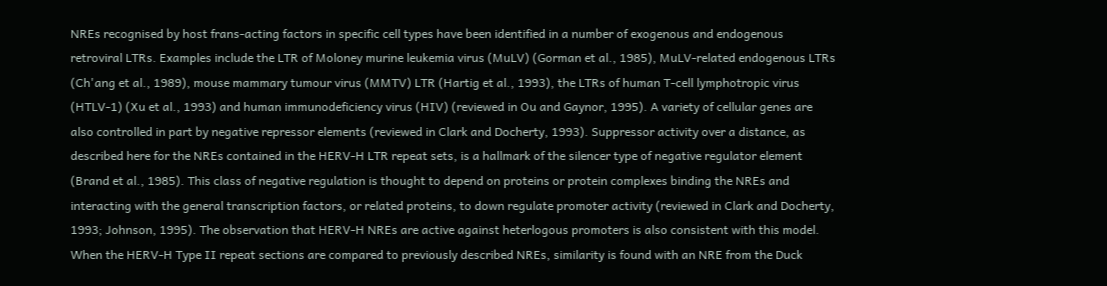NREs recognised by host frans-acting factors in specific cell types have been identified in a number of exogenous and endogenous retroviral LTRs. Examples include the LTR of Moloney murine leukemia virus (MuLV) (Gorman et al., 1985), MuLV-related endogenous LTRs (Ch'ang et al., 1989), mouse mammary tumour virus (MMTV) LTR (Hartig et al., 1993), the LTRs of human T-cell lymphotropic virus (HTLV-1) (Xu et al., 1993) and human immunodeficiency virus (HIV) (reviewed in Ou and Gaynor, 1995). A variety of cellular genes are also controlled in part by negative repressor elements (reviewed in Clark and Docherty, 1993). Suppressor activity over a distance, as described here for the NREs contained in the HERV-H LTR repeat sets, is a hallmark of the silencer type of negative regulator element (Brand et al., 1985). This class of negative regulation is thought to depend on proteins or protein complexes binding the NREs and interacting with the general transcription factors, or related proteins, to down regulate promoter activity (reviewed in Clark and Docherty, 1993; Johnson, 1995). The observation that HERV-H NREs are active against heterlogous promoters is also consistent with this model. When the HERV-H Type II repeat sections are compared to previously described NREs, similarity is found with an NRE from the Duck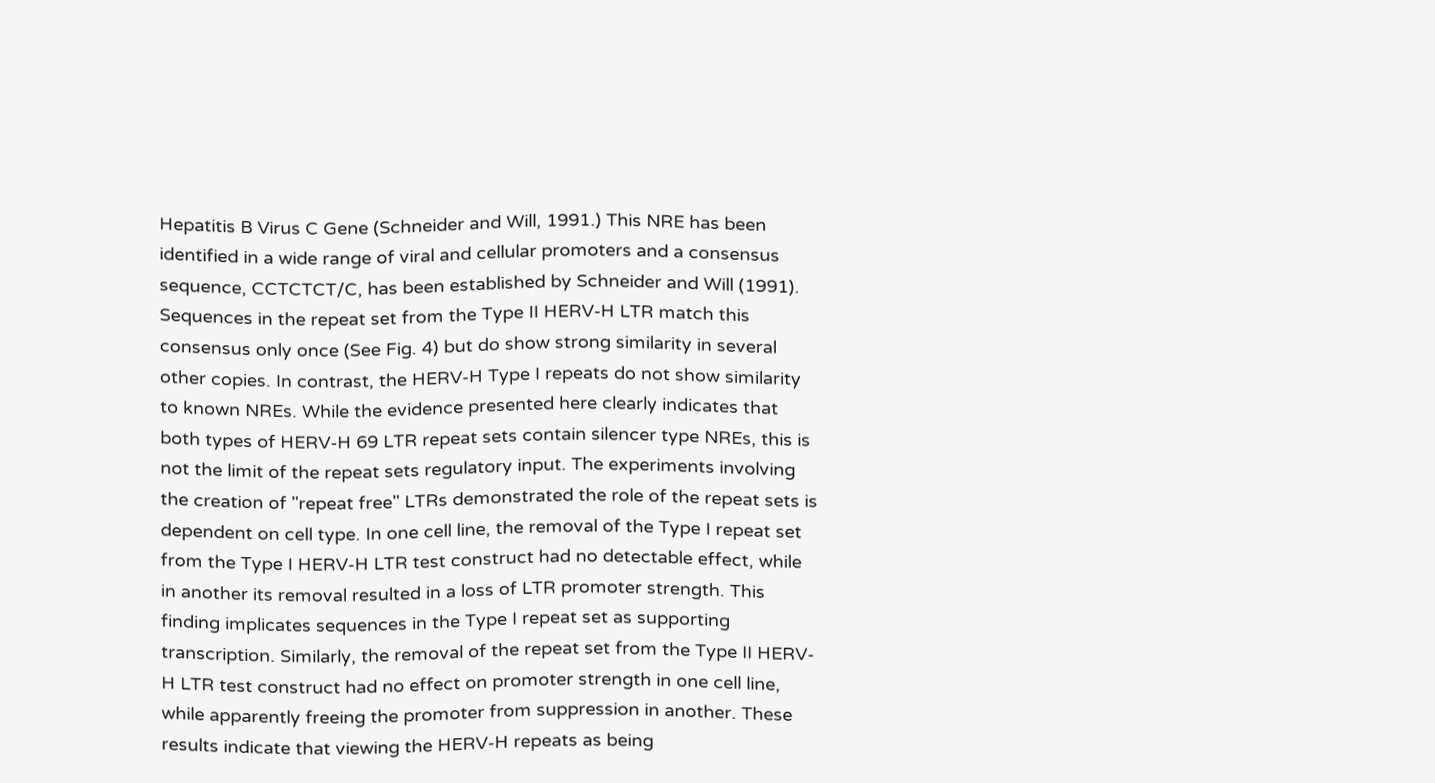Hepatitis B Virus C Gene (Schneider and Will, 1991.) This NRE has been identified in a wide range of viral and cellular promoters and a consensus sequence, CCTCTCT/C, has been established by Schneider and Will (1991). Sequences in the repeat set from the Type II HERV-H LTR match this consensus only once (See Fig. 4) but do show strong similarity in several other copies. In contrast, the HERV-H Type I repeats do not show similarity to known NREs. While the evidence presented here clearly indicates that both types of HERV-H 69 LTR repeat sets contain silencer type NREs, this is not the limit of the repeat sets regulatory input. The experiments involving the creation of "repeat free" LTRs demonstrated the role of the repeat sets is dependent on cell type. In one cell line, the removal of the Type I repeat set from the Type I HERV-H LTR test construct had no detectable effect, while in another its removal resulted in a loss of LTR promoter strength. This finding implicates sequences in the Type I repeat set as supporting transcription. Similarly, the removal of the repeat set from the Type II HERV-H LTR test construct had no effect on promoter strength in one cell line, while apparently freeing the promoter from suppression in another. These results indicate that viewing the HERV-H repeats as being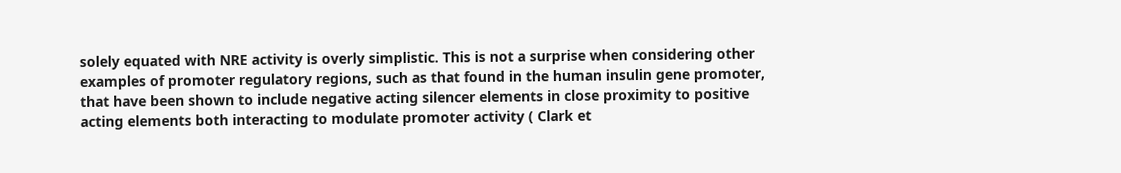solely equated with NRE activity is overly simplistic. This is not a surprise when considering other examples of promoter regulatory regions, such as that found in the human insulin gene promoter, that have been shown to include negative acting silencer elements in close proximity to positive acting elements both interacting to modulate promoter activity ( Clark et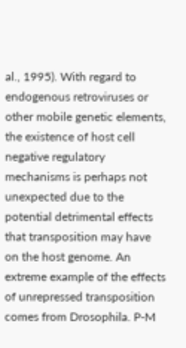al., 1995). With regard to endogenous retroviruses or other mobile genetic elements, the existence of host cell negative regulatory mechanisms is perhaps not unexpected due to the potential detrimental effects that transposition may have on the host genome. An extreme example of the effects of unrepressed transposition comes from Drosophila. P-M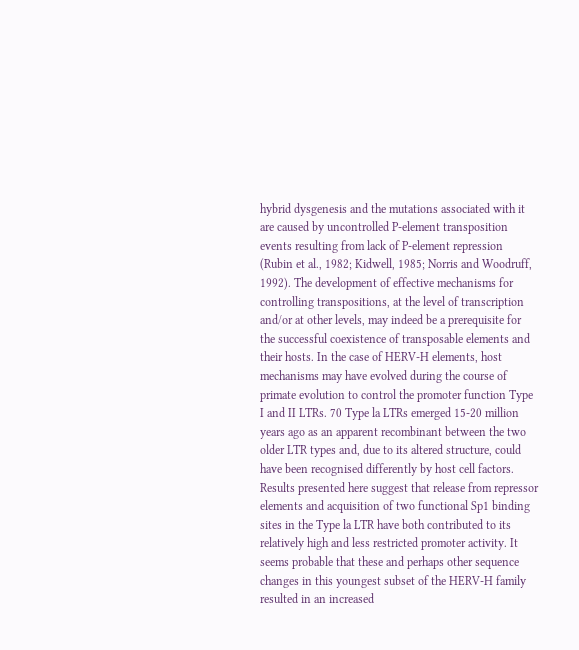hybrid dysgenesis and the mutations associated with it are caused by uncontrolled P-element transposition events resulting from lack of P-element repression (Rubin et al., 1982; Kidwell, 1985; Norris and Woodruff, 1992). The development of effective mechanisms for controlling transpositions, at the level of transcription and/or at other levels, may indeed be a prerequisite for the successful coexistence of transposable elements and their hosts. In the case of HERV-H elements, host mechanisms may have evolved during the course of primate evolution to control the promoter function Type I and II LTRs. 70 Type la LTRs emerged 15-20 million years ago as an apparent recombinant between the two older LTR types and, due to its altered structure, could have been recognised differently by host cell factors. Results presented here suggest that release from repressor elements and acquisition of two functional Sp1 binding sites in the Type la LTR have both contributed to its relatively high and less restricted promoter activity. It seems probable that these and perhaps other sequence changes in this youngest subset of the HERV-H family resulted in an increased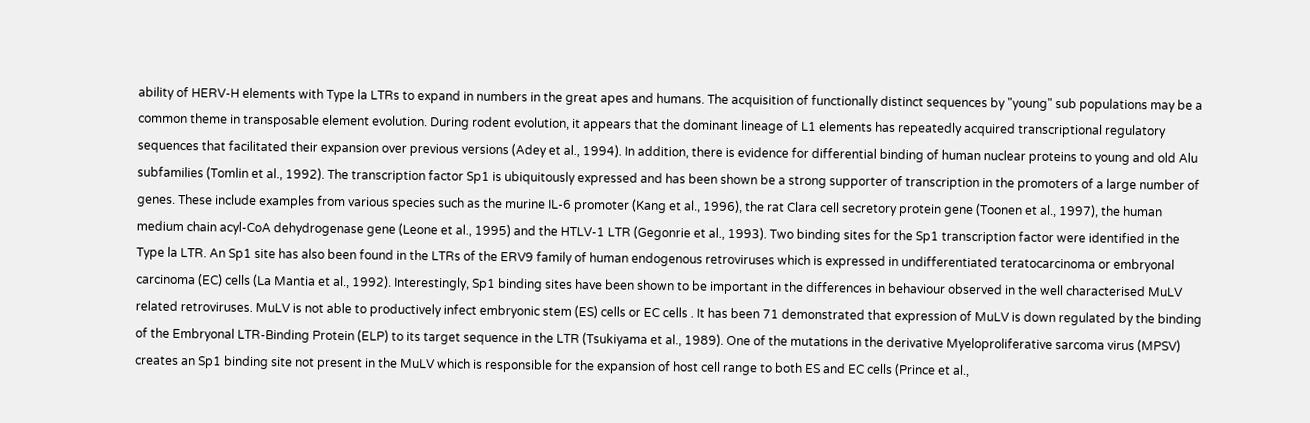ability of HERV-H elements with Type la LTRs to expand in numbers in the great apes and humans. The acquisition of functionally distinct sequences by "young" sub populations may be a common theme in transposable element evolution. During rodent evolution, it appears that the dominant lineage of L1 elements has repeatedly acquired transcriptional regulatory sequences that facilitated their expansion over previous versions (Adey et al., 1994). In addition, there is evidence for differential binding of human nuclear proteins to young and old Alu subfamilies (Tomlin et al., 1992). The transcription factor Sp1 is ubiquitously expressed and has been shown be a strong supporter of transcription in the promoters of a large number of genes. These include examples from various species such as the murine IL-6 promoter (Kang et al., 1996), the rat Clara cell secretory protein gene (Toonen et al., 1997), the human medium chain acyl-CoA dehydrogenase gene (Leone et al., 1995) and the HTLV-1 LTR (Gegonrie et al., 1993). Two binding sites for the Sp1 transcription factor were identified in the Type la LTR. An Sp1 site has also been found in the LTRs of the ERV9 family of human endogenous retroviruses which is expressed in undifferentiated teratocarcinoma or embryonal carcinoma (EC) cells (La Mantia et al., 1992). Interestingly, Sp1 binding sites have been shown to be important in the differences in behaviour observed in the well characterised MuLV related retroviruses. MuLV is not able to productively infect embryonic stem (ES) cells or EC cells . It has been 71 demonstrated that expression of MuLV is down regulated by the binding of the Embryonal LTR-Binding Protein (ELP) to its target sequence in the LTR (Tsukiyama et al., 1989). One of the mutations in the derivative Myeloproliferative sarcoma virus (MPSV) creates an Sp1 binding site not present in the MuLV which is responsible for the expansion of host cell range to both ES and EC cells (Prince et al.,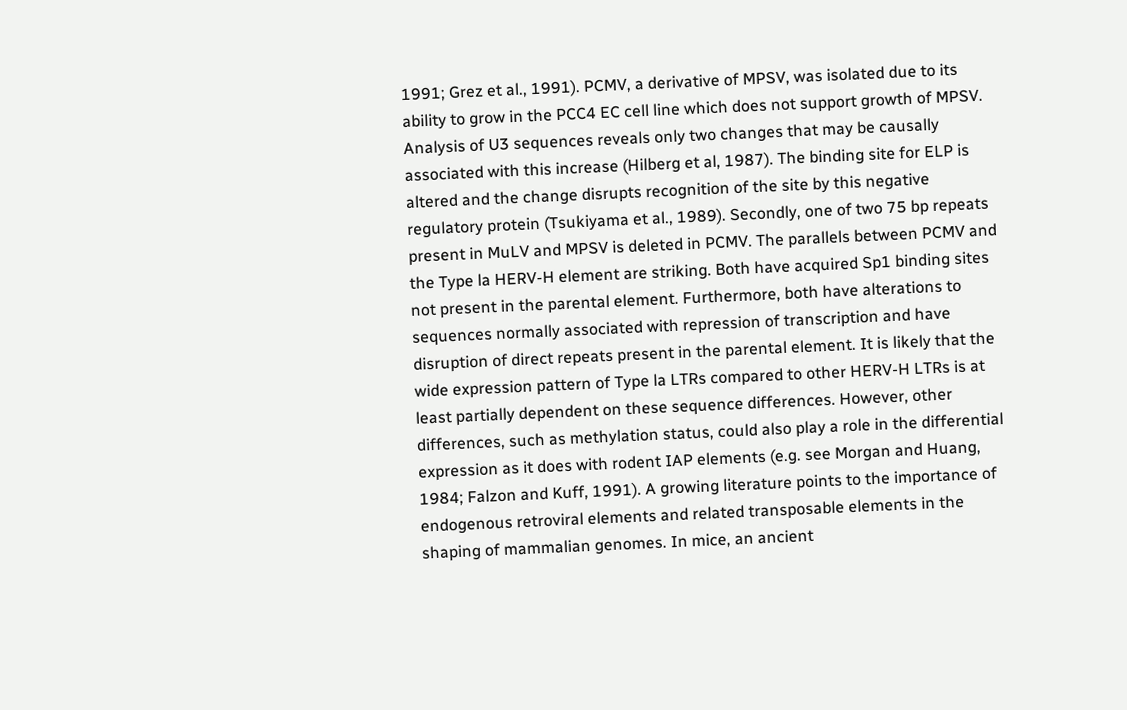1991; Grez et al., 1991). PCMV, a derivative of MPSV, was isolated due to its ability to grow in the PCC4 EC cell line which does not support growth of MPSV. Analysis of U3 sequences reveals only two changes that may be causally associated with this increase (Hilberg et al, 1987). The binding site for ELP is altered and the change disrupts recognition of the site by this negative regulatory protein (Tsukiyama et al., 1989). Secondly, one of two 75 bp repeats present in MuLV and MPSV is deleted in PCMV. The parallels between PCMV and the Type la HERV-H element are striking. Both have acquired Sp1 binding sites not present in the parental element. Furthermore, both have alterations to sequences normally associated with repression of transcription and have disruption of direct repeats present in the parental element. It is likely that the wide expression pattern of Type la LTRs compared to other HERV-H LTRs is at least partially dependent on these sequence differences. However, other differences, such as methylation status, could also play a role in the differential expression as it does with rodent IAP elements (e.g. see Morgan and Huang, 1984; Falzon and Kuff, 1991). A growing literature points to the importance of endogenous retroviral elements and related transposable elements in the shaping of mammalian genomes. In mice, an ancient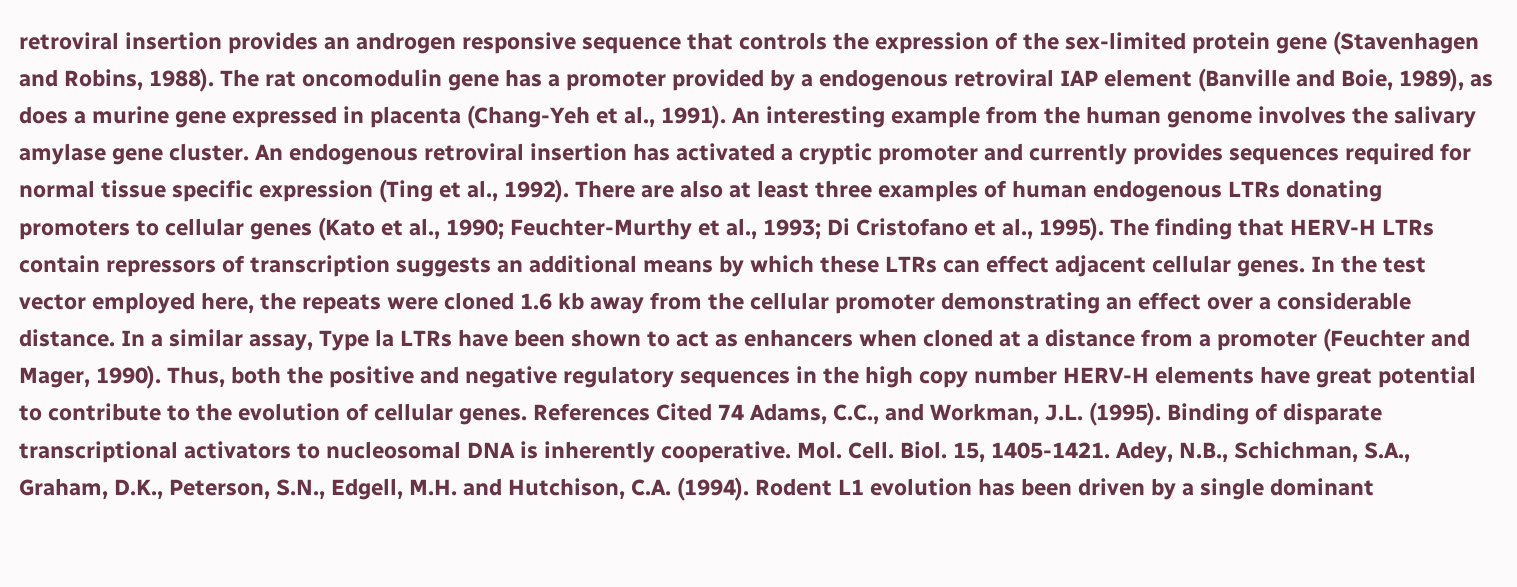retroviral insertion provides an androgen responsive sequence that controls the expression of the sex-limited protein gene (Stavenhagen and Robins, 1988). The rat oncomodulin gene has a promoter provided by a endogenous retroviral IAP element (Banville and Boie, 1989), as does a murine gene expressed in placenta (Chang-Yeh et al., 1991). An interesting example from the human genome involves the salivary amylase gene cluster. An endogenous retroviral insertion has activated a cryptic promoter and currently provides sequences required for normal tissue specific expression (Ting et al., 1992). There are also at least three examples of human endogenous LTRs donating promoters to cellular genes (Kato et al., 1990; Feuchter-Murthy et al., 1993; Di Cristofano et al., 1995). The finding that HERV-H LTRs contain repressors of transcription suggests an additional means by which these LTRs can effect adjacent cellular genes. In the test vector employed here, the repeats were cloned 1.6 kb away from the cellular promoter demonstrating an effect over a considerable distance. In a similar assay, Type la LTRs have been shown to act as enhancers when cloned at a distance from a promoter (Feuchter and Mager, 1990). Thus, both the positive and negative regulatory sequences in the high copy number HERV-H elements have great potential to contribute to the evolution of cellular genes. References Cited 74 Adams, C.C., and Workman, J.L. (1995). Binding of disparate transcriptional activators to nucleosomal DNA is inherently cooperative. Mol. Cell. Biol. 15, 1405-1421. Adey, N.B., Schichman, S.A., Graham, D.K., Peterson, S.N., Edgell, M.H. and Hutchison, C.A. (1994). Rodent L1 evolution has been driven by a single dominant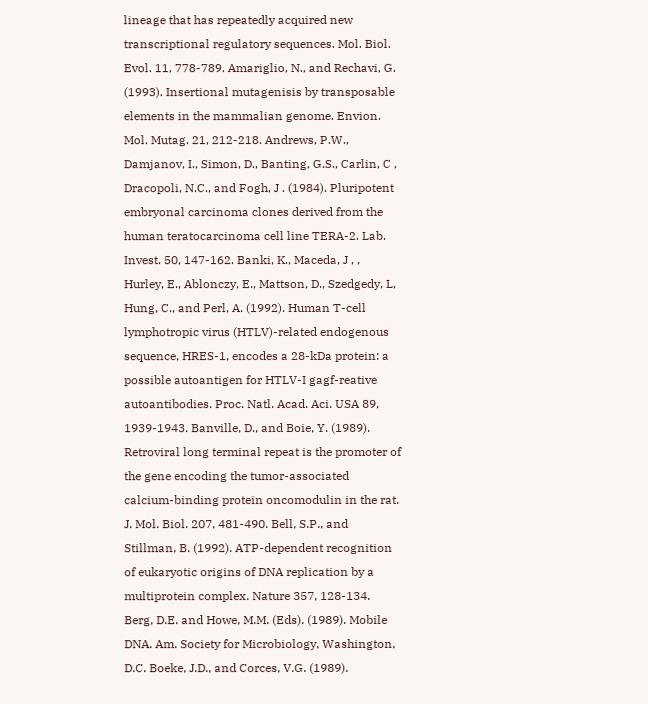lineage that has repeatedly acquired new transcriptional regulatory sequences. Mol. Biol. Evol. 11, 778-789. Amariglio, N., and Rechavi, G. (1993). Insertional mutagenisis by transposable elements in the mammalian genome. Envion. Mol. Mutag. 21, 212-218. Andrews, P.W., Damjanov, I., Simon, D., Banting, G.S., Carlin, C , Dracopoli, N.C., and Fogh, J . (1984). Pluripotent embryonal carcinoma clones derived from the human teratocarcinoma cell line TERA-2. Lab. Invest. 50, 147-162. Banki, K., Maceda, J , , Hurley, E., Ablonczy, E., Mattson, D., Szedgedy, L, Hung, C., and Perl, A. (1992). Human T-cell lymphotropic virus (HTLV)-related endogenous sequence, HRES-1, encodes a 28-kDa protein: a possible autoantigen for HTLV-I gagf-reative autoantibodies. Proc. Natl. Acad. Aci. USA 89, 1939-1943. Banville, D., and Boie, Y. (1989). Retroviral long terminal repeat is the promoter of the gene encoding the tumor-associated calcium-binding protein oncomodulin in the rat. J. Mol. Biol. 207, 481-490. Bell, S.P., and Stillman, B. (1992). ATP-dependent recognition of eukaryotic origins of DNA replication by a multiprotein complex. Nature 357, 128-134. Berg, D.E. and Howe, M.M. (Eds). (1989). Mobile DNA. Am. Society for Microbiology, Washington, D.C. Boeke, J.D., and Corces, V.G. (1989).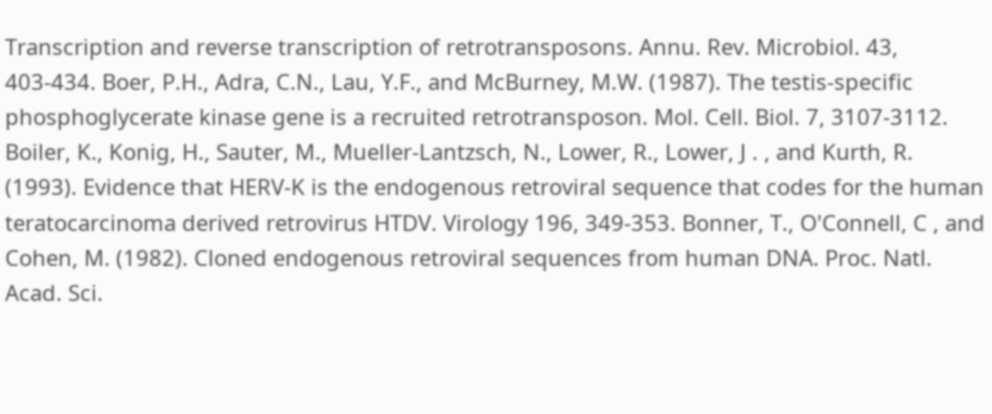Transcription and reverse transcription of retrotransposons. Annu. Rev. Microbiol. 43, 403-434. Boer, P.H., Adra, C.N., Lau, Y.F., and McBurney, M.W. (1987). The testis-specific phosphoglycerate kinase gene is a recruited retrotransposon. Mol. Cell. Biol. 7, 3107-3112. Boiler, K., Konig, H., Sauter, M., Mueller-Lantzsch, N., Lower, R., Lower, J . , and Kurth, R. (1993). Evidence that HERV-K is the endogenous retroviral sequence that codes for the human teratocarcinoma derived retrovirus HTDV. Virology 196, 349-353. Bonner, T., O'Connell, C , and Cohen, M. (1982). Cloned endogenous retroviral sequences from human DNA. Proc. Natl. Acad. Sci.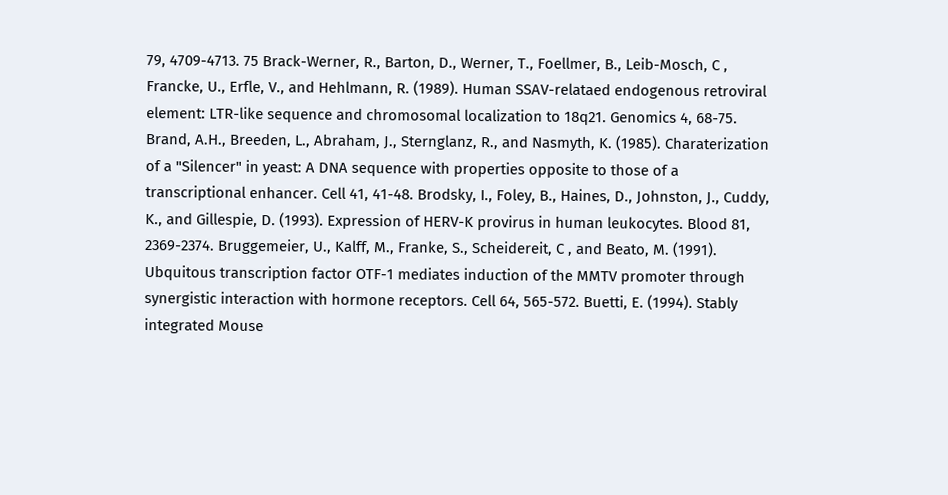79, 4709-4713. 75 Brack-Werner, R., Barton, D., Werner, T., Foellmer, B., Leib-Mosch, C , Francke, U., Erfle, V., and Hehlmann, R. (1989). Human SSAV-relataed endogenous retroviral element: LTR-like sequence and chromosomal localization to 18q21. Genomics 4, 68-75. Brand, A.H., Breeden, L., Abraham, J., Sternglanz, R., and Nasmyth, K. (1985). Charaterization of a "Silencer" in yeast: A DNA sequence with properties opposite to those of a transcriptional enhancer. Cell 41, 41-48. Brodsky, I., Foley, B., Haines, D., Johnston, J., Cuddy, K., and Gillespie, D. (1993). Expression of HERV-K provirus in human leukocytes. Blood 81, 2369-2374. Bruggemeier, U., Kalff, M., Franke, S., Scheidereit, C , and Beato, M. (1991). Ubquitous transcription factor OTF-1 mediates induction of the MMTV promoter through synergistic interaction with hormone receptors. Cell 64, 565-572. Buetti, E. (1994). Stably integrated Mouse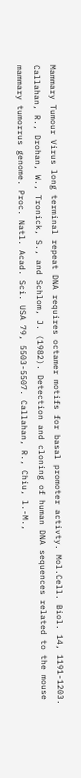Mammary Tumour Virus long terminal repeat DNA requires octamer motifs for basal promoter activty. Mol.Cell. Biol. 14, 1191-1203. Callahan, R., Drohan, W., Tronick, S., and Schlom, J. (1982). Detection and cloning of human DNA sequences related to the mouse mammary tumorrus genome. Proc. Natl. Acad. Sci. USA 79, 5503-5507. Callahan, R., Chiu, l.-M.,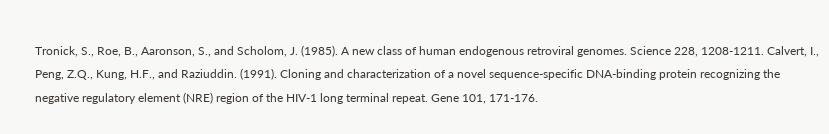Tronick, S., Roe, B., Aaronson, S., and Scholom, J. (1985). A new class of human endogenous retroviral genomes. Science 228, 1208-1211. Calvert, I., Peng, Z.Q., Kung, H.F., and Raziuddin. (1991). Cloning and characterization of a novel sequence-specific DNA-binding protein recognizing the negative regulatory element (NRE) region of the HIV-1 long terminal repeat. Gene 101, 171-176.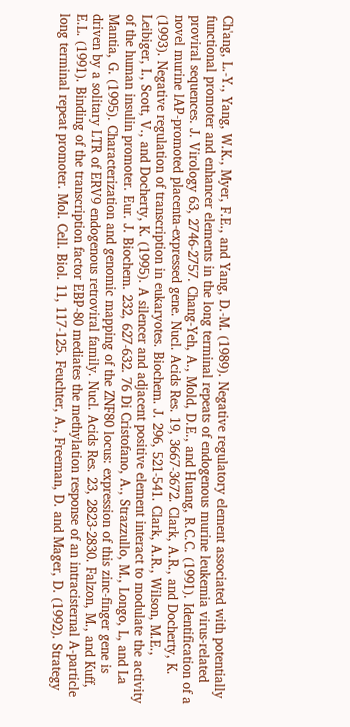Ch'ang, L.-Y., Yang, W.K., Myer, F.E., and Yang, D.-M. (1989). Negative regulatory element associated with potentially functional promoter and enhancer elements in the long terminal repeats of endogenous murine leukemia virus-related proviral sequences. J. Virology 63, 2746-2757. Chang-Yeh, A., Mold, D.E., and Huang, R.C.C. (1991). Identification of a novel murine lAP-promoted placenta-expressed gene. Nucl. Acids Res. 19, 3667-3672. Clark, A.R., and Docherty, K. (1993). Negative regulation of transcription in eukaryotes. Biochem. J. 296, 521-541. Clark, A.R., Wilson, M.E., Leibiger, I., Scott, V., and Docherty, K. (1995). A silencer and adjacent positive element interact to modulate the activity of the human insulin promoter. Eur. J. Biochem. 232, 627-632. 76 Di Cristofano, A., Strazzullo, M., Longo, L, and La Mantia, G. (1995). Characterization and genomic mapping of the ZNF80 locus: expression of this zinc-finger gene is driven by a solitary LTR of ERV9 endogenous retroviral family. Nucl. Acids Res. 23, 2823-2830. Falzon, M., and Kuff, E.L. (1991). Binding of the transcription factor EBP-80 mediates the methylation response of an intracisternal A-particle long terminal repeat promoter. Mol. Cell. Biol. 11, 117-125. Feuchter, A., Freeman, D. and Mager, D. (1992). Strategy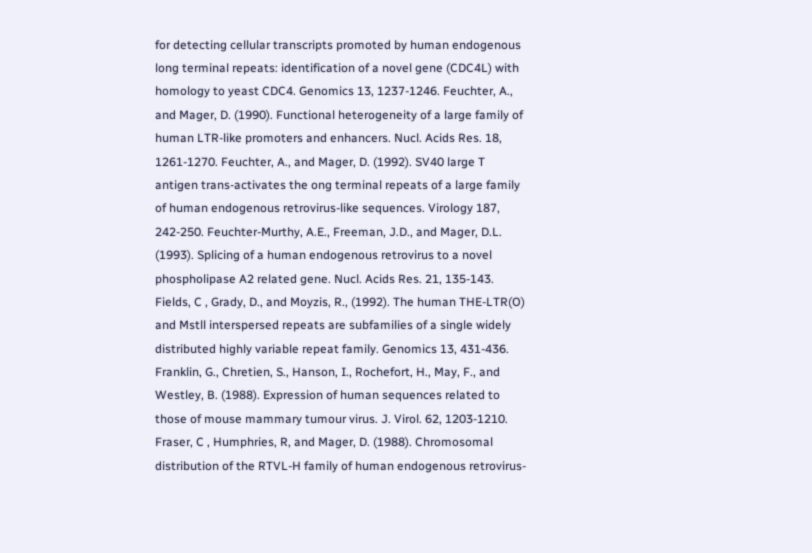for detecting cellular transcripts promoted by human endogenous long terminal repeats: identification of a novel gene (CDC4L) with homology to yeast CDC4. Genomics 13, 1237-1246. Feuchter, A., and Mager, D. (1990). Functional heterogeneity of a large family of human LTR-like promoters and enhancers. Nucl. Acids Res. 18, 1261-1270. Feuchter, A., and Mager, D. (1992). SV40 large T antigen trans-activates the ong terminal repeats of a large family of human endogenous retrovirus-like sequences. Virology 187, 242-250. Feuchter-Murthy, A.E., Freeman, J.D., and Mager, D.L. (1993). Splicing of a human endogenous retrovirus to a novel phospholipase A2 related gene. Nucl. Acids Res. 21, 135-143. Fields, C , Grady, D., and Moyzis, R., (1992). The human THE-LTR(O) and Mstll interspersed repeats are subfamilies of a single widely distributed highly variable repeat family. Genomics 13, 431-436. Franklin, G., Chretien, S., Hanson, I., Rochefort, H., May, F., and Westley, B. (1988). Expression of human sequences related to those of mouse mammary tumour virus. J. Virol. 62, 1203-1210. Fraser, C , Humphries, R, and Mager, D. (1988). Chromosomal distribution of the RTVL-H family of human endogenous retrovirus-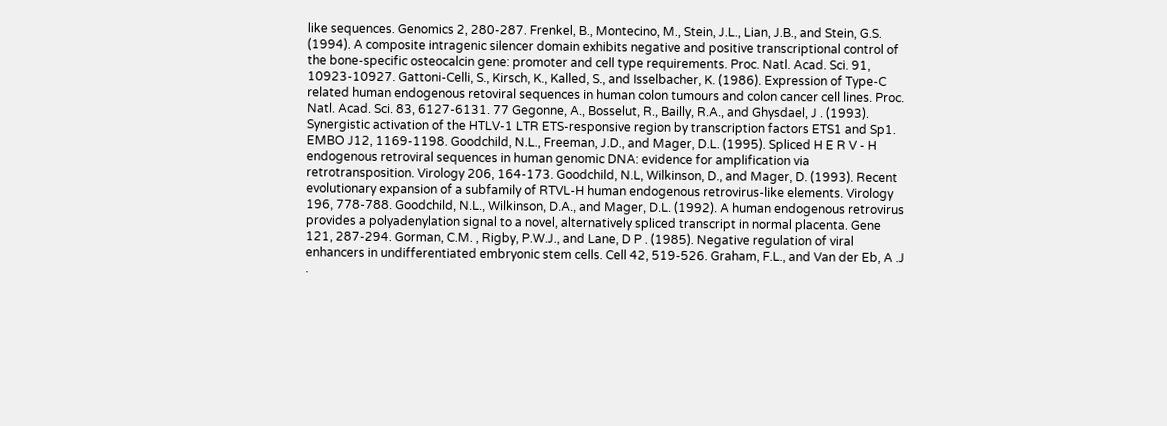like sequences. Genomics 2, 280-287. Frenkel, B., Montecino, M., Stein, J.L., Lian, J.B., and Stein, G.S. (1994). A composite intragenic silencer domain exhibits negative and positive transcriptional control of the bone-specific osteocalcin gene: promoter and cell type requirements. Proc. Natl. Acad. Sci. 91, 10923-10927. Gattoni-Celli, S., Kirsch, K., Kalled, S., and Isselbacher, K. (1986). Expression of Type-C related human endogenous retoviral sequences in human colon tumours and colon cancer cell lines. Proc. Natl. Acad. Sci. 83, 6127-6131. 77 Gegonne, A., Bosselut, R., Bailly, R.A., and Ghysdael, J . (1993). Synergistic activation of the HTLV-1 LTR ETS-responsive region by transcription factors ETS1 and Sp1. EMBO J12, 1169-1198. Goodchild, N.L., Freeman, J.D., and Mager, D.L. (1995). Spliced H E R V - H endogenous retroviral sequences in human genomic DNA: evidence for amplification via retrotransposition. Virology 206, 164-173. Goodchild, N.L, Wilkinson, D., and Mager, D. (1993). Recent evolutionary expansion of a subfamily of RTVL-H human endogenous retrovirus-like elements. Virology 196, 778-788. Goodchild, N.L., Wilkinson, D.A., and Mager, D.L. (1992). A human endogenous retrovirus provides a polyadenylation signal to a novel, alternatively spliced transcript in normal placenta. Gene 121, 287-294. Gorman, C.M. , Rigby, P.W.J., and Lane, D P . (1985). Negative regulation of viral enhancers in undifferentiated embryonic stem cells. Cell 42, 519-526. Graham, F.L., and Van der Eb, A .J .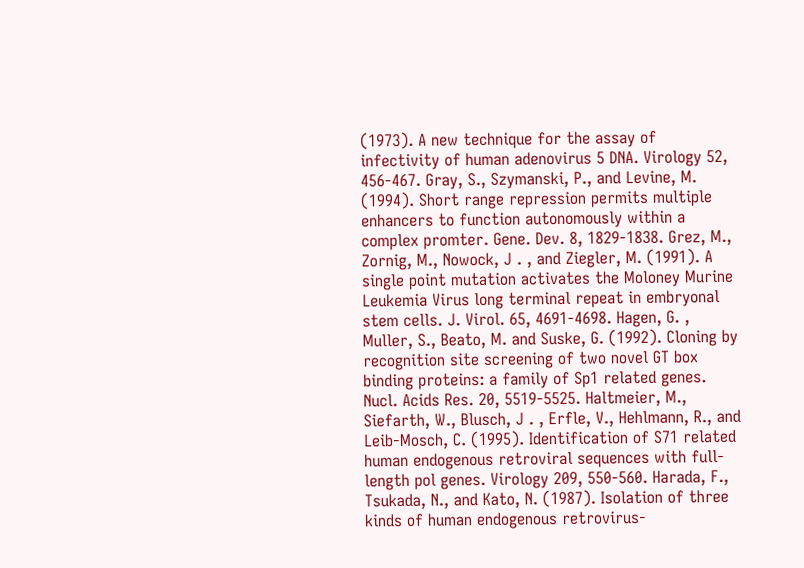(1973). A new technique for the assay of infectivity of human adenovirus 5 DNA. Virology 52, 456-467. Gray, S., Szymanski, P., and Levine, M. (1994). Short range repression permits multiple enhancers to function autonomously within a complex promter. Gene. Dev. 8, 1829-1838. Grez, M., Zornig, M., Nowock, J . , and Ziegler, M. (1991). A single point mutation activates the Moloney Murine Leukemia Virus long terminal repeat in embryonal stem cells. J. Virol. 65, 4691-4698. Hagen, G. , Muller, S., Beato, M. and Suske, G. (1992). Cloning by recognition site screening of two novel GT box binding proteins: a family of Sp1 related genes. Nucl. Acids Res. 20, 5519-5525. Haltmeier, M., Siefarth, W., Blusch, J . , Erfle, V., Hehlmann, R., and Leib-Mosch, C. (1995). Identification of S71 related human endogenous retroviral sequences with full-length pol genes. Virology 209, 550-560. Harada, F., Tsukada, N., and Kato, N. (1987). Isolation of three kinds of human endogenous retrovirus-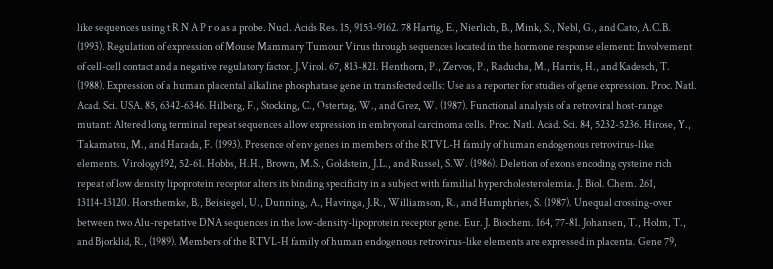like sequences using t R N A P r o as a probe. Nucl. Acids Res. 15, 9153-9162. 78 Hartig, E., Nierlich, B., Mink, S., Nebl, G., and Cato, A.C.B. (1993). Regulation of expression of Mouse Mammary Tumour Virus through sequences located in the hormone response element: Involvement of cell-cell contact and a negative regulatory factor. J.Virol. 67, 813-821. Henthorn, P., Zervos, P., Raducha, M., Harris, H., and Kadesch, T. (1988). Expression of a human placental alkaline phosphatase gene in transfected cells: Use as a reporter for studies of gene expression. Proc. Natl. Acad. Sci. USA. 85, 6342-6346. Hilberg, F., Stocking, C., Ostertag, W., and Grez, W. (1987). Functional analysis of a retroviral host-range mutant: Altered long terminal repeat sequences allow expression in embryonal carcinoma cells. Proc. Natl. Acad. Sci. 84, 5232-5236. Hirose, Y., Takamatsu, M., and Harada, F. (1993). Presence of env genes in members of the RTVL-H family of human endogenous retrovirus-like elements. Virology192, 52-61. Hobbs, H.H., Brown, M.S., Goldstein, J.L., and Russel, S.W. (1986). Deletion of exons encoding cysteine rich repeat of low density lipoprotein receptor alters its binding specificity in a subject with familial hypercholesterolemia. J. Biol. Chem. 261, 13114-13120. Horsthemke, B., Beisiegel, U., Dunning, A., Havinga, J.R., Williamson, R., and Humphries, S. (1987). Unequal crossing-over between two Alu-repetative DNA sequences in the low-density-lipoprotein receptor gene. Eur. J. Biochem. 164, 77-81. Johansen, T., Holm, T., and Bjorklid, R., (1989). Members of the RTVL-H family of human endogenous retrovirus-like elements are expressed in placenta. Gene 79,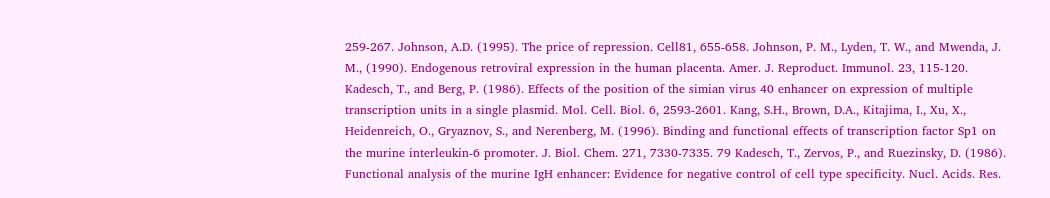259-267. Johnson, A.D. (1995). The price of repression. Cell81, 655-658. Johnson, P. M., Lyden, T. W., and Mwenda, J. M., (1990). Endogenous retroviral expression in the human placenta. Amer. J. Reproduct. Immunol. 23, 115-120. Kadesch, T., and Berg, P. (1986). Effects of the position of the simian virus 40 enhancer on expression of multiple transcription units in a single plasmid. Mol. Cell. Biol. 6, 2593-2601. Kang, S.H., Brown, D.A., Kitajima, I., Xu, X., Heidenreich, O., Gryaznov, S., and Nerenberg, M. (1996). Binding and functional effects of transcription factor Sp1 on the murine interleukin-6 promoter. J. Biol. Chem. 271, 7330-7335. 79 Kadesch, T., Zervos, P., and Ruezinsky, D. (1986). Functional analysis of the murine IgH enhancer: Evidence for negative control of cell type specificity. Nucl. Acids. Res.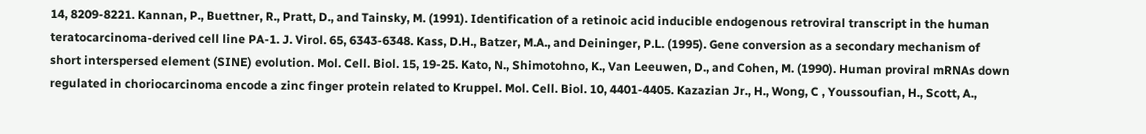14, 8209-8221. Kannan, P., Buettner, R., Pratt, D., and Tainsky, M. (1991). Identification of a retinoic acid inducible endogenous retroviral transcript in the human teratocarcinoma-derived cell line PA-1. J. Virol. 65, 6343-6348. Kass, D.H., Batzer, M.A., and Deininger, P.L. (1995). Gene conversion as a secondary mechanism of short interspersed element (SINE) evolution. Mol. Cell. Biol. 15, 19-25. Kato, N., Shimotohno, K., Van Leeuwen, D., and Cohen, M. (1990). Human proviral mRNAs down regulated in choriocarcinoma encode a zinc finger protein related to Kruppel. Mol. Cell. Biol. 10, 4401-4405. Kazazian Jr., H., Wong, C , Youssoufian, H., Scott, A.,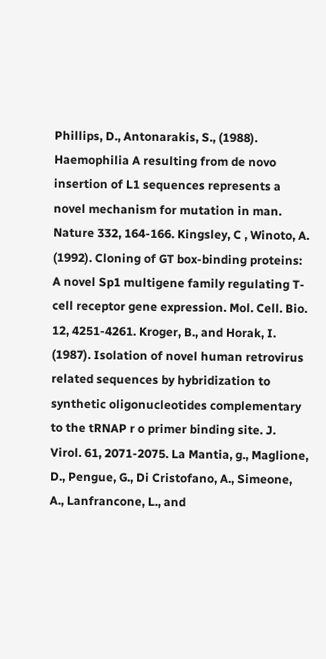Phillips, D., Antonarakis, S., (1988). Haemophilia A resulting from de novo insertion of L1 sequences represents a novel mechanism for mutation in man. Nature 332, 164-166. Kingsley, C , Winoto, A. (1992). Cloning of GT box-binding proteins: A novel Sp1 multigene family regulating T-cell receptor gene expression. Mol. Cell. Bio. 12, 4251-4261. Kroger, B., and Horak, I. (1987). Isolation of novel human retrovirus related sequences by hybridization to synthetic oligonucleotides complementary to the tRNAP r o primer binding site. J. Virol. 61, 2071-2075. La Mantia, g., Maglione, D., Pengue, G., Di Cristofano, A., Simeone, A., Lanfrancone, L., and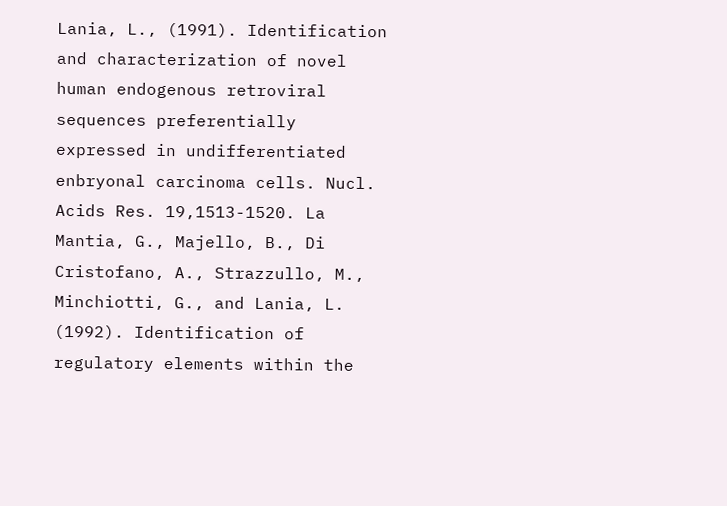Lania, L., (1991). Identification and characterization of novel human endogenous retroviral sequences preferentially expressed in undifferentiated enbryonal carcinoma cells. Nucl. Acids Res. 19,1513-1520. La Mantia, G., Majello, B., Di Cristofano, A., Strazzullo, M., Minchiotti, G., and Lania, L. (1992). Identification of regulatory elements within the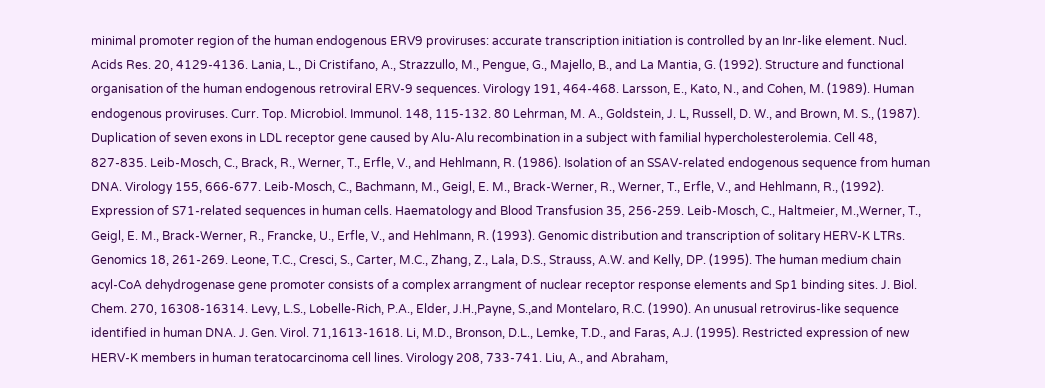minimal promoter region of the human endogenous ERV9 proviruses: accurate transcription initiation is controlled by an Inr-like element. Nucl. Acids Res. 20, 4129-4136. Lania, L., Di Cristifano, A., Strazzullo, M., Pengue, G., Majello, B., and La Mantia, G. (1992). Structure and functional organisation of the human endogenous retroviral ERV-9 sequences. Virology 191, 464-468. Larsson, E., Kato, N., and Cohen, M. (1989). Human endogenous proviruses. Curr. Top. Microbiol. Immunol. 148, 115-132. 80 Lehrman, M. A., Goldstein, J. L, Russell, D. W., and Brown, M. S., (1987). Duplication of seven exons in LDL receptor gene caused by Alu-Alu recombination in a subject with familial hypercholesterolemia. Cell 48, 827-835. Leib-Mosch, C., Brack, R., Werner, T., Erfle, V., and Hehlmann, R. (1986). Isolation of an SSAV-related endogenous sequence from human DNA. Virology 155, 666-677. Leib-Mosch, C., Bachmann, M., Geigl, E. M., Brack-Werner, R., Werner, T., Erfle, V., and Hehlmann, R., (1992). Expression of S71-related sequences in human cells. Haematology and Blood Transfusion 35, 256-259. Leib-Mosch, C., Haltmeier, M.,Werner, T., Geigl, E. M., Brack-Werner, R., Francke, U., Erfle, V., and Hehlmann, R. (1993). Genomic distribution and transcription of solitary HERV-K LTRs. Genomics 18, 261-269. Leone, T.C., Cresci, S., Carter, M.C., Zhang, Z., Lala, D.S., Strauss, A.W. and Kelly, DP. (1995). The human medium chain acyl-CoA dehydrogenase gene promoter consists of a complex arrangment of nuclear receptor response elements and Sp1 binding sites. J. Biol. Chem. 270, 16308-16314. Levy, L.S., Lobelle-Rich, P.A., Elder, J.H.,Payne, S.,and Montelaro, R.C. (1990). An unusual retrovirus-like sequence identified in human DNA. J. Gen. Virol. 71,1613-1618. Li, M.D., Bronson, D.L., Lemke, T.D., and Faras, A.J. (1995). Restricted expression of new HERV-K members in human teratocarcinoma cell lines. Virology 208, 733-741. Liu, A., and Abraham,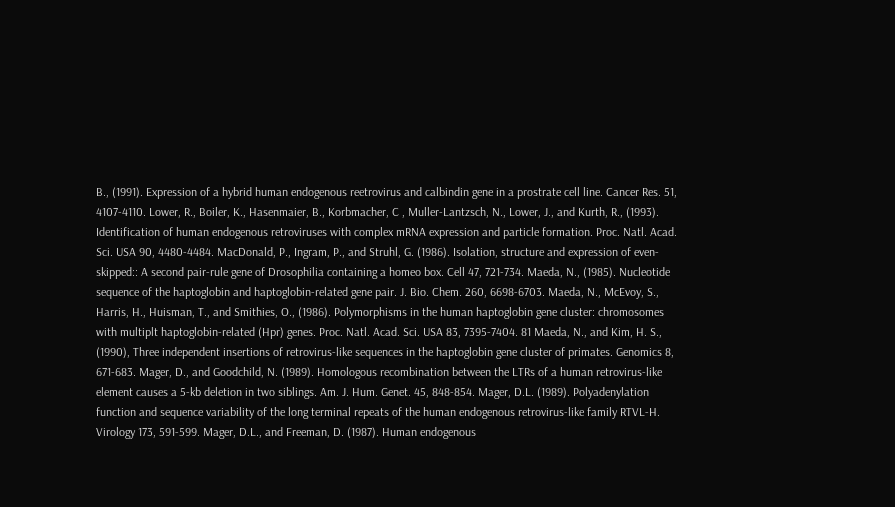B., (1991). Expression of a hybrid human endogenous reetrovirus and calbindin gene in a prostrate cell line. Cancer Res. 51, 4107-4110. Lower, R., Boiler, K., Hasenmaier, B., Korbmacher, C , Muller-Lantzsch, N., Lower, J., and Kurth, R., (1993). Identification of human endogenous retroviruses with complex mRNA expression and particle formation. Proc. Natl. Acad. Sci. USA 90, 4480-4484. MacDonald, P., Ingram, P., and Struhl, G. (1986). Isolation, structure and expression of even-skipped:: A second pair-rule gene of Drosophilia containing a homeo box. Cell 47, 721-734. Maeda, N., (1985). Nucleotide sequence of the haptoglobin and haptoglobin-related gene pair. J. Bio. Chem. 260, 6698-6703. Maeda, N., McEvoy, S., Harris, H., Huisman, T., and Smithies, O., (1986). Polymorphisms in the human haptoglobin gene cluster: chromosomes with multiplt haptoglobin-related (Hpr) genes. Proc. Natl. Acad. Sci. USA 83, 7395-7404. 81 Maeda, N., and Kim, H. S., (1990), Three independent insertions of retrovirus-like sequences in the haptoglobin gene cluster of primates. Genomics 8, 671-683. Mager, D., and Goodchild, N. (1989). Homologous recombination between the LTRs of a human retrovirus-like element causes a 5-kb deletion in two siblings. Am. J. Hum. Genet. 45, 848-854. Mager, D.L. (1989). Polyadenylation function and sequence variability of the long terminal repeats of the human endogenous retrovirus-like family RTVL-H. Virology 173, 591-599. Mager, D.L., and Freeman, D. (1987). Human endogenous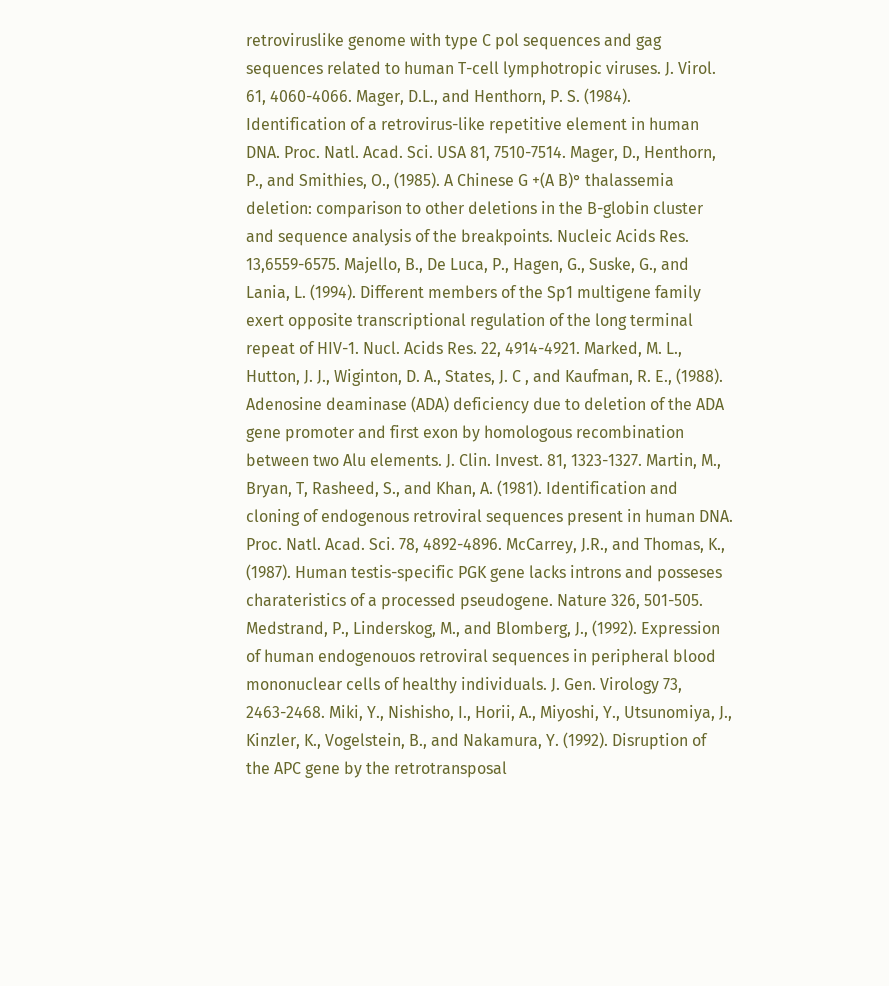retroviruslike genome with type C pol sequences and gag sequences related to human T-cell lymphotropic viruses. J. Virol. 61, 4060-4066. Mager, D.L., and Henthorn, P. S. (1984). Identification of a retrovirus-like repetitive element in human DNA. Proc. Natl. Acad. Sci. USA 81, 7510-7514. Mager, D., Henthorn, P., and Smithies, O., (1985). A Chinese G +(A B)° thalassemia deletion: comparison to other deletions in the B-globin cluster and sequence analysis of the breakpoints. Nucleic Acids Res. 13,6559-6575. Majello, B., De Luca, P., Hagen, G., Suske, G., and Lania, L. (1994). Different members of the Sp1 multigene family exert opposite transcriptional regulation of the long terminal repeat of HIV-1. Nucl. Acids Res. 22, 4914-4921. Marked, M. L., Hutton, J. J., Wiginton, D. A., States, J. C , and Kaufman, R. E., (1988). Adenosine deaminase (ADA) deficiency due to deletion of the ADA gene promoter and first exon by homologous recombination between two Alu elements. J. Clin. Invest. 81, 1323-1327. Martin, M., Bryan, T, Rasheed, S., and Khan, A. (1981). Identification and cloning of endogenous retroviral sequences present in human DNA. Proc. Natl. Acad. Sci. 78, 4892-4896. McCarrey, J.R., and Thomas, K., (1987). Human testis-specific PGK gene lacks introns and posseses charateristics of a processed pseudogene. Nature 326, 501-505. Medstrand, P., Linderskog, M., and Blomberg, J., (1992). Expression of human endogenouos retroviral sequences in peripheral blood mononuclear cells of healthy individuals. J. Gen. Virology 73, 2463-2468. Miki, Y., Nishisho, I., Horii, A., Miyoshi, Y., Utsunomiya, J., Kinzler, K., Vogelstein, B., and Nakamura, Y. (1992). Disruption of the APC gene by the retrotransposal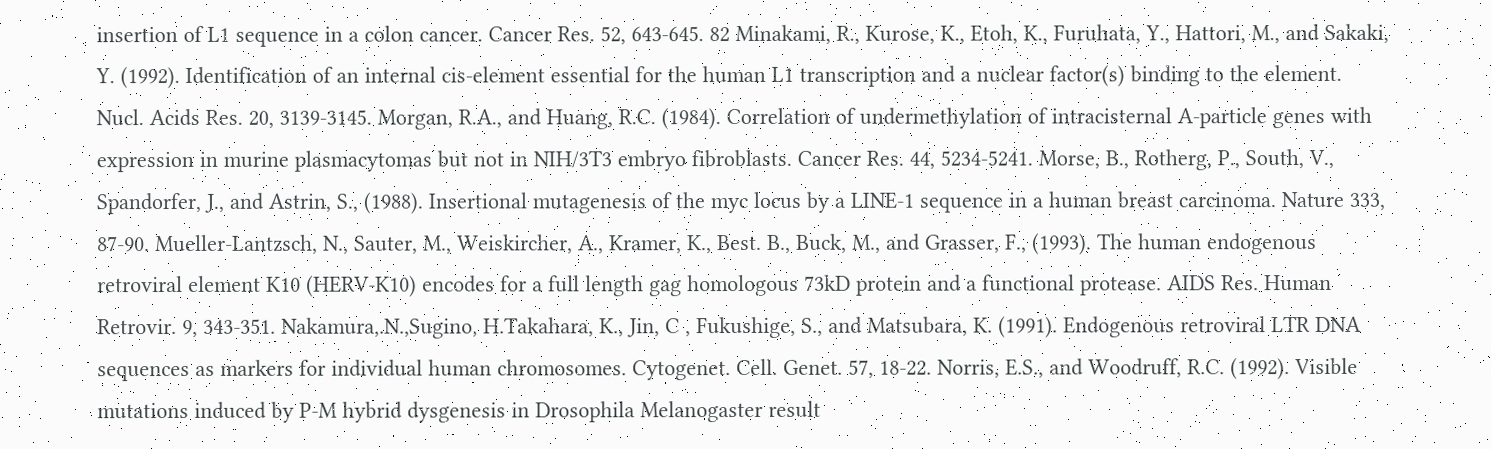insertion of L1 sequence in a colon cancer. Cancer Res. 52, 643-645. 82 Minakami, R., Kurose, K., Etoh, K., Furuhata, Y., Hattori, M., and Sakaki, Y. (1992). Identification of an internal cis-element essential for the human L1 transcription and a nuclear factor(s) binding to the element. Nucl. Acids Res. 20, 3139-3145. Morgan, R.A., and Huang, R.C. (1984). Correlation of undermethylation of intracisternal A-particle genes with expression in murine plasmacytomas but not in NIH/3T3 embryo fibroblasts. Cancer Res. 44, 5234-5241. Morse, B., Rotherg, P., South, V., Spandorfer, J., and Astrin, S., (1988). Insertional mutagenesis of the myc locus by a LINE-1 sequence in a human breast carcinoma. Nature 333, 87-90. Mueller-Lantzsch, N., Sauter, M., Weiskircher, A., Kramer, K., Best. B., Buck, M., and Grasser, F., (1993). The human endogenous retroviral element K10 (HERV-K10) encodes for a full length gag homologous 73kD protein and a functional protease. AIDS Res. Human Retrovir. 9, 343-351. Nakamura,.N.,Sugino, H.Takahara, K., Jin, C , Fukushige, S., and Matsubara, K. (1991). Endogenous retroviral LTR DNA sequences as markers for individual human chromosomes. Cytogenet. Cell. Genet. 57, 18-22. Norris, E.S., and Woodruff, R.C. (1992). Visible mutations induced by P-M hybrid dysgenesis in Drosophila Melanogaster result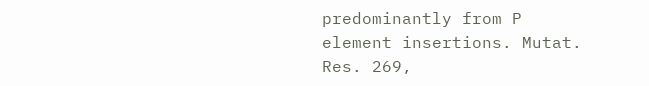predominantly from P element insertions. Mutat. Res. 269,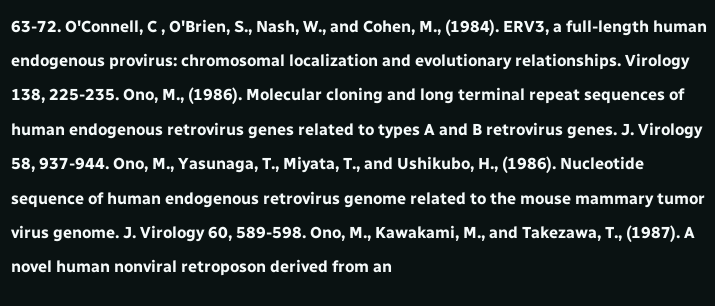63-72. O'Connell, C , O'Brien, S., Nash, W., and Cohen, M., (1984). ERV3, a full-length human endogenous provirus: chromosomal localization and evolutionary relationships. Virology 138, 225-235. Ono, M., (1986). Molecular cloning and long terminal repeat sequences of human endogenous retrovirus genes related to types A and B retrovirus genes. J. Virology 58, 937-944. Ono, M., Yasunaga, T., Miyata, T., and Ushikubo, H., (1986). Nucleotide sequence of human endogenous retrovirus genome related to the mouse mammary tumor virus genome. J. Virology 60, 589-598. Ono, M., Kawakami, M., and Takezawa, T., (1987). A novel human nonviral retroposon derived from an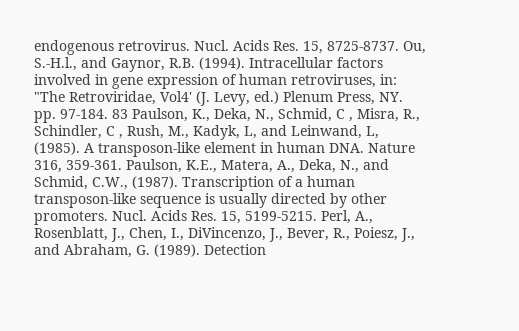endogenous retrovirus. Nucl. Acids Res. 15, 8725-8737. Ou, S.-H.l., and Gaynor, R.B. (1994). Intracellular factors involved in gene expression of human retroviruses, in: "The Retroviridae, Vol4' (J. Levy, ed.) Plenum Press, NY. pp. 97-184. 83 Paulson, K., Deka, N., Schmid, C , Misra, R., Schindler, C , Rush, M., Kadyk, L, and Leinwand, L, (1985). A transposon-like element in human DNA. Nature 316, 359-361. Paulson, K.E., Matera, A., Deka, N., and Schmid, C.W., (1987). Transcription of a human transposon-like sequence is usually directed by other promoters. Nucl. Acids Res. 15, 5199-5215. Perl, A., Rosenblatt, J., Chen, I., DiVincenzo, J., Bever, R., Poiesz, J., and Abraham, G. (1989). Detection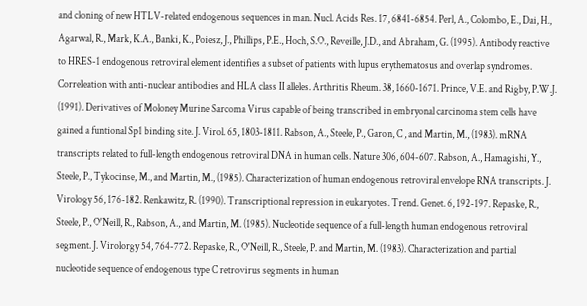and cloning of new HTLV-related endogenous sequences in man. Nucl. Acids Res. 17, 6841-6854. Perl, A., Colombo, E., Dai, H., Agarwal, R., Mark, K.A., Banki, K., Poiesz, J., Phillips, P.E., Hoch, S.O., Reveille, J.D., and Abraham, G. (1995). Antibody reactive to HRES-1 endogenous retroviral element identifies a subset of patients with lupus erythematosus and overlap syndromes. Correleation with anti-nuclear antibodies and HLA class II alleles. Arthritis Rheum. 38, 1660-1671. Prince, V.E. and Rigby, P.W.J. (1991). Derivatives of Moloney Murine Sarcoma Virus capable of being transcribed in embryonal carcinoma stem cells have gained a funtional Sp1 binding site. J. Virol. 65, 1803-1811. Rabson, A., Steele, P., Garon, C , and Martin, M., (1983). mRNA transcripts related to full-length endogenous retroviral DNA in human cells. Nature 306, 604-607. Rabson, A., Hamagishi, Y., Steele, P., Tykocinse, M., and Martin, M., (1985). Characterization of human endogenous retroviral envelope RNA transcripts. J. Virology 56, 176-182. Renkawitz, R. (1990). Transcriptional repression in eukaryotes. Trend. Genet. 6, 192-197. Repaske, R., Steele, P., O'Neill, R., Rabson, A., and Martin, M. (1985). Nucleotide sequence of a full-length human endogenous retroviral segment. J. Virolorgy 54, 764-772. Repaske, R., O'Neill, R., Steele, P. and Martin, M. (1983). Characterization and partial nucleotide sequence of endogenous type C retrovirus segments in human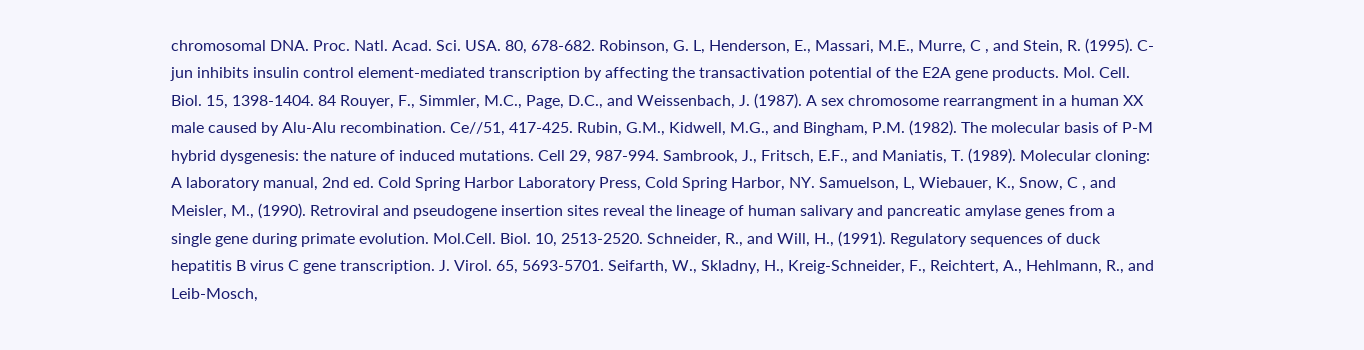chromosomal DNA. Proc. Natl. Acad. Sci. USA. 80, 678-682. Robinson, G. L, Henderson, E., Massari, M.E., Murre, C , and Stein, R. (1995). C-jun inhibits insulin control element-mediated transcription by affecting the transactivation potential of the E2A gene products. Mol. Cell. Biol. 15, 1398-1404. 84 Rouyer, F., Simmler, M.C., Page, D.C., and Weissenbach, J. (1987). A sex chromosome rearrangment in a human XX male caused by Alu-Alu recombination. Ce//51, 417-425. Rubin, G.M., Kidwell, M.G., and Bingham, P.M. (1982). The molecular basis of P-M hybrid dysgenesis: the nature of induced mutations. Cell 29, 987-994. Sambrook, J., Fritsch, E.F., and Maniatis, T. (1989). Molecular cloning: A laboratory manual, 2nd ed. Cold Spring Harbor Laboratory Press, Cold Spring Harbor, NY. Samuelson, L, Wiebauer, K., Snow, C , and Meisler, M., (1990). Retroviral and pseudogene insertion sites reveal the lineage of human salivary and pancreatic amylase genes from a single gene during primate evolution. Mol.Cell. Biol. 10, 2513-2520. Schneider, R., and Will, H., (1991). Regulatory sequences of duck hepatitis B virus C gene transcription. J. Virol. 65, 5693-5701. Seifarth, W., Skladny, H., Kreig-Schneider, F., Reichtert, A., Hehlmann, R., and Leib-Mosch,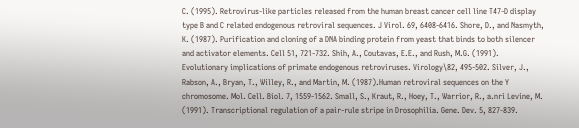C. (1995). Retrovirus-like particles released from the human breast cancer cell line T47-D display type B and C related endogenous retroviral sequences. J Virol. 69, 6408-6416. Shore, D., and Nasmyth, K. (1987). Purification and cloning of a DNA binding protein from yeast that binds to both silencer and activator elements. Cell 51, 721-732. Shih, A., Coutavas, E.E., and Rush, M.G. (1991). Evolutionary implications of primate endogenous retroviruses. Virology\82, 495-502. Silver, J., Rabson, A., Bryan, T., Willey, R., and Martin, M. (1987).Human retroviral sequences on the Y chromosome. Mol. Cell. Biol. 7, 1559-1562. Small, S., Kraut, R., Hoey, T., Warrior, R., a.nri Levine, M. (1991). Transcriptional regulation of a pair-rule stripe in Drosophilia. Gene. Dev. 5, 827-839.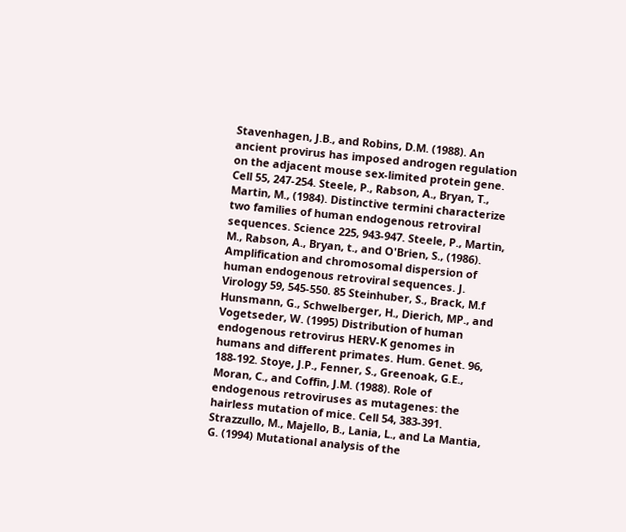Stavenhagen, J.B., and Robins, D.M. (1988). An ancient provirus has imposed androgen regulation on the adjacent mouse sex-limited protein gene. Cell 55, 247-254. Steele, P., Rabson, A., Bryan, T., Martin, M., (1984). Distinctive termini characterize two families of human endogenous retroviral sequences. Science 225, 943-947. Steele, P., Martin, M., Rabson, A., Bryan, t., and O'Brien, S., (1986). Amplification and chromosomal dispersion of human endogenous retroviral sequences. J. Virology 59, 545-550. 85 Steinhuber, S., Brack, M.f Hunsmann, G., Schwelberger, H., Dierich, MP., and Vogetseder, W. (1995) Distribution of human endogenous retrovirus HERV-K genomes in humans and different primates. Hum. Genet. 96, 188-192. Stoye, J.P., Fenner, S., Greenoak, G.E., Moran, C., and Coffin, J.M. (1988). Role of endogenous retroviruses as mutagenes: the hairless mutation of mice. Cell 54, 383-391. Strazzullo, M., Majello, B., Lania, L., and La Mantia, G. (1994) Mutational analysis of the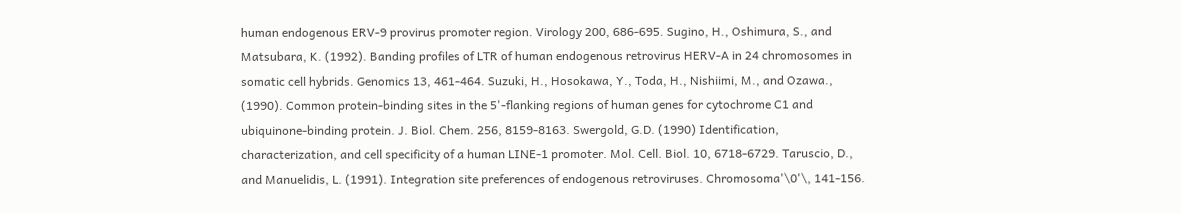human endogenous ERV-9 provirus promoter region. Virology 200, 686-695. Sugino, H., Oshimura, S., and Matsubara, K. (1992). Banding profiles of LTR of human endogenous retrovirus HERV-A in 24 chromosomes in somatic cell hybrids. Genomics 13, 461-464. Suzuki, H., Hosokawa, Y., Toda, H., Nishiimi, M., and Ozawa., (1990). Common protein-binding sites in the 5'-flanking regions of human genes for cytochrome C1 and ubiquinone-binding protein. J. Biol. Chem. 256, 8159-8163. Swergold, G.D. (1990) Identification, characterization, and cell specificity of a human LINE-1 promoter. Mol. Cell. Biol. 10, 6718-6729. Taruscio, D., and Manuelidis, L. (1991). Integration site preferences of endogenous retroviruses. Chromosoma'\0'\, 141-156.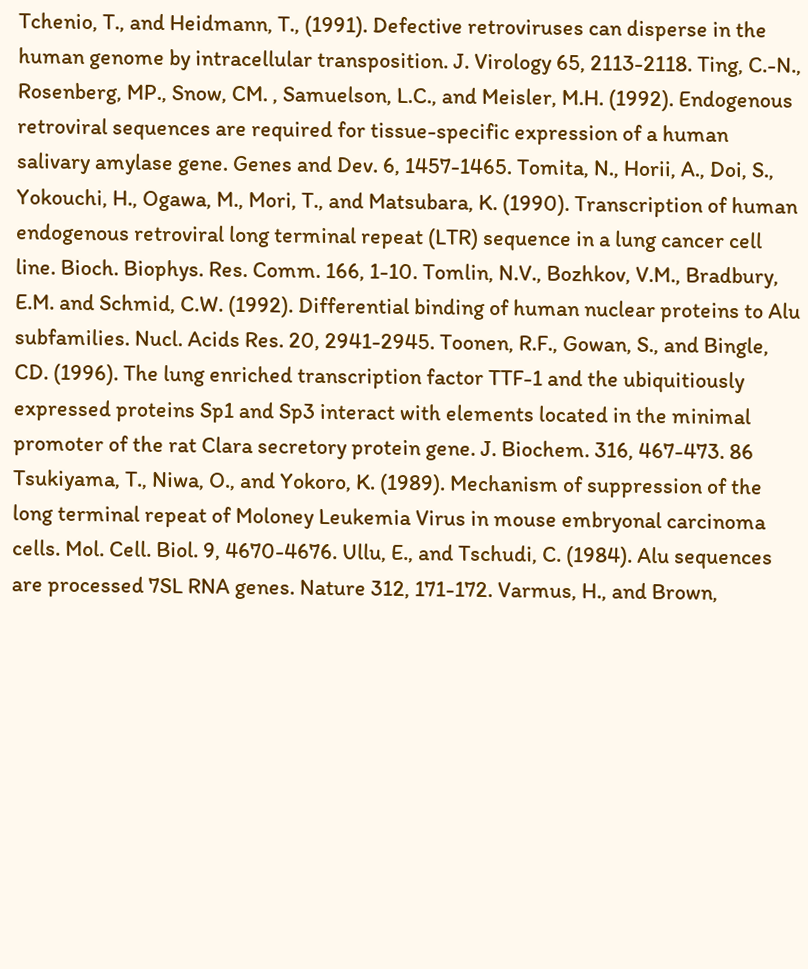Tchenio, T., and Heidmann, T., (1991). Defective retroviruses can disperse in the human genome by intracellular transposition. J. Virology 65, 2113-2118. Ting, C.-N., Rosenberg, MP., Snow, CM. , Samuelson, L.C., and Meisler, M.H. (1992). Endogenous retroviral sequences are required for tissue-specific expression of a human salivary amylase gene. Genes and Dev. 6, 1457-1465. Tomita, N., Horii, A., Doi, S., Yokouchi, H., Ogawa, M., Mori, T., and Matsubara, K. (1990). Transcription of human endogenous retroviral long terminal repeat (LTR) sequence in a lung cancer cell line. Bioch. Biophys. Res. Comm. 166, 1-10. Tomlin, N.V., Bozhkov, V.M., Bradbury, E.M. and Schmid, C.W. (1992). Differential binding of human nuclear proteins to Alu subfamilies. Nucl. Acids Res. 20, 2941-2945. Toonen, R.F., Gowan, S., and Bingle, CD. (1996). The lung enriched transcription factor TTF-1 and the ubiquitiously expressed proteins Sp1 and Sp3 interact with elements located in the minimal promoter of the rat Clara secretory protein gene. J. Biochem. 316, 467-473. 86 Tsukiyama, T., Niwa, O., and Yokoro, K. (1989). Mechanism of suppression of the long terminal repeat of Moloney Leukemia Virus in mouse embryonal carcinoma cells. Mol. Cell. Biol. 9, 4670-4676. Ullu, E., and Tschudi, C. (1984). Alu sequences are processed 7SL RNA genes. Nature 312, 171-172. Varmus, H., and Brown,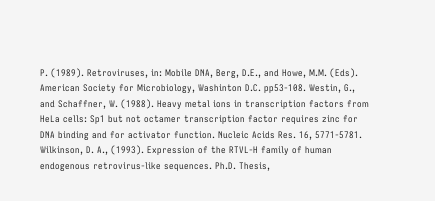P. (1989). Retroviruses, in: Mobile DNA, Berg, D.E., and Howe, M.M. (Eds). American Society for Microbiology, Washinton D.C. pp53-108. Westin, G., and Schaffner, W. (1988). Heavy metal ions in transcription factors from HeLa cells: Sp1 but not octamer transcription factor requires zinc for DNA binding and for activator function. Nucleic Acids Res. 16, 5771-5781. Wilkinson, D. A., (1993). Expression of the RTVL-H family of human endogenous retrovirus-like sequences. Ph.D. Thesis,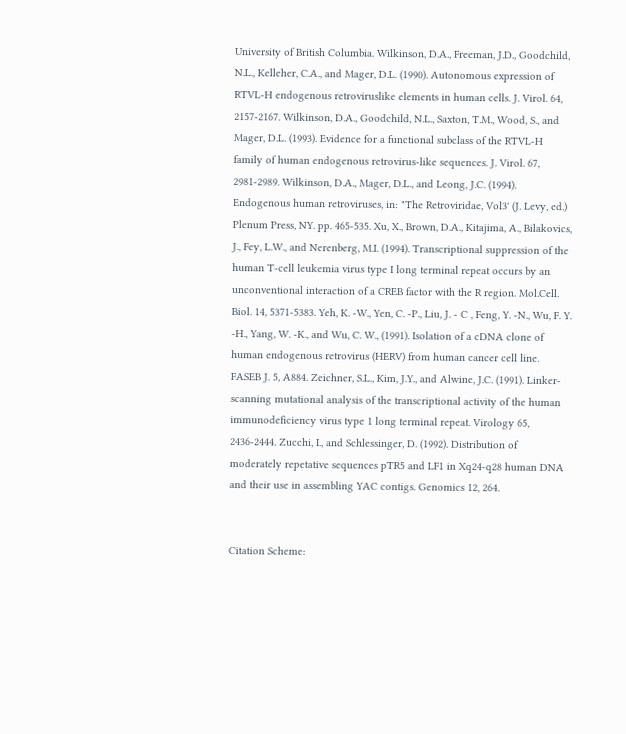University of British Columbia. Wilkinson, D.A., Freeman, J.D., Goodchild, N.L., Kelleher, C.A., and Mager, D.L. (1990). Autonomous expression of RTVL-H endogenous retroviruslike elements in human cells. J. Virol. 64, 2157-2167. Wilkinson, D.A., Goodchild, N.L., Saxton, T.M., Wood, S., and Mager, D.L. (1993). Evidence for a functional subclass of the RTVL-H family of human endogenous retrovirus-like sequences. J. Virol. 67, 2981-2989. Wilkinson, D.A., Mager, D.L., and Leong, J.C. (1994). Endogenous human retroviruses, in: "The Retroviridae, Vol3' (J. Levy, ed.) Plenum Press, NY. pp. 465-535. Xu, X., Brown, D.A., Kitajima, A., Bilakovics, J., Fey, L.W., and Nerenberg, M.I. (1994). Transcriptional suppression of the human T-cell leukemia virus type I long terminal repeat occurs by an unconventional interaction of a CREB factor with the R region. Mol.Cell. Biol. 14, 5371-5383. Yeh, K. -W., Yen, C. -P., Liu, J. - C , Feng, Y. -N., Wu, F. Y. -H., Yang, W. -K., and Wu, C. W., (1991). Isolation of a cDNA clone of human endogenous retrovirus (HERV) from human cancer cell line. FASEB J. 5, A884. Zeichner, S.L., Kim, J.Y., and Alwine, J.C. (1991). Linker-scanning mutational analysis of the transcriptional activity of the human immunodeficiency virus type 1 long terminal repeat. Virology 65, 2436-2444. Zucchi, I., and Schlessinger, D. (1992). Distribution of moderately repetative sequences pTR5 and LF1 in Xq24-q28 human DNA and their use in assembling YAC contigs. Genomics 12, 264.


Citation Scheme: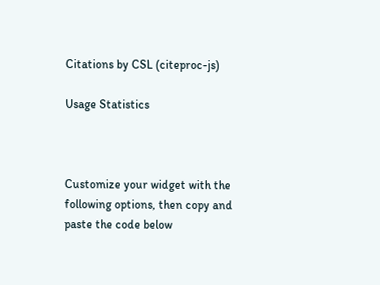Citations by CSL (citeproc-js)

Usage Statistics



Customize your widget with the following options, then copy and paste the code below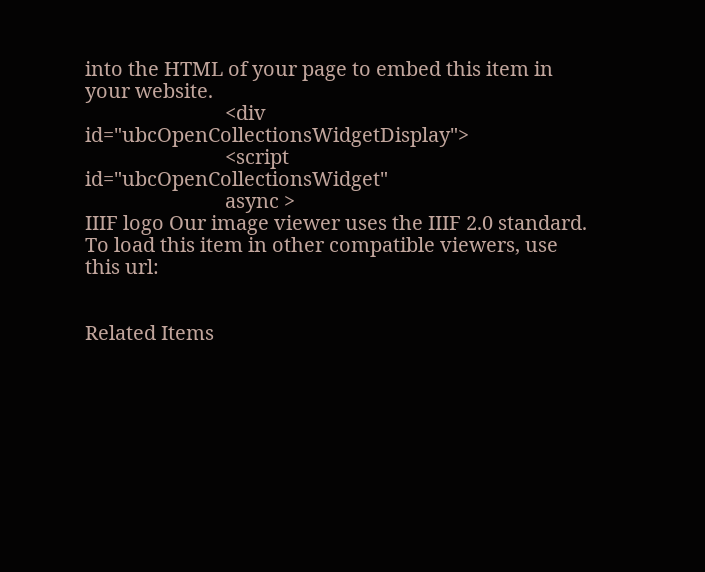into the HTML of your page to embed this item in your website.
                            <div id="ubcOpenCollectionsWidgetDisplay">
                            <script id="ubcOpenCollectionsWidget"
                            async >
IIIF logo Our image viewer uses the IIIF 2.0 standard. To load this item in other compatible viewers, use this url:


Related Items